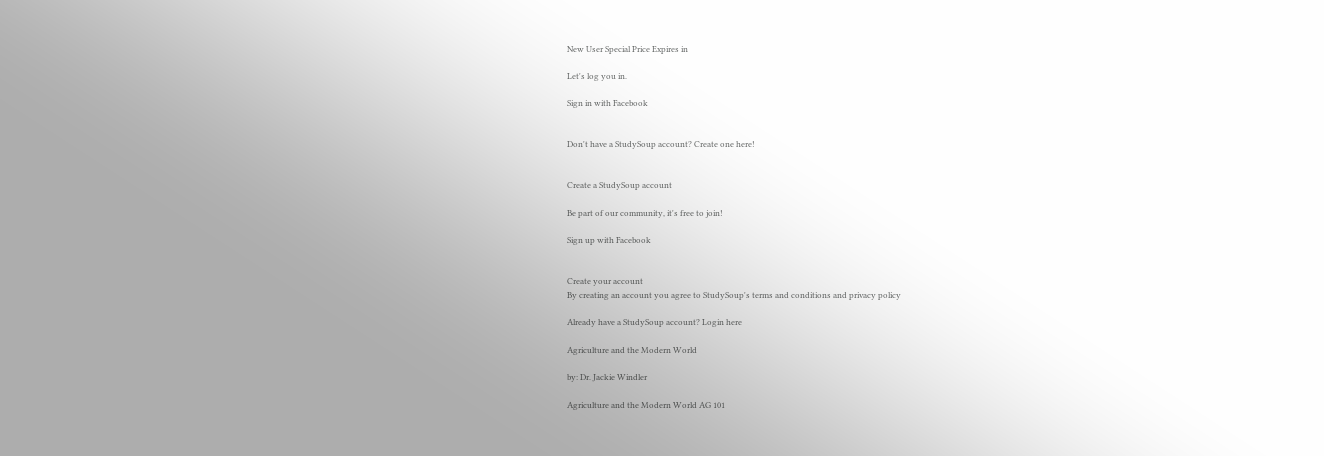New User Special Price Expires in

Let's log you in.

Sign in with Facebook


Don't have a StudySoup account? Create one here!


Create a StudySoup account

Be part of our community, it's free to join!

Sign up with Facebook


Create your account
By creating an account you agree to StudySoup's terms and conditions and privacy policy

Already have a StudySoup account? Login here

Agriculture and the Modern World

by: Dr. Jackie Windler

Agriculture and the Modern World AG 101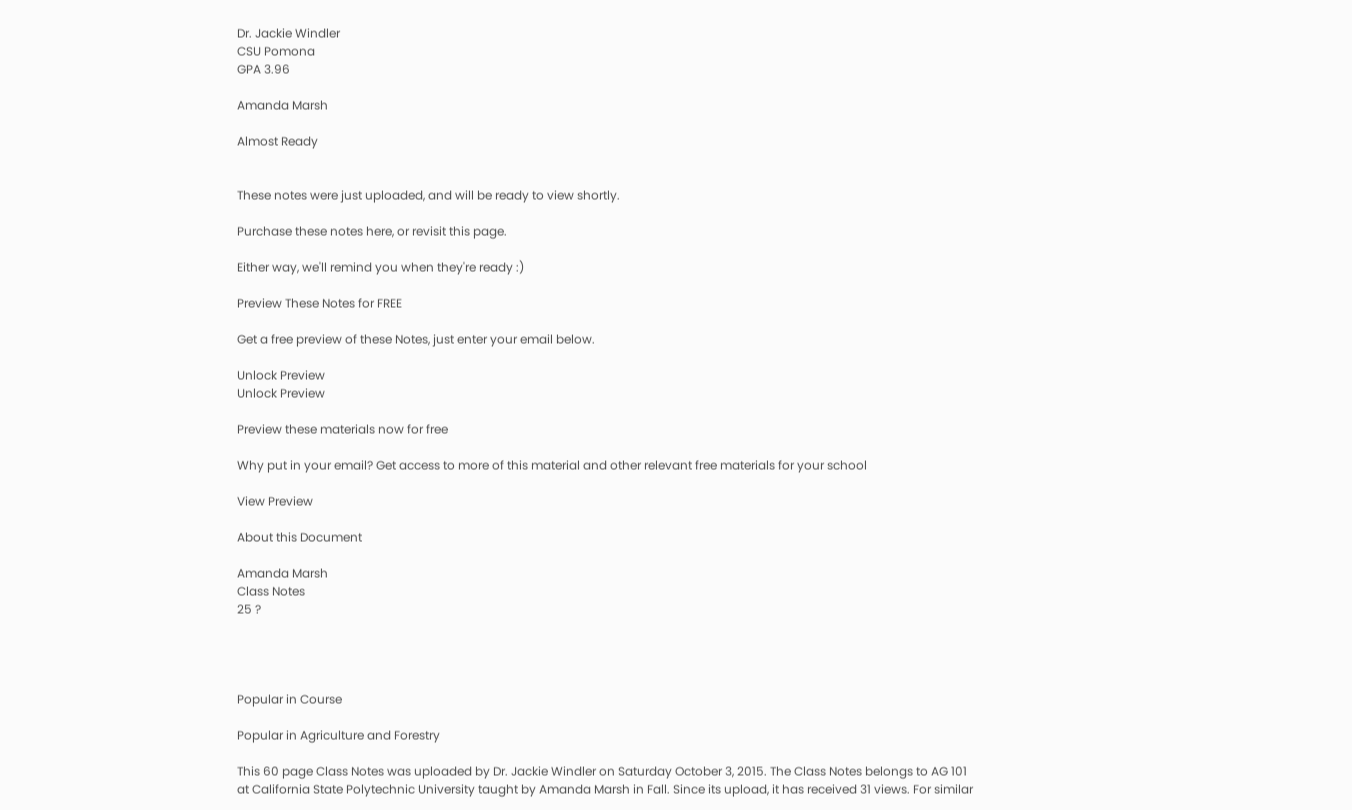Dr. Jackie Windler
CSU Pomona
GPA 3.96

Amanda Marsh

Almost Ready


These notes were just uploaded, and will be ready to view shortly.

Purchase these notes here, or revisit this page.

Either way, we'll remind you when they're ready :)

Preview These Notes for FREE

Get a free preview of these Notes, just enter your email below.

Unlock Preview
Unlock Preview

Preview these materials now for free

Why put in your email? Get access to more of this material and other relevant free materials for your school

View Preview

About this Document

Amanda Marsh
Class Notes
25 ?




Popular in Course

Popular in Agriculture and Forestry

This 60 page Class Notes was uploaded by Dr. Jackie Windler on Saturday October 3, 2015. The Class Notes belongs to AG 101 at California State Polytechnic University taught by Amanda Marsh in Fall. Since its upload, it has received 31 views. For similar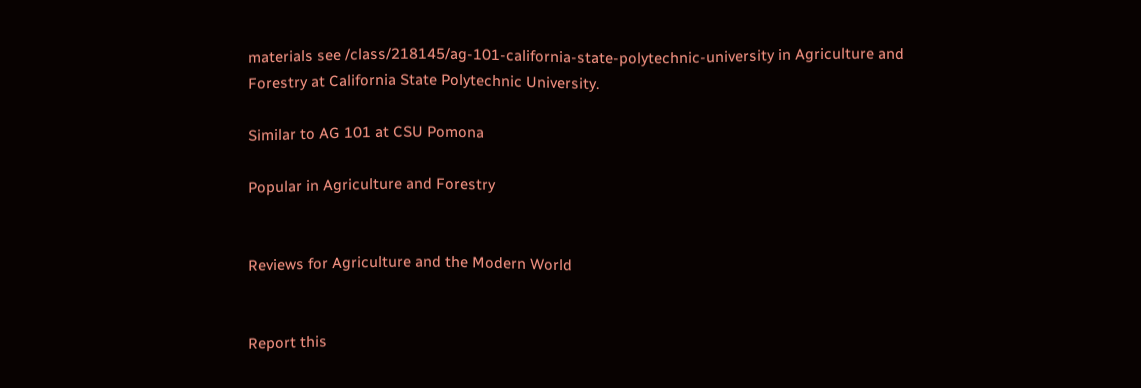materials see /class/218145/ag-101-california-state-polytechnic-university in Agriculture and Forestry at California State Polytechnic University.

Similar to AG 101 at CSU Pomona

Popular in Agriculture and Forestry


Reviews for Agriculture and the Modern World


Report this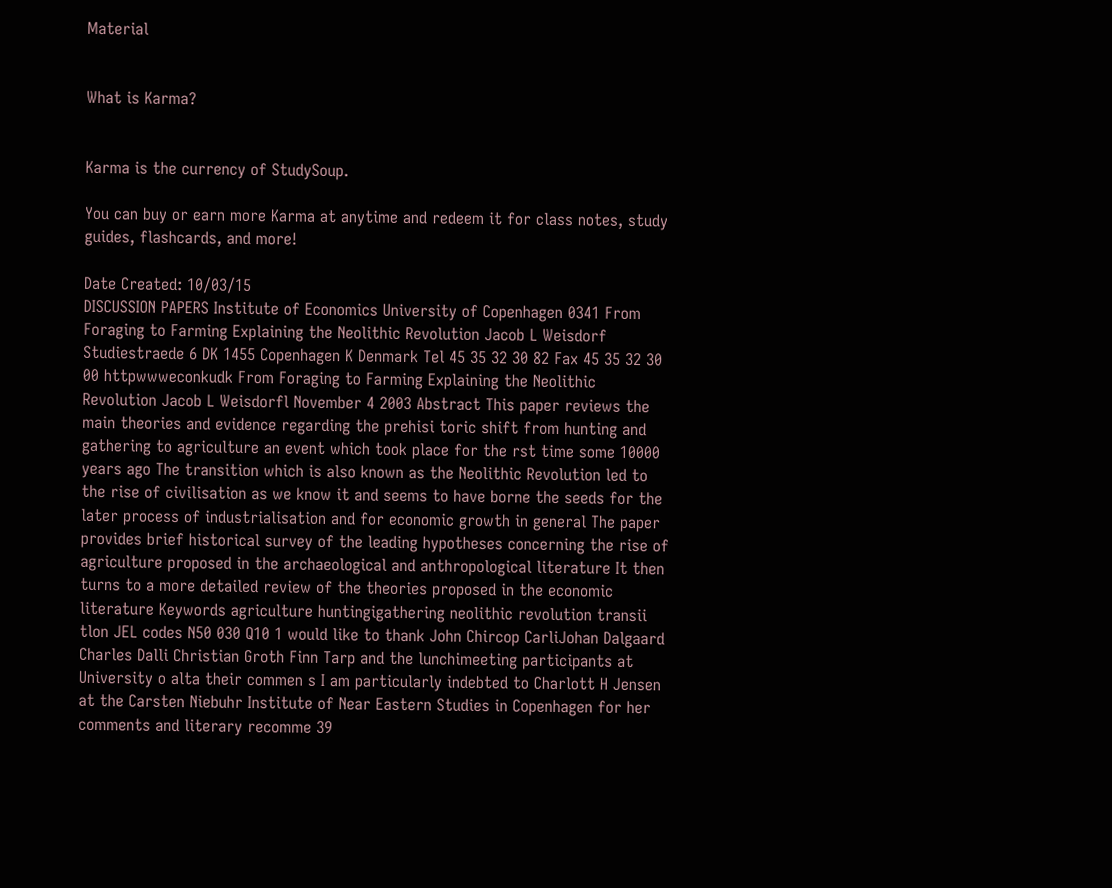Material


What is Karma?


Karma is the currency of StudySoup.

You can buy or earn more Karma at anytime and redeem it for class notes, study guides, flashcards, and more!

Date Created: 10/03/15
DISCUSSION PAPERS Institute of Economics University of Copenhagen 0341 From Foraging to Farming Explaining the Neolithic Revolution Jacob L Weisdorf Studiestraede 6 DK 1455 Copenhagen K Denmark Tel 45 35 32 30 82 Fax 45 35 32 30 00 httpwwweconkudk From Foraging to Farming Explaining the Neolithic Revolution Jacob L Weisdorfl November 4 2003 Abstract This paper reviews the main theories and evidence regarding the prehisi toric shift from hunting and gathering to agriculture an event which took place for the rst time some 10000 years ago The transition which is also known as the Neolithic Revolution led to the rise of civilisation as we know it and seems to have borne the seeds for the later process of industrialisation and for economic growth in general The paper provides brief historical survey of the leading hypotheses concerning the rise of agriculture proposed in the archaeological and anthropological literature It then turns to a more detailed review of the theories proposed in the economic literature Keywords agriculture huntingigathering neolithic revolution transii tlon JEL codes N50 030 Q10 1 would like to thank John Chircop CarliJohan Dalgaard Charles Dalli Christian Groth Finn Tarp and the lunchimeeting participants at University o alta their commen s I am particularly indebted to Charlott H Jensen at the Carsten Niebuhr Institute of Near Eastern Studies in Copenhagen for her comments and literary recomme 39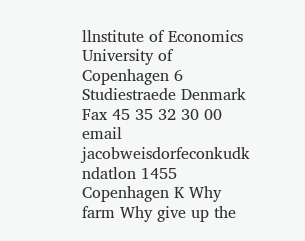llnstitute of Economics University of Copenhagen 6 Studiestraede Denmark Fax 45 35 32 30 00 email jacobweisdorfeconkudk ndatlon 1455 Copenhagen K Why farm Why give up the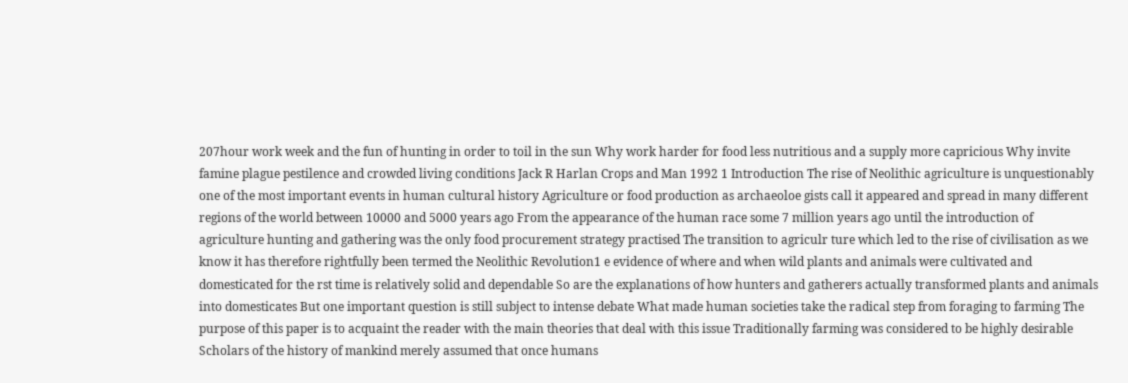207hour work week and the fun of hunting in order to toil in the sun Why work harder for food less nutritious and a supply more capricious Why invite famine plague pestilence and crowded living conditions Jack R Harlan Crops and Man 1992 1 Introduction The rise of Neolithic agriculture is unquestionably one of the most important events in human cultural history Agriculture or food production as archaeoloe gists call it appeared and spread in many different regions of the world between 10000 and 5000 years ago From the appearance of the human race some 7 million years ago until the introduction of agriculture hunting and gathering was the only food procurement strategy practised The transition to agriculr ture which led to the rise of civilisation as we know it has therefore rightfully been termed the Neolithic Revolution1 e evidence of where and when wild plants and animals were cultivated and domesticated for the rst time is relatively solid and dependable So are the explanations of how hunters and gatherers actually transformed plants and animals into domesticates But one important question is still subject to intense debate What made human societies take the radical step from foraging to farming The purpose of this paper is to acquaint the reader with the main theories that deal with this issue Traditionally farming was considered to be highly desirable Scholars of the history of mankind merely assumed that once humans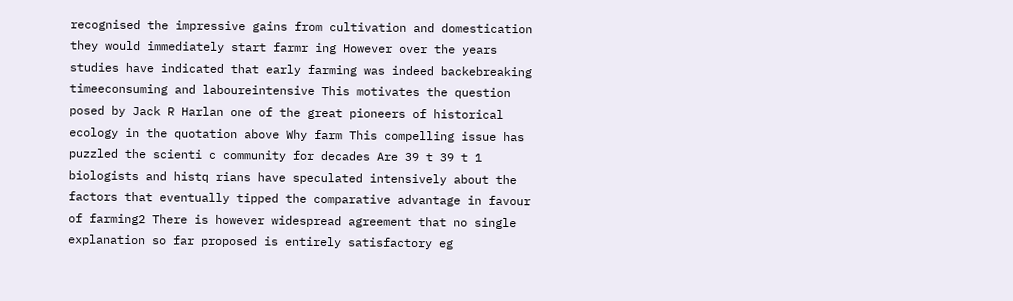recognised the impressive gains from cultivation and domestication they would immediately start farmr ing However over the years studies have indicated that early farming was indeed backebreaking timeeconsuming and laboureintensive This motivates the question posed by Jack R Harlan one of the great pioneers of historical ecology in the quotation above Why farm This compelling issue has puzzled the scienti c community for decades Are 39 t 39 t 1 biologists and histq rians have speculated intensively about the factors that eventually tipped the comparative advantage in favour of farming2 There is however widespread agreement that no single explanation so far proposed is entirely satisfactory eg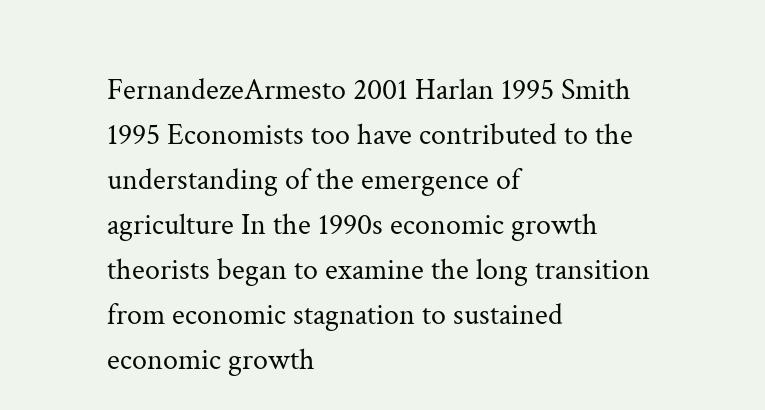FernandezeArmesto 2001 Harlan 1995 Smith 1995 Economists too have contributed to the understanding of the emergence of agriculture In the 1990s economic growth theorists began to examine the long transition from economic stagnation to sustained economic growth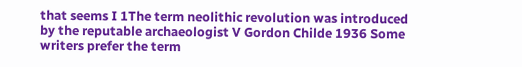that seems I 1The term neolithic revolution was introduced by the reputable archaeologist V Gordon Childe 1936 Some writers prefer the term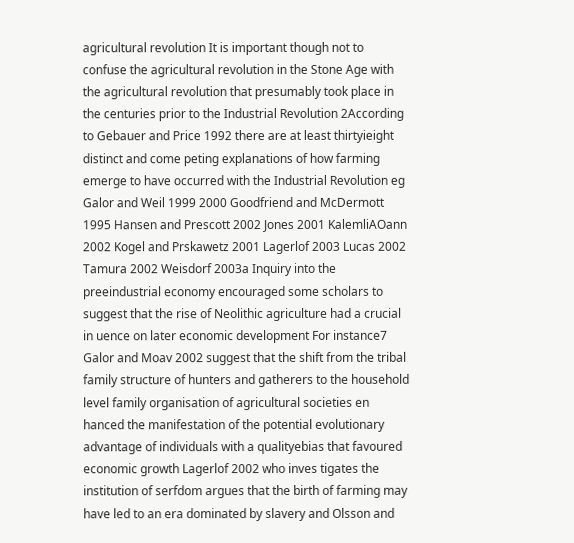agricultural revolution It is important though not to confuse the agricultural revolution in the Stone Age with the agricultural revolution that presumably took place in the centuries prior to the Industrial Revolution 2According to Gebauer and Price 1992 there are at least thirtyieight distinct and come peting explanations of how farming emerge to have occurred with the Industrial Revolution eg Galor and Weil 1999 2000 Goodfriend and McDermott 1995 Hansen and Prescott 2002 Jones 2001 KalemliAOann 2002 Kogel and Prskawetz 2001 Lagerlof 2003 Lucas 2002 Tamura 2002 Weisdorf 2003a Inquiry into the preeindustrial economy encouraged some scholars to suggest that the rise of Neolithic agriculture had a crucial in uence on later economic development For instance7 Galor and Moav 2002 suggest that the shift from the tribal family structure of hunters and gatherers to the household level family organisation of agricultural societies en hanced the manifestation of the potential evolutionary advantage of individuals with a qualityebias that favoured economic growth Lagerlof 2002 who inves tigates the institution of serfdom argues that the birth of farming may have led to an era dominated by slavery and Olsson and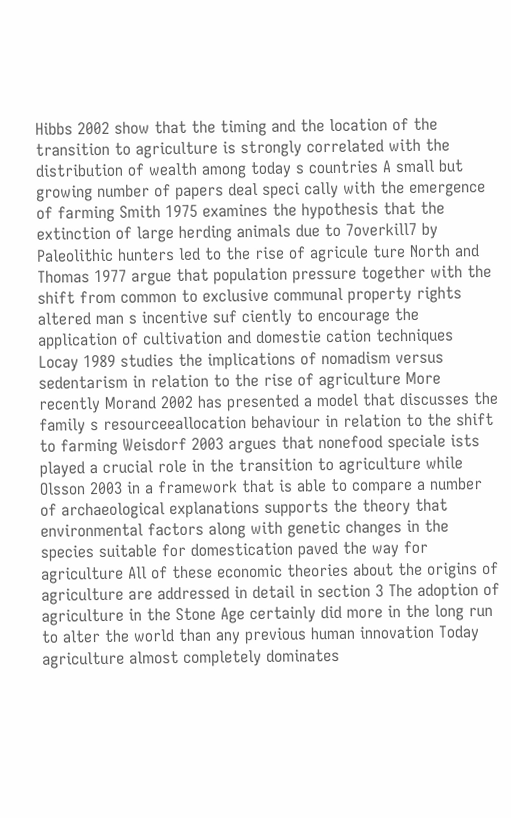Hibbs 2002 show that the timing and the location of the transition to agriculture is strongly correlated with the distribution of wealth among today s countries A small but growing number of papers deal speci cally with the emergence of farming Smith 1975 examines the hypothesis that the extinction of large herding animals due to 7overkill7 by Paleolithic hunters led to the rise of agricule ture North and Thomas 1977 argue that population pressure together with the shift from common to exclusive communal property rights altered man s incentive suf ciently to encourage the application of cultivation and domestie cation techniques Locay 1989 studies the implications of nomadism versus sedentarism in relation to the rise of agriculture More recently Morand 2002 has presented a model that discusses the family s resourceeallocation behaviour in relation to the shift to farming Weisdorf 2003 argues that nonefood speciale ists played a crucial role in the transition to agriculture while Olsson 2003 in a framework that is able to compare a number of archaeological explanations supports the theory that environmental factors along with genetic changes in the species suitable for domestication paved the way for agriculture All of these economic theories about the origins of agriculture are addressed in detail in section 3 The adoption of agriculture in the Stone Age certainly did more in the long run to alter the world than any previous human innovation Today agriculture almost completely dominates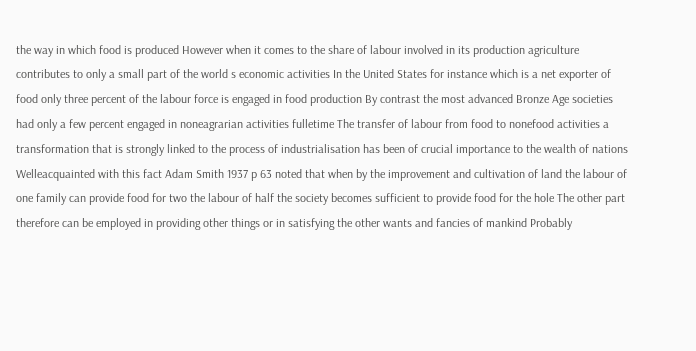the way in which food is produced However when it comes to the share of labour involved in its production agriculture contributes to only a small part of the world s economic activities In the United States for instance which is a net exporter of food only three percent of the labour force is engaged in food production By contrast the most advanced Bronze Age societies had only a few percent engaged in noneagrarian activities fulletime The transfer of labour from food to nonefood activities a transformation that is strongly linked to the process of industrialisation has been of crucial importance to the wealth of nations Welleacquainted with this fact Adam Smith 1937 p 63 noted that when by the improvement and cultivation of land the labour of one family can provide food for two the labour of half the society becomes sufficient to provide food for the hole The other part therefore can be employed in providing other things or in satisfying the other wants and fancies of mankind Probably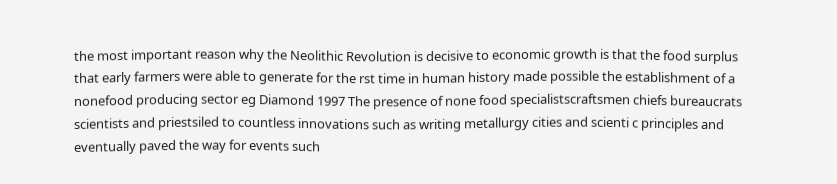the most important reason why the Neolithic Revolution is decisive to economic growth is that the food surplus that early farmers were able to generate for the rst time in human history made possible the establishment of a nonefood producing sector eg Diamond 1997 The presence of none food specialistscraftsmen chiefs bureaucrats scientists and priestsiled to countless innovations such as writing metallurgy cities and scienti c principles and eventually paved the way for events such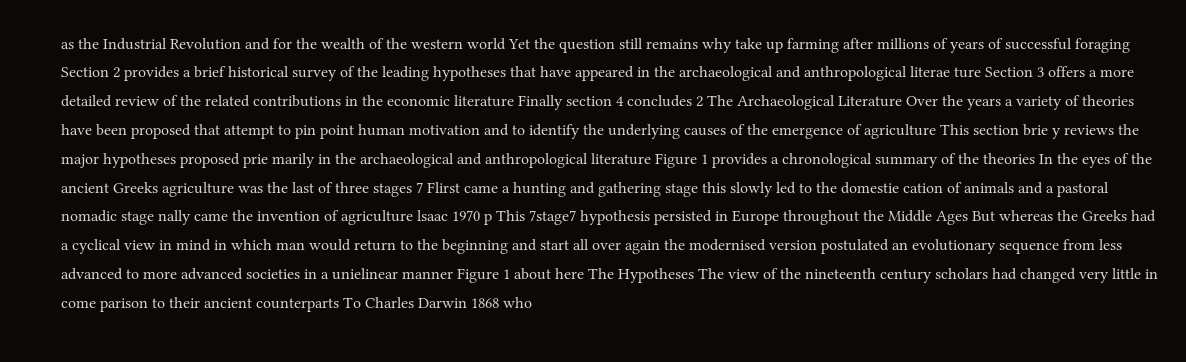as the Industrial Revolution and for the wealth of the western world Yet the question still remains why take up farming after millions of years of successful foraging Section 2 provides a brief historical survey of the leading hypotheses that have appeared in the archaeological and anthropological literae ture Section 3 offers a more detailed review of the related contributions in the economic literature Finally section 4 concludes 2 The Archaeological Literature Over the years a variety of theories have been proposed that attempt to pin point human motivation and to identify the underlying causes of the emergence of agriculture This section brie y reviews the major hypotheses proposed prie marily in the archaeological and anthropological literature Figure 1 provides a chronological summary of the theories In the eyes of the ancient Greeks agriculture was the last of three stages 7 Flirst came a hunting and gathering stage this slowly led to the domestie cation of animals and a pastoral nomadic stage nally came the invention of agriculture lsaac 1970 p This 7stage7 hypothesis persisted in Europe throughout the Middle Ages But whereas the Greeks had a cyclical view in mind in which man would return to the beginning and start all over again the modernised version postulated an evolutionary sequence from less advanced to more advanced societies in a unielinear manner Figure 1 about here The Hypotheses The view of the nineteenth century scholars had changed very little in come parison to their ancient counterparts To Charles Darwin 1868 who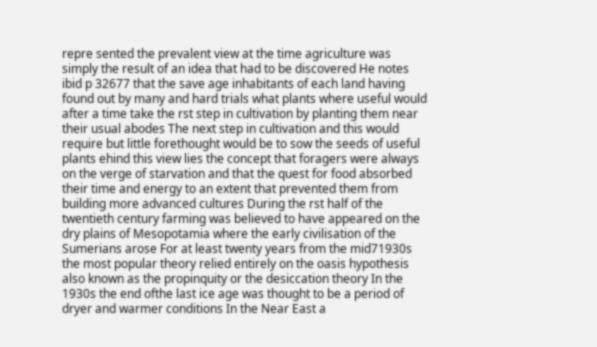repre sented the prevalent view at the time agriculture was simply the result of an idea that had to be discovered He notes ibid p 32677 that the save age inhabitants of each land having found out by many and hard trials what plants where useful would after a time take the rst step in cultivation by planting them near their usual abodes The next step in cultivation and this would require but little forethought would be to sow the seeds of useful plants ehind this view lies the concept that foragers were always on the verge of starvation and that the quest for food absorbed their time and energy to an extent that prevented them from building more advanced cultures During the rst half of the twentieth century farming was believed to have appeared on the dry plains of Mesopotamia where the early civilisation of the Sumerians arose For at least twenty years from the mid71930s the most popular theory relied entirely on the oasis hypothesis also known as the propinquity or the desiccation theory In the 1930s the end ofthe last ice age was thought to be a period of dryer and warmer conditions In the Near East a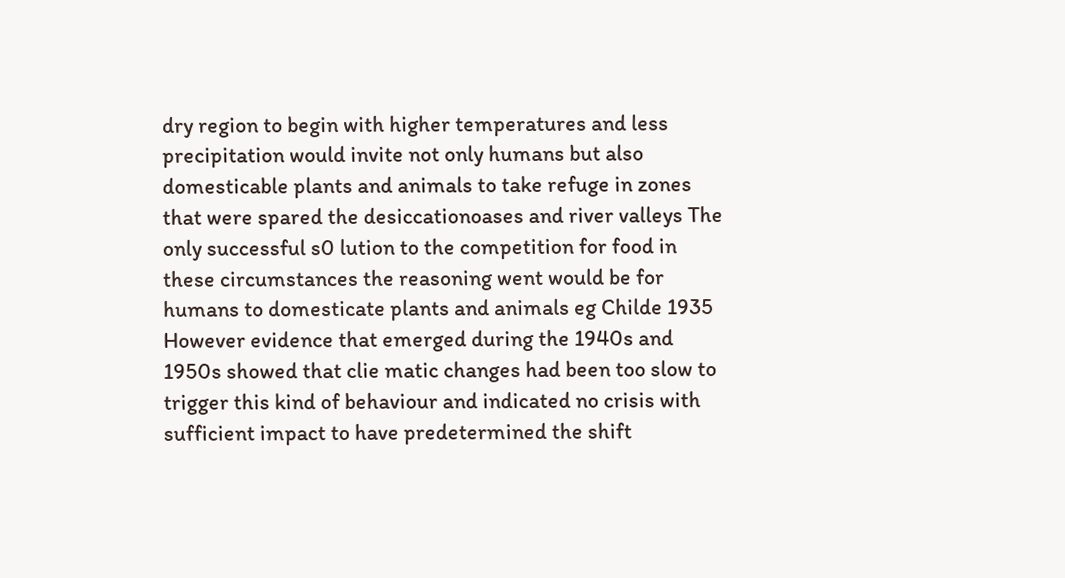dry region to begin with higher temperatures and less precipitation would invite not only humans but also domesticable plants and animals to take refuge in zones that were spared the desiccationoases and river valleys The only successful s0 lution to the competition for food in these circumstances the reasoning went would be for humans to domesticate plants and animals eg Childe 1935 However evidence that emerged during the 1940s and 1950s showed that clie matic changes had been too slow to trigger this kind of behaviour and indicated no crisis with sufficient impact to have predetermined the shift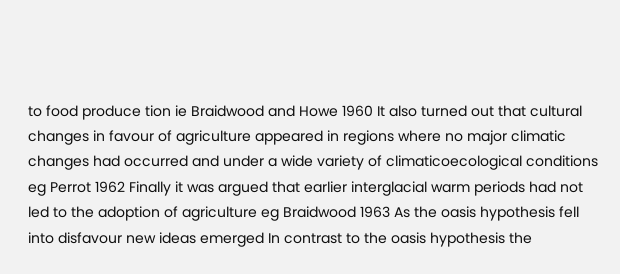to food produce tion ie Braidwood and Howe 1960 It also turned out that cultural changes in favour of agriculture appeared in regions where no major climatic changes had occurred and under a wide variety of climaticoecological conditions eg Perrot 1962 Finally it was argued that earlier interglacial warm periods had not led to the adoption of agriculture eg Braidwood 1963 As the oasis hypothesis fell into disfavour new ideas emerged In contrast to the oasis hypothesis the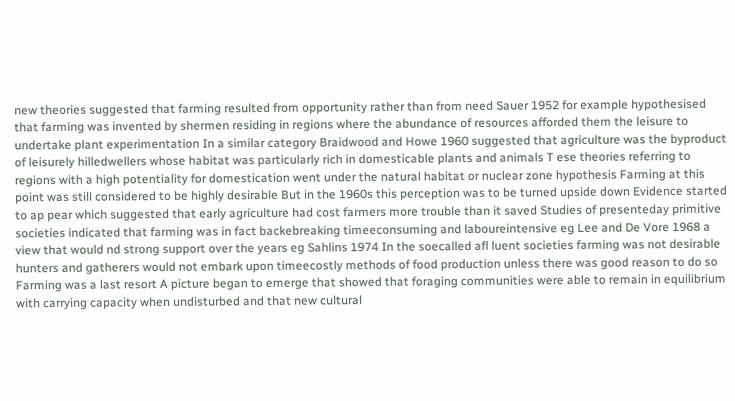new theories suggested that farming resulted from opportunity rather than from need Sauer 1952 for example hypothesised that farming was invented by shermen residing in regions where the abundance of resources afforded them the leisure to undertake plant experimentation In a similar category Braidwood and Howe 1960 suggested that agriculture was the byproduct of leisurely hilledwellers whose habitat was particularly rich in domesticable plants and animals T ese theories referring to regions with a high potentiality for domestication went under the natural habitat or nuclear zone hypothesis Farming at this point was still considered to be highly desirable But in the 1960s this perception was to be turned upside down Evidence started to ap pear which suggested that early agriculture had cost farmers more trouble than it saved Studies of presenteday primitive societies indicated that farming was in fact backebreaking timeeconsuming and laboureintensive eg Lee and De Vore 1968 a view that would nd strong support over the years eg Sahlins 1974 In the soecalled afl luent societies farming was not desirable hunters and gatherers would not embark upon timeecostly methods of food production unless there was good reason to do so Farming was a last resort A picture began to emerge that showed that foraging communities were able to remain in equilibrium with carrying capacity when undisturbed and that new cultural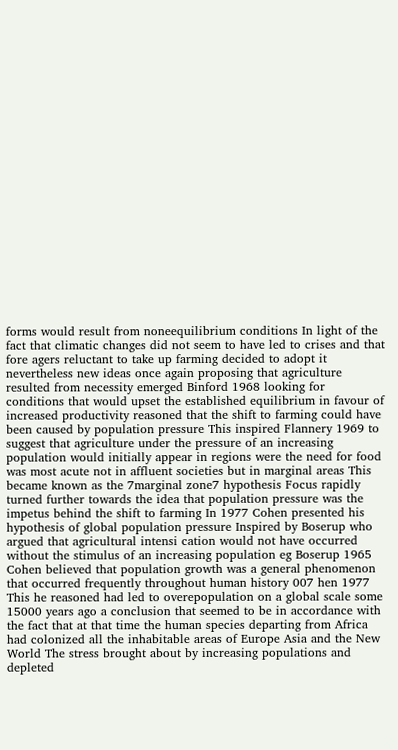forms would result from noneequilibrium conditions In light of the fact that climatic changes did not seem to have led to crises and that fore agers reluctant to take up farming decided to adopt it nevertheless new ideas once again proposing that agriculture resulted from necessity emerged Binford 1968 looking for conditions that would upset the established equilibrium in favour of increased productivity reasoned that the shift to farming could have been caused by population pressure This inspired Flannery 1969 to suggest that agriculture under the pressure of an increasing population would initially appear in regions were the need for food was most acute not in affluent societies but in marginal areas This became known as the 7marginal zone7 hypothesis Focus rapidly turned further towards the idea that population pressure was the impetus behind the shift to farming In 1977 Cohen presented his hypothesis of global population pressure Inspired by Boserup who argued that agricultural intensi cation would not have occurred without the stimulus of an increasing population eg Boserup 1965 Cohen believed that population growth was a general phenomenon that occurred frequently throughout human history 007 hen 1977 This he reasoned had led to overepopulation on a global scale some 15000 years ago a conclusion that seemed to be in accordance with the fact that at that time the human species departing from Africa had colonized all the inhabitable areas of Europe Asia and the New World The stress brought about by increasing populations and depleted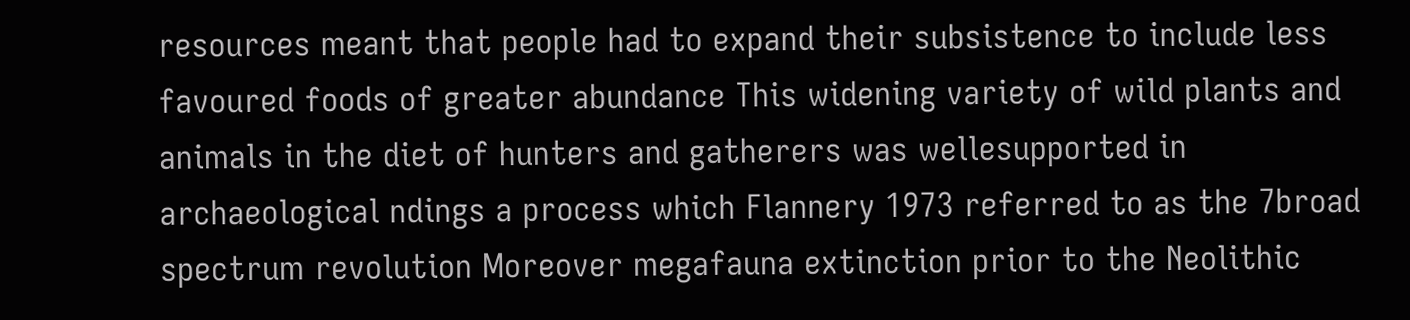resources meant that people had to expand their subsistence to include less favoured foods of greater abundance This widening variety of wild plants and animals in the diet of hunters and gatherers was wellesupported in archaeological ndings a process which Flannery 1973 referred to as the 7broad spectrum revolution Moreover megafauna extinction prior to the Neolithic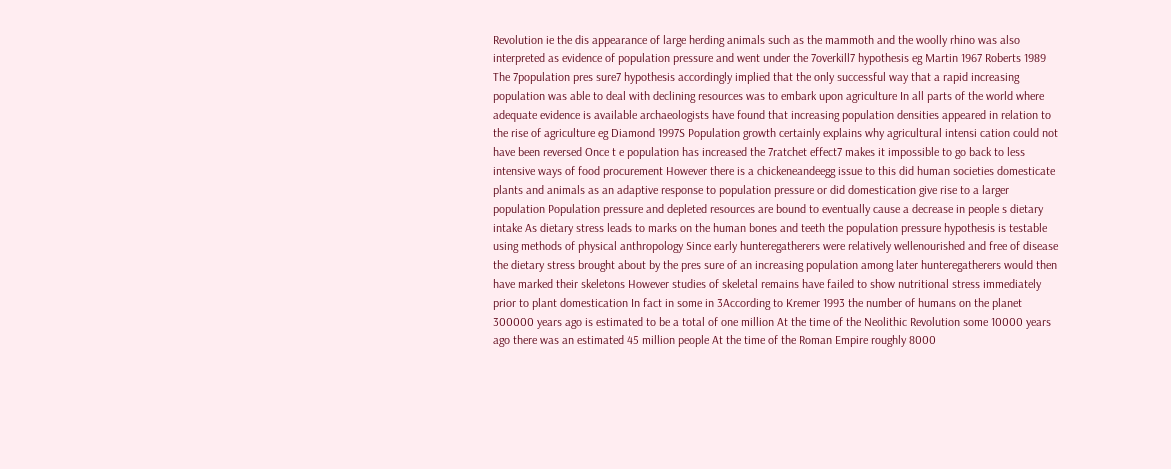Revolution ie the dis appearance of large herding animals such as the mammoth and the woolly rhino was also interpreted as evidence of population pressure and went under the 7overkill7 hypothesis eg Martin 1967 Roberts 1989 The 7population pres sure7 hypothesis accordingly implied that the only successful way that a rapid increasing population was able to deal with declining resources was to embark upon agriculture In all parts of the world where adequate evidence is available archaeologists have found that increasing population densities appeared in relation to the rise of agriculture eg Diamond 1997S Population growth certainly explains why agricultural intensi cation could not have been reversed Once t e population has increased the 7ratchet effect7 makes it impossible to go back to less intensive ways of food procurement However there is a chickeneandeegg issue to this did human societies domesticate plants and animals as an adaptive response to population pressure or did domestication give rise to a larger population Population pressure and depleted resources are bound to eventually cause a decrease in people s dietary intake As dietary stress leads to marks on the human bones and teeth the population pressure hypothesis is testable using methods of physical anthropology Since early hunteregatherers were relatively wellenourished and free of disease the dietary stress brought about by the pres sure of an increasing population among later hunteregatherers would then have marked their skeletons However studies of skeletal remains have failed to show nutritional stress immediately prior to plant domestication In fact in some in 3According to Kremer 1993 the number of humans on the planet 300000 years ago is estimated to be a total of one million At the time of the Neolithic Revolution some 10000 years ago there was an estimated 45 million people At the time of the Roman Empire roughly 8000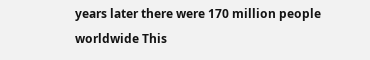years later there were 170 million people worldwide This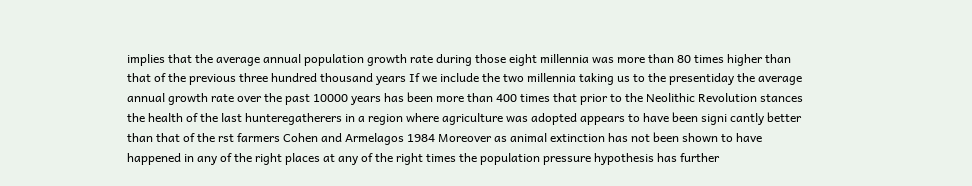implies that the average annual population growth rate during those eight millennia was more than 80 times higher than that of the previous three hundred thousand years If we include the two millennia taking us to the presentiday the average annual growth rate over the past 10000 years has been more than 400 times that prior to the Neolithic Revolution stances the health of the last hunteregatherers in a region where agriculture was adopted appears to have been signi cantly better than that of the rst farmers Cohen and Armelagos 1984 Moreover as animal extinction has not been shown to have happened in any of the right places at any of the right times the population pressure hypothesis has further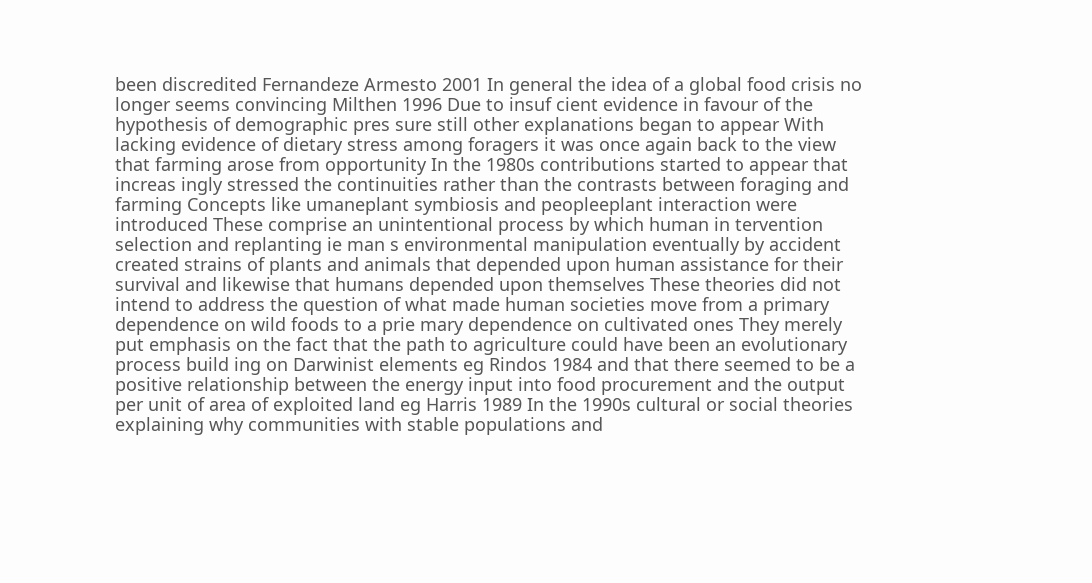been discredited Fernandeze Armesto 2001 In general the idea of a global food crisis no longer seems convincing Milthen 1996 Due to insuf cient evidence in favour of the hypothesis of demographic pres sure still other explanations began to appear With lacking evidence of dietary stress among foragers it was once again back to the view that farming arose from opportunity In the 1980s contributions started to appear that increas ingly stressed the continuities rather than the contrasts between foraging and farming Concepts like umaneplant symbiosis and peopleeplant interaction were introduced These comprise an unintentional process by which human in tervention selection and replanting ie man s environmental manipulation eventually by accident created strains of plants and animals that depended upon human assistance for their survival and likewise that humans depended upon themselves These theories did not intend to address the question of what made human societies move from a primary dependence on wild foods to a prie mary dependence on cultivated ones They merely put emphasis on the fact that the path to agriculture could have been an evolutionary process build ing on Darwinist elements eg Rindos 1984 and that there seemed to be a positive relationship between the energy input into food procurement and the output per unit of area of exploited land eg Harris 1989 In the 1990s cultural or social theories explaining why communities with stable populations and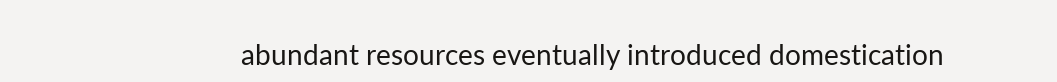abundant resources eventually introduced domestication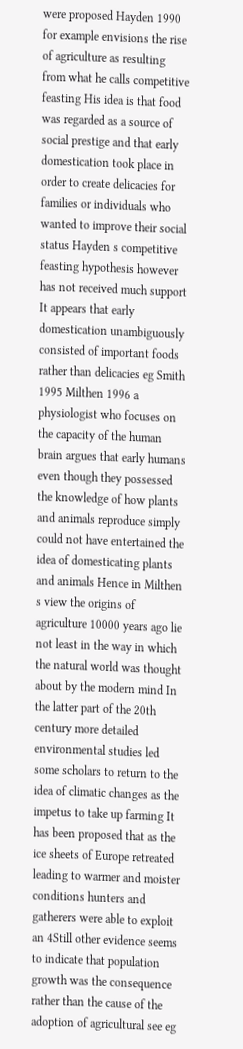were proposed Hayden 1990 for example envisions the rise of agriculture as resulting from what he calls competitive feasting His idea is that food was regarded as a source of social prestige and that early domestication took place in order to create delicacies for families or individuals who wanted to improve their social status Hayden s competitive feasting hypothesis however has not received much support It appears that early domestication unambiguously consisted of important foods rather than delicacies eg Smith 1995 Milthen 1996 a physiologist who focuses on the capacity of the human brain argues that early humans even though they possessed the knowledge of how plants and animals reproduce simply could not have entertained the idea of domesticating plants and animals Hence in Milthen s view the origins of agriculture 10000 years ago lie not least in the way in which the natural world was thought about by the modern mind In the latter part of the 20th century more detailed environmental studies led some scholars to return to the idea of climatic changes as the impetus to take up farming It has been proposed that as the ice sheets of Europe retreated leading to warmer and moister conditions hunters and gatherers were able to exploit an 4Still other evidence seems to indicate that population growth was the consequence rather than the cause of the adoption of agricultural see eg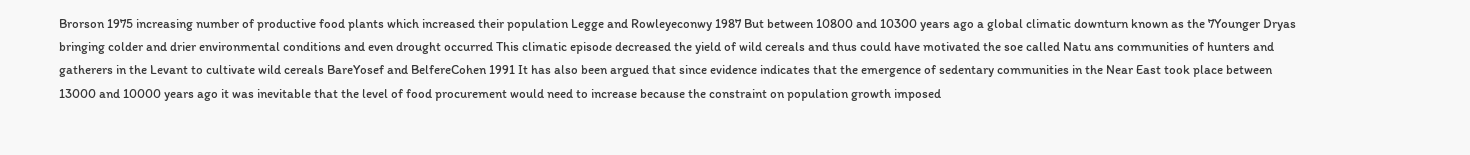Brorson 1975 increasing number of productive food plants which increased their population Legge and Rowleyeconwy 1987 But between 10800 and 10300 years ago a global climatic downturn known as the 7Younger Dryas bringing colder and drier environmental conditions and even drought occurred This climatic episode decreased the yield of wild cereals and thus could have motivated the soe called Natu ans communities of hunters and gatherers in the Levant to cultivate wild cereals BareYosef and BelfereCohen 1991 It has also been argued that since evidence indicates that the emergence of sedentary communities in the Near East took place between 13000 and 10000 years ago it was inevitable that the level of food procurement would need to increase because the constraint on population growth imposed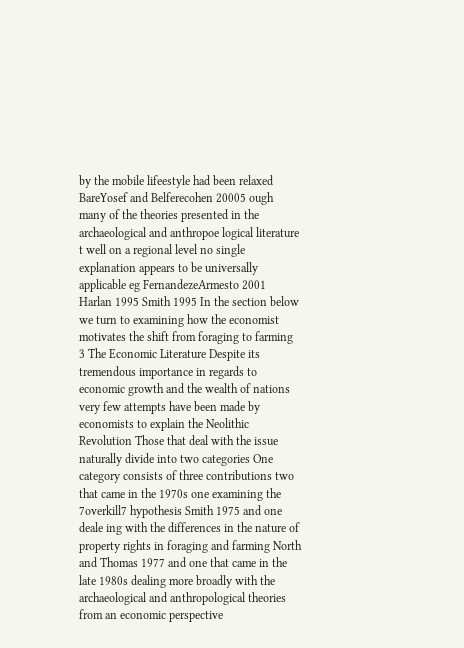by the mobile lifeestyle had been relaxed BareYosef and Belferecohen 20005 ough many of the theories presented in the archaeological and anthropoe logical literature t well on a regional level no single explanation appears to be universally applicable eg FernandezeArmesto 2001 Harlan 1995 Smith 1995 In the section below we turn to examining how the economist motivates the shift from foraging to farming 3 The Economic Literature Despite its tremendous importance in regards to economic growth and the wealth of nations very few attempts have been made by economists to explain the Neolithic Revolution Those that deal with the issue naturally divide into two categories One category consists of three contributions two that came in the 1970s one examining the 7overkill7 hypothesis Smith 1975 and one deale ing with the differences in the nature of property rights in foraging and farming North and Thomas 1977 and one that came in the late 1980s dealing more broadly with the archaeological and anthropological theories from an economic perspective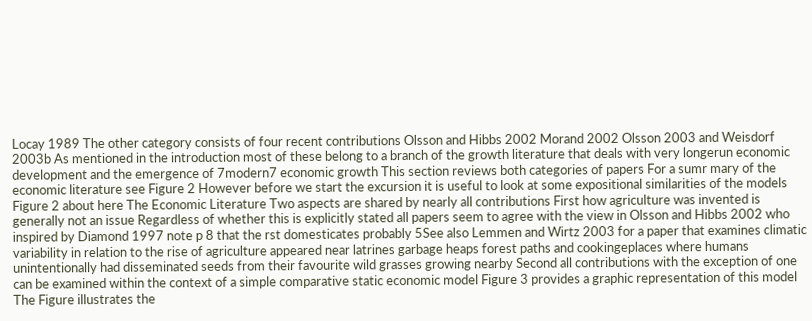Locay 1989 The other category consists of four recent contributions Olsson and Hibbs 2002 Morand 2002 Olsson 2003 and Weisdorf 2003b As mentioned in the introduction most of these belong to a branch of the growth literature that deals with very longerun economic development and the emergence of 7modern7 economic growth This section reviews both categories of papers For a sumr mary of the economic literature see Figure 2 However before we start the excursion it is useful to look at some expositional similarities of the models Figure 2 about here The Economic Literature Two aspects are shared by nearly all contributions First how agriculture was invented is generally not an issue Regardless of whether this is explicitly stated all papers seem to agree with the view in Olsson and Hibbs 2002 who inspired by Diamond 1997 note p 8 that the rst domesticates probably 5See also Lemmen and Wirtz 2003 for a paper that examines climatic variability in relation to the rise of agriculture appeared near latrines garbage heaps forest paths and cookingeplaces where humans unintentionally had disseminated seeds from their favourite wild grasses growing nearby Second all contributions with the exception of one can be examined within the context of a simple comparative static economic model Figure 3 provides a graphic representation of this model The Figure illustrates the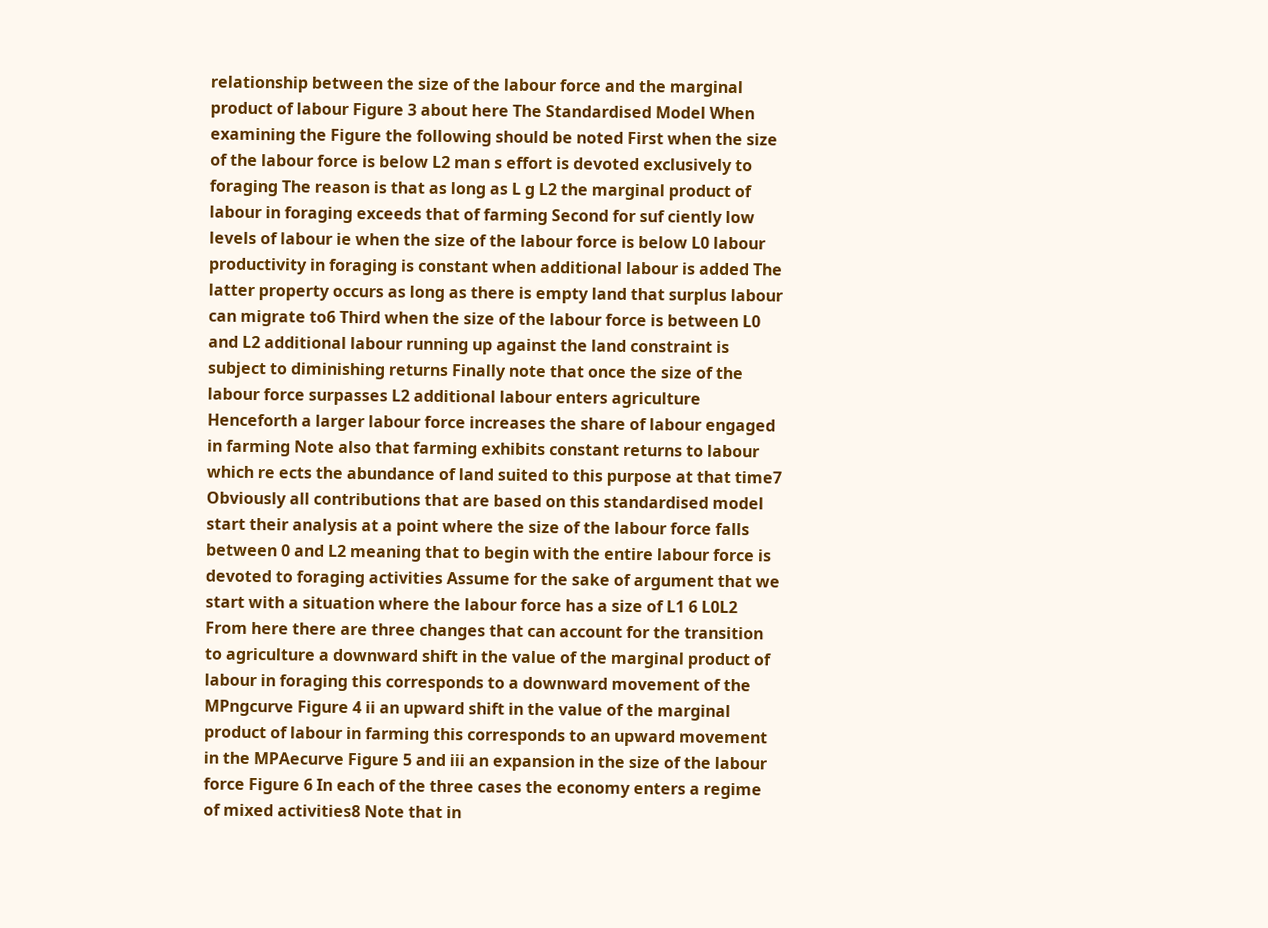relationship between the size of the labour force and the marginal product of labour Figure 3 about here The Standardised Model When examining the Figure the following should be noted First when the size of the labour force is below L2 man s effort is devoted exclusively to foraging The reason is that as long as L g L2 the marginal product of labour in foraging exceeds that of farming Second for suf ciently low levels of labour ie when the size of the labour force is below L0 labour productivity in foraging is constant when additional labour is added The latter property occurs as long as there is empty land that surplus labour can migrate to6 Third when the size of the labour force is between L0 and L2 additional labour running up against the land constraint is subject to diminishing returns Finally note that once the size of the labour force surpasses L2 additional labour enters agriculture Henceforth a larger labour force increases the share of labour engaged in farming Note also that farming exhibits constant returns to labour which re ects the abundance of land suited to this purpose at that time7 Obviously all contributions that are based on this standardised model start their analysis at a point where the size of the labour force falls between 0 and L2 meaning that to begin with the entire labour force is devoted to foraging activities Assume for the sake of argument that we start with a situation where the labour force has a size of L1 6 L0L2 From here there are three changes that can account for the transition to agriculture a downward shift in the value of the marginal product of labour in foraging this corresponds to a downward movement of the MPngcurve Figure 4 ii an upward shift in the value of the marginal product of labour in farming this corresponds to an upward movement in the MPAecurve Figure 5 and iii an expansion in the size of the labour force Figure 6 In each of the three cases the economy enters a regime of mixed activities8 Note that in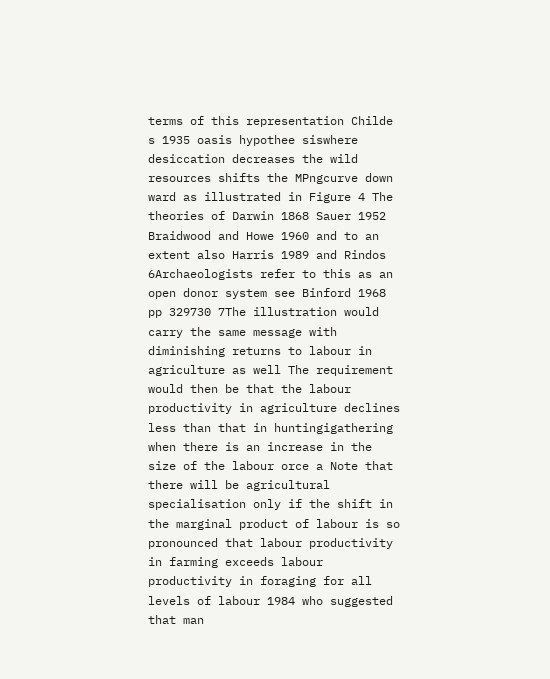terms of this representation Childe s 1935 oasis hypothee siswhere desiccation decreases the wild resources shifts the MPngcurve down ward as illustrated in Figure 4 The theories of Darwin 1868 Sauer 1952 Braidwood and Howe 1960 and to an extent also Harris 1989 and Rindos 6Archaeologists refer to this as an open donor system see Binford 1968 pp 329730 7The illustration would carry the same message with diminishing returns to labour in agriculture as well The requirement would then be that the labour productivity in agriculture declines less than that in huntingigathering when there is an increase in the size of the labour orce a Note that there will be agricultural specialisation only if the shift in the marginal product of labour is so pronounced that labour productivity in farming exceeds labour productivity in foraging for all levels of labour 1984 who suggested that man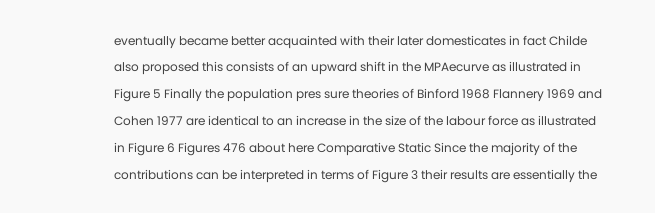eventually became better acquainted with their later domesticates in fact Childe also proposed this consists of an upward shift in the MPAecurve as illustrated in Figure 5 Finally the population pres sure theories of Binford 1968 Flannery 1969 and Cohen 1977 are identical to an increase in the size of the labour force as illustrated in Figure 6 Figures 476 about here Comparative Static Since the majority of the contributions can be interpreted in terms of Figure 3 their results are essentially the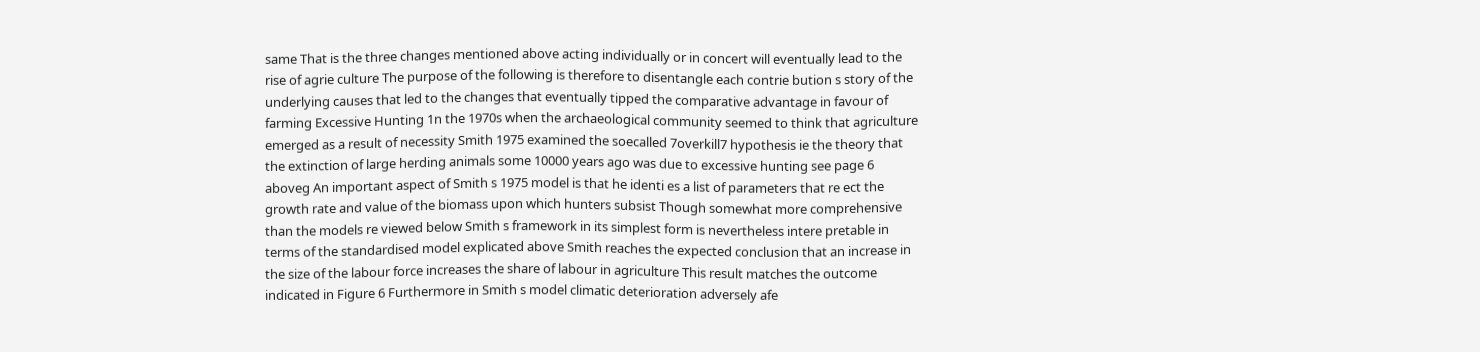same That is the three changes mentioned above acting individually or in concert will eventually lead to the rise of agrie culture The purpose of the following is therefore to disentangle each contrie bution s story of the underlying causes that led to the changes that eventually tipped the comparative advantage in favour of farming Excessive Hunting 1n the 1970s when the archaeological community seemed to think that agriculture emerged as a result of necessity Smith 1975 examined the soecalled 7overkill7 hypothesis ie the theory that the extinction of large herding animals some 10000 years ago was due to excessive hunting see page 6 aboveg An important aspect of Smith s 1975 model is that he identi es a list of parameters that re ect the growth rate and value of the biomass upon which hunters subsist Though somewhat more comprehensive than the models re viewed below Smith s framework in its simplest form is nevertheless intere pretable in terms of the standardised model explicated above Smith reaches the expected conclusion that an increase in the size of the labour force increases the share of labour in agriculture This result matches the outcome indicated in Figure 6 Furthermore in Smith s model climatic deterioration adversely afe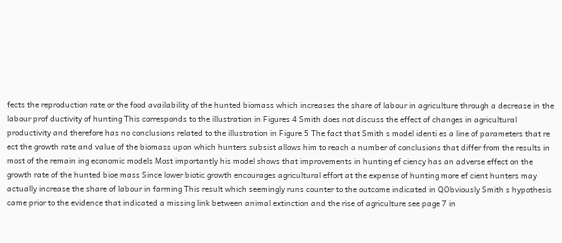fects the reproduction rate or the food availability of the hunted biomass which increases the share of labour in agriculture through a decrease in the labour prof ductivity of hunting This corresponds to the illustration in Figures 4 Smith does not discuss the effect of changes in agricultural productivity and therefore has no conclusions related to the illustration in Figure 5 The fact that Smith s model identi es a line of parameters that re ect the growth rate and value of the biomass upon which hunters subsist allows him to reach a number of conclusions that differ from the results in most of the remain ing economic models Most importantly his model shows that improvements in hunting ef ciency has an adverse effect on the growth rate of the hunted bioe mass Since lower biotic growth encourages agricultural effort at the expense of hunting more ef cient hunters may actually increase the share of labour in farming This result which seemingly runs counter to the outcome indicated in QObviously Smith s hypothesis came prior to the evidence that indicated a missing link between animal extinction and the rise of agriculture see page 7 in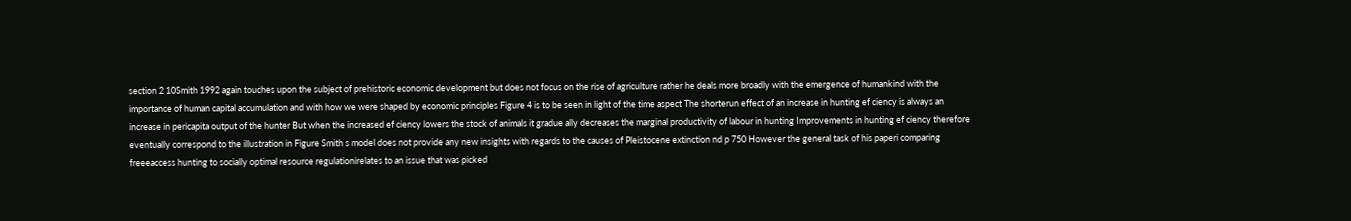section 2 10Smith 1992 again touches upon the subject of prehistoric economic development but does not focus on the rise of agriculture rather he deals more broadly with the emergence of humankind with the importance of human capital accumulation and with how we were shaped by economic principles Figure 4 is to be seen in light of the time aspect The shorterun effect of an increase in hunting ef ciency is always an increase in pericapita output of the hunter But when the increased ef ciency lowers the stock of animals it gradue ally decreases the marginal productivity of labour in hunting Improvements in hunting ef ciency therefore eventually correspond to the illustration in Figure Smith s model does not provide any new insights with regards to the causes of Pleistocene extinction nd p 750 However the general task of his paperi comparing freeeaccess hunting to socially optimal resource regulationirelates to an issue that was picked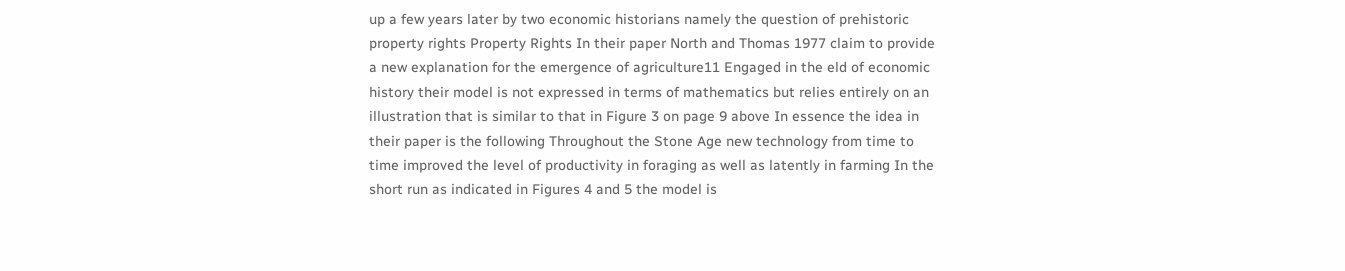up a few years later by two economic historians namely the question of prehistoric property rights Property Rights In their paper North and Thomas 1977 claim to provide a new explanation for the emergence of agriculture11 Engaged in the eld of economic history their model is not expressed in terms of mathematics but relies entirely on an illustration that is similar to that in Figure 3 on page 9 above In essence the idea in their paper is the following Throughout the Stone Age new technology from time to time improved the level of productivity in foraging as well as latently in farming In the short run as indicated in Figures 4 and 5 the model is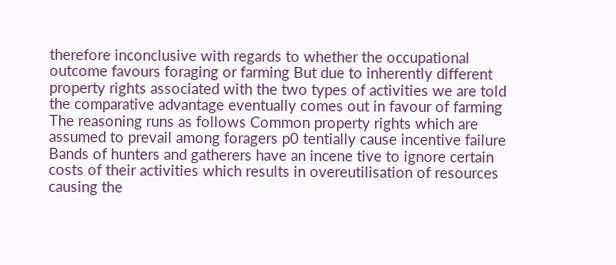therefore inconclusive with regards to whether the occupational outcome favours foraging or farming But due to inherently different property rights associated with the two types of activities we are told the comparative advantage eventually comes out in favour of farming The reasoning runs as follows Common property rights which are assumed to prevail among foragers p0 tentially cause incentive failure Bands of hunters and gatherers have an incene tive to ignore certain costs of their activities which results in overeutilisation of resources causing the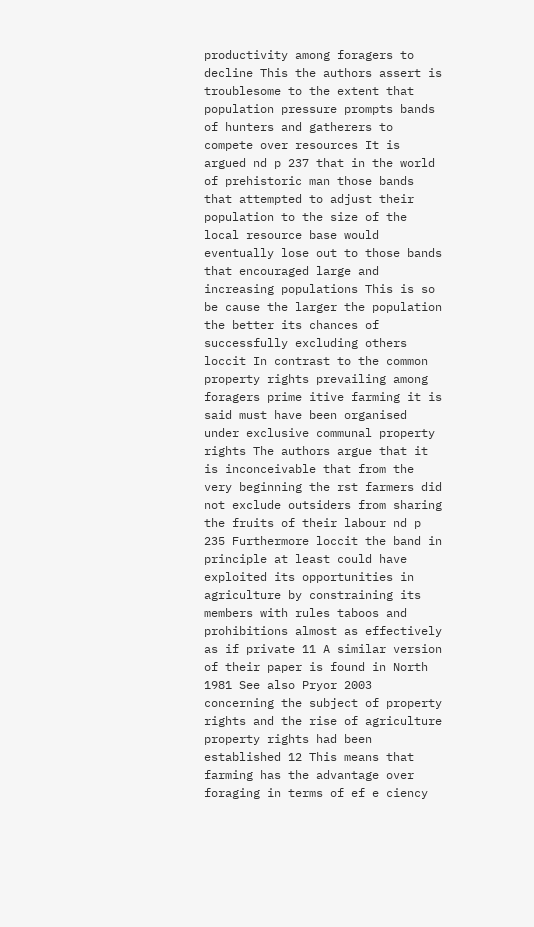productivity among foragers to decline This the authors assert is troublesome to the extent that population pressure prompts bands of hunters and gatherers to compete over resources It is argued nd p 237 that in the world of prehistoric man those bands that attempted to adjust their population to the size of the local resource base would eventually lose out to those bands that encouraged large and increasing populations This is so be cause the larger the population the better its chances of successfully excluding others loccit In contrast to the common property rights prevailing among foragers prime itive farming it is said must have been organised under exclusive communal property rights The authors argue that it is inconceivable that from the very beginning the rst farmers did not exclude outsiders from sharing the fruits of their labour nd p 235 Furthermore loccit the band in principle at least could have exploited its opportunities in agriculture by constraining its members with rules taboos and prohibitions almost as effectively as if private 11 A similar version of their paper is found in North 1981 See also Pryor 2003 concerning the subject of property rights and the rise of agriculture property rights had been established 12 This means that farming has the advantage over foraging in terms of ef e ciency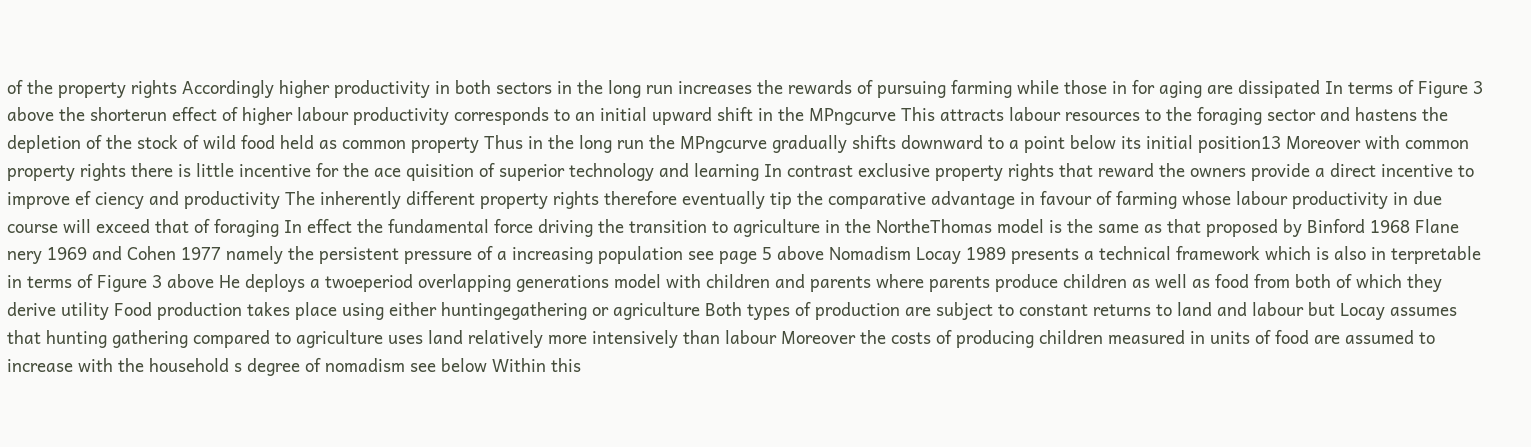of the property rights Accordingly higher productivity in both sectors in the long run increases the rewards of pursuing farming while those in for aging are dissipated In terms of Figure 3 above the shorterun effect of higher labour productivity corresponds to an initial upward shift in the MPngcurve This attracts labour resources to the foraging sector and hastens the depletion of the stock of wild food held as common property Thus in the long run the MPngcurve gradually shifts downward to a point below its initial position13 Moreover with common property rights there is little incentive for the ace quisition of superior technology and learning In contrast exclusive property rights that reward the owners provide a direct incentive to improve ef ciency and productivity The inherently different property rights therefore eventually tip the comparative advantage in favour of farming whose labour productivity in due course will exceed that of foraging In effect the fundamental force driving the transition to agriculture in the NortheThomas model is the same as that proposed by Binford 1968 Flane nery 1969 and Cohen 1977 namely the persistent pressure of a increasing population see page 5 above Nomadism Locay 1989 presents a technical framework which is also in terpretable in terms of Figure 3 above He deploys a twoeperiod overlapping generations model with children and parents where parents produce children as well as food from both of which they derive utility Food production takes place using either huntingegathering or agriculture Both types of production are subject to constant returns to land and labour but Locay assumes that hunting gathering compared to agriculture uses land relatively more intensively than labour Moreover the costs of producing children measured in units of food are assumed to increase with the household s degree of nomadism see below Within this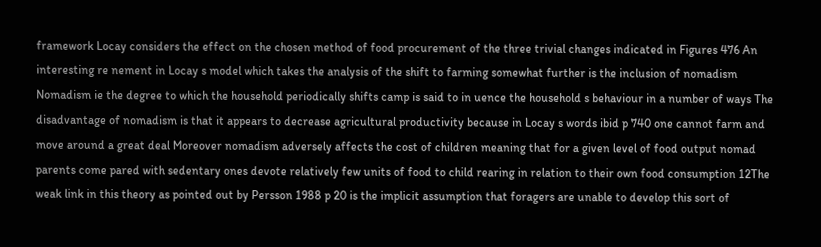framework Locay considers the effect on the chosen method of food procurement of the three trivial changes indicated in Figures 476 An interesting re nement in Locay s model which takes the analysis of the shift to farming somewhat further is the inclusion of nomadism Nomadism ie the degree to which the household periodically shifts camp is said to in uence the household s behaviour in a number of ways The disadvantage of nomadism is that it appears to decrease agricultural productivity because in Locay s words ibid p 740 one cannot farm and move around a great deal Moreover nomadism adversely affects the cost of children meaning that for a given level of food output nomad parents come pared with sedentary ones devote relatively few units of food to child rearing in relation to their own food consumption 12The weak link in this theory as pointed out by Persson 1988 p 20 is the implicit assumption that foragers are unable to develop this sort of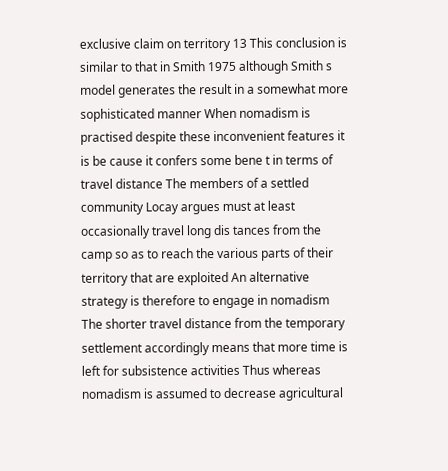exclusive claim on territory 13 This conclusion is similar to that in Smith 1975 although Smith s model generates the result in a somewhat more sophisticated manner When nomadism is practised despite these inconvenient features it is be cause it confers some bene t in terms of travel distance The members of a settled community Locay argues must at least occasionally travel long dis tances from the camp so as to reach the various parts of their territory that are exploited An alternative strategy is therefore to engage in nomadism The shorter travel distance from the temporary settlement accordingly means that more time is left for subsistence activities Thus whereas nomadism is assumed to decrease agricultural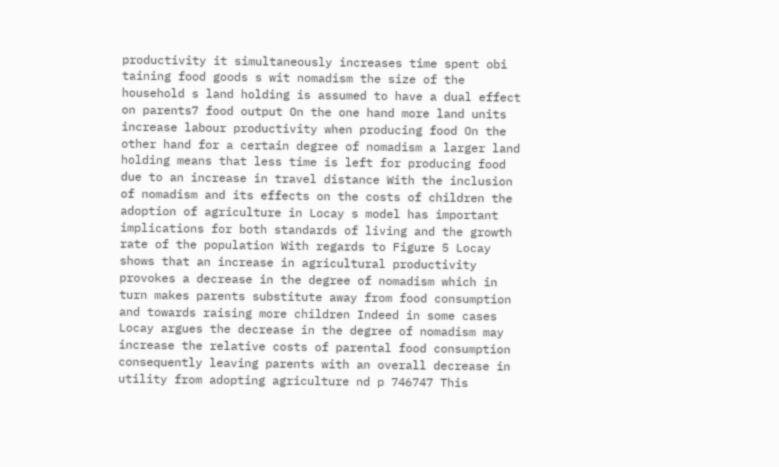productivity it simultaneously increases time spent obi taining food goods s wit nomadism the size of the household s land holding is assumed to have a dual effect on parents7 food output On the one hand more land units increase labour productivity when producing food On the other hand for a certain degree of nomadism a larger land holding means that less time is left for producing food due to an increase in travel distance With the inclusion of nomadism and its effects on the costs of children the adoption of agriculture in Locay s model has important implications for both standards of living and the growth rate of the population With regards to Figure 5 Locay shows that an increase in agricultural productivity provokes a decrease in the degree of nomadism which in turn makes parents substitute away from food consumption and towards raising more children Indeed in some cases Locay argues the decrease in the degree of nomadism may increase the relative costs of parental food consumption consequently leaving parents with an overall decrease in utility from adopting agriculture nd p 746747 This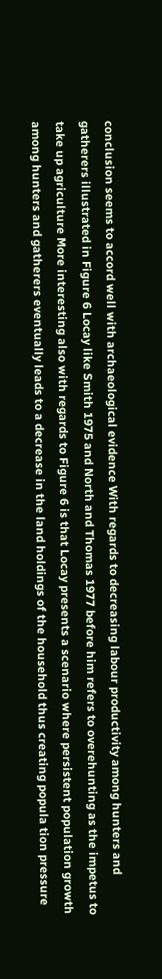conclusion seems to accord well with archaeological evidence With regards to decreasing labour productivity among hunters and gatherers illustrated in Figure 6 Locay like Smith 1975 and North and Thomas 1977 before him refers to overehunting as the impetus to take up agriculture More interesting also with regards to Figure 6 is that Locay presents a scenario where persistent population growth among hunters and gatherers eventually leads to a decrease in the land holdings of the household thus creating popula tion pressure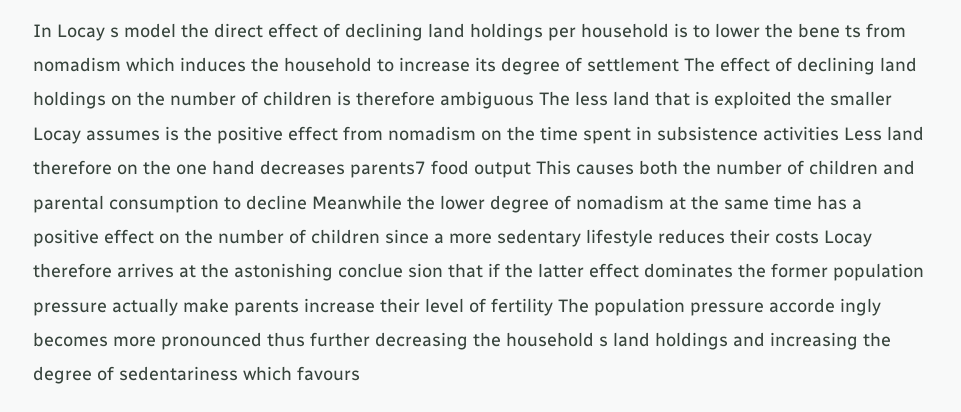In Locay s model the direct effect of declining land holdings per household is to lower the bene ts from nomadism which induces the household to increase its degree of settlement The effect of declining land holdings on the number of children is therefore ambiguous The less land that is exploited the smaller Locay assumes is the positive effect from nomadism on the time spent in subsistence activities Less land therefore on the one hand decreases parents7 food output This causes both the number of children and parental consumption to decline Meanwhile the lower degree of nomadism at the same time has a positive effect on the number of children since a more sedentary lifestyle reduces their costs Locay therefore arrives at the astonishing conclue sion that if the latter effect dominates the former population pressure actually make parents increase their level of fertility The population pressure accorde ingly becomes more pronounced thus further decreasing the household s land holdings and increasing the degree of sedentariness which favours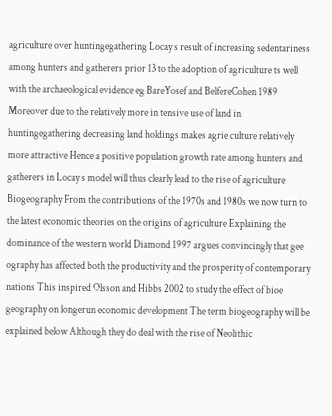agriculture over huntingegathering Locay s result of increasing sedentariness among hunters and gatherers prior 13 to the adoption of agriculture ts well with the archaeological evidence eg BareYosef and BelfereCohen 1989 Moreover due to the relatively more in tensive use of land in huntingegathering decreasing land holdings makes agrie culture relatively more attractive Hence a positive population growth rate among hunters and gatherers in Locay s model will thus clearly lead to the rise of agriculture Biogeography From the contributions of the 1970s and 1980s we now turn to the latest economic theories on the origins of agriculture Explaining the dominance of the western world Diamond 1997 argues convincingly that gee ography has affected both the productivity and the prosperity of contemporary nations This inspired Olsson and Hibbs 2002 to study the effect of bioe geography on longerun economic development The term biogeography will be explained below Although they do deal with the rise of Neolithic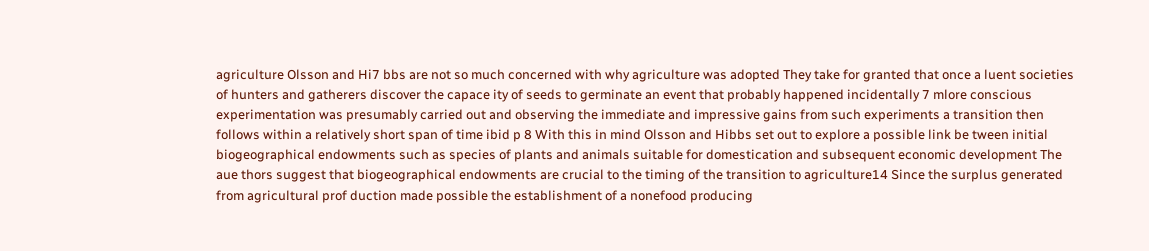agriculture Olsson and Hi7 bbs are not so much concerned with why agriculture was adopted They take for granted that once a luent societies of hunters and gatherers discover the capace ity of seeds to germinate an event that probably happened incidentally 7 mlore conscious experimentation was presumably carried out and observing the immediate and impressive gains from such experiments a transition then follows within a relatively short span of time ibid p 8 With this in mind Olsson and Hibbs set out to explore a possible link be tween initial biogeographical endowments such as species of plants and animals suitable for domestication and subsequent economic development The aue thors suggest that biogeographical endowments are crucial to the timing of the transition to agriculture14 Since the surplus generated from agricultural prof duction made possible the establishment of a nonefood producing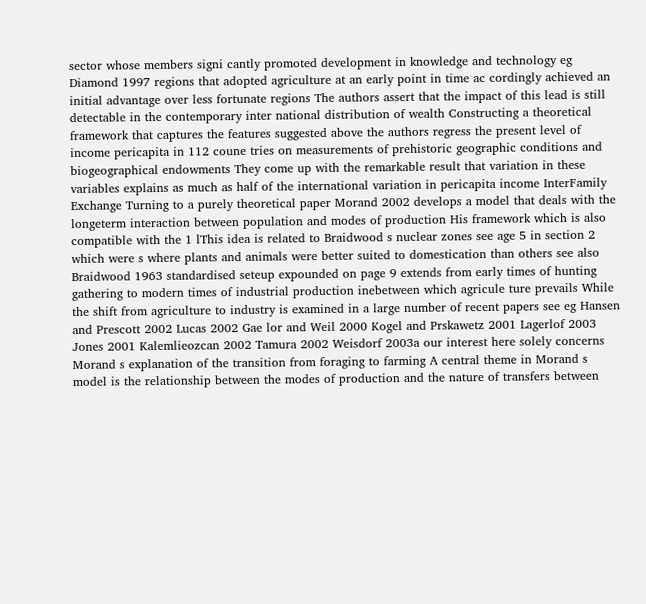sector whose members signi cantly promoted development in knowledge and technology eg Diamond 1997 regions that adopted agriculture at an early point in time ac cordingly achieved an initial advantage over less fortunate regions The authors assert that the impact of this lead is still detectable in the contemporary inter national distribution of wealth Constructing a theoretical framework that captures the features suggested above the authors regress the present level of income pericapita in 112 coune tries on measurements of prehistoric geographic conditions and biogeographical endowments They come up with the remarkable result that variation in these variables explains as much as half of the international variation in pericapita income InterFamily Exchange Turning to a purely theoretical paper Morand 2002 develops a model that deals with the longeterm interaction between population and modes of production His framework which is also compatible with the 1 lThis idea is related to Braidwood s nuclear zones see age 5 in section 2 which were s where plants and animals were better suited to domestication than others see also Braidwood 1963 standardised seteup expounded on page 9 extends from early times of hunting gathering to modern times of industrial production inebetween which agricule ture prevails While the shift from agriculture to industry is examined in a large number of recent papers see eg Hansen and Prescott 2002 Lucas 2002 Gae lor and Weil 2000 Kogel and Prskawetz 2001 Lagerlof 2003 Jones 2001 Kalemlieozcan 2002 Tamura 2002 Weisdorf 2003a our interest here solely concerns Morand s explanation of the transition from foraging to farming A central theme in Morand s model is the relationship between the modes of production and the nature of transfers between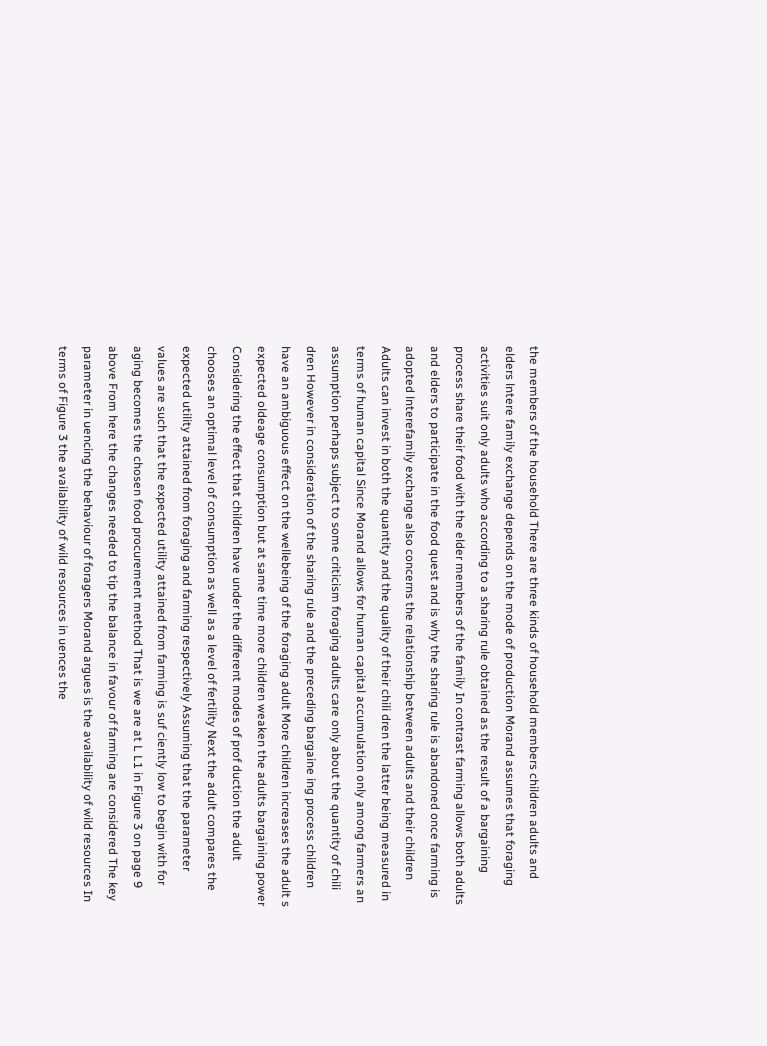the members of the household There are three kinds of household members children adults and elders lntere family exchange depends on the mode of production Morand assumes that foraging activities suit only adults who according to a sharing rule obtained as the result of a bargaining process share their food with the elder members of the family In contrast farming allows both adults and elders to participate in the food quest and is why the sharing rule is abandoned once farming is adopted lnterefamily exchange also concerns the relationship between adults and their children Adults can invest in both the quantity and the quality of their chili dren the latter being measured in terms of human capital Since Morand allows for human capital accumulation only among farmers an assumption perhaps subject to some criticism foraging adults care only about the quantity of chili dren However in consideration of the sharing rule and the preceding bargaine ing process children have an ambiguous effect on the wellebeing of the foraging adult More children increases the adult s expected oldeage consumption but at same time more children weaken the adults bargaining power Considering the effect that children have under the different modes of prof duction the adult chooses an optimal level of consumption as well as a level of fertility Next the adult compares the expected utility attained from foraging and farming respectively Assuming that the parameter values are such that the expected utility attained from farming is suf ciently low to begin with for aging becomes the chosen food procurement method That is we are at L L1 in Figure 3 on page 9 above From here the changes needed to tip the balance in favour of farming are considered The key parameter in uencing the behaviour of foragers Morand argues is the availability of wild resources In terms of Figure 3 the availability of wild resources in uences the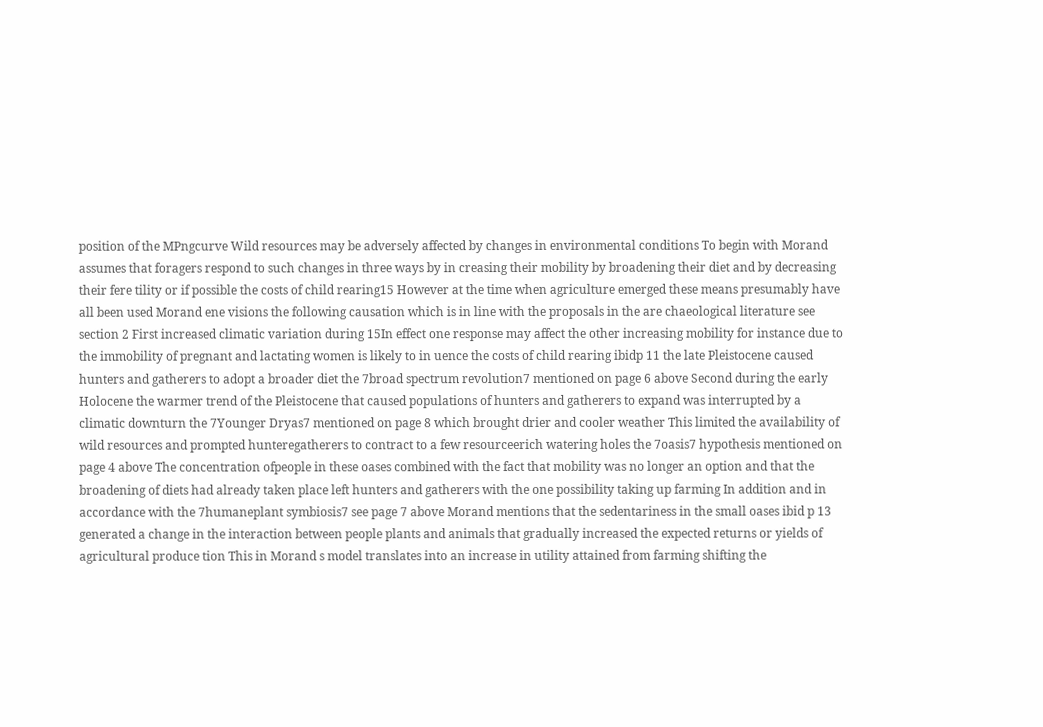position of the MPngcurve Wild resources may be adversely affected by changes in environmental conditions To begin with Morand assumes that foragers respond to such changes in three ways by in creasing their mobility by broadening their diet and by decreasing their fere tility or if possible the costs of child rearing15 However at the time when agriculture emerged these means presumably have all been used Morand ene visions the following causation which is in line with the proposals in the are chaeological literature see section 2 First increased climatic variation during 15In effect one response may affect the other increasing mobility for instance due to the immobility of pregnant and lactating women is likely to in uence the costs of child rearing ibidp 11 the late Pleistocene caused hunters and gatherers to adopt a broader diet the 7broad spectrum revolution7 mentioned on page 6 above Second during the early Holocene the warmer trend of the Pleistocene that caused populations of hunters and gatherers to expand was interrupted by a climatic downturn the 7Younger Dryas7 mentioned on page 8 which brought drier and cooler weather This limited the availability of wild resources and prompted hunteregatherers to contract to a few resourceerich watering holes the 7oasis7 hypothesis mentioned on page 4 above The concentration ofpeople in these oases combined with the fact that mobility was no longer an option and that the broadening of diets had already taken place left hunters and gatherers with the one possibility taking up farming In addition and in accordance with the 7humaneplant symbiosis7 see page 7 above Morand mentions that the sedentariness in the small oases ibid p 13 generated a change in the interaction between people plants and animals that gradually increased the expected returns or yields of agricultural produce tion This in Morand s model translates into an increase in utility attained from farming shifting the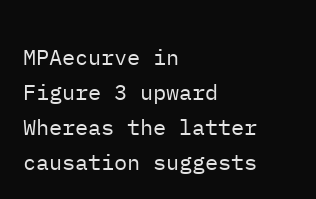MPAecurve in Figure 3 upward Whereas the latter causation suggests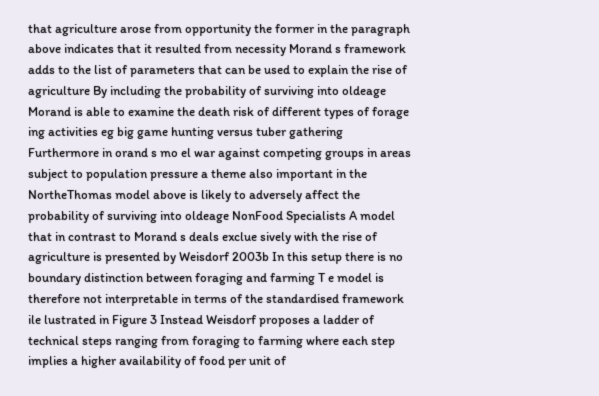that agriculture arose from opportunity the former in the paragraph above indicates that it resulted from necessity Morand s framework adds to the list of parameters that can be used to explain the rise of agriculture By including the probability of surviving into oldeage Morand is able to examine the death risk of different types of forage ing activities eg big game hunting versus tuber gathering Furthermore in orand s mo el war against competing groups in areas subject to population pressure a theme also important in the NortheThomas model above is likely to adversely affect the probability of surviving into oldeage NonFood Specialists A model that in contrast to Morand s deals exclue sively with the rise of agriculture is presented by Weisdorf 2003b In this setup there is no boundary distinction between foraging and farming T e model is therefore not interpretable in terms of the standardised framework ile lustrated in Figure 3 Instead Weisdorf proposes a ladder of technical steps ranging from foraging to farming where each step implies a higher availability of food per unit of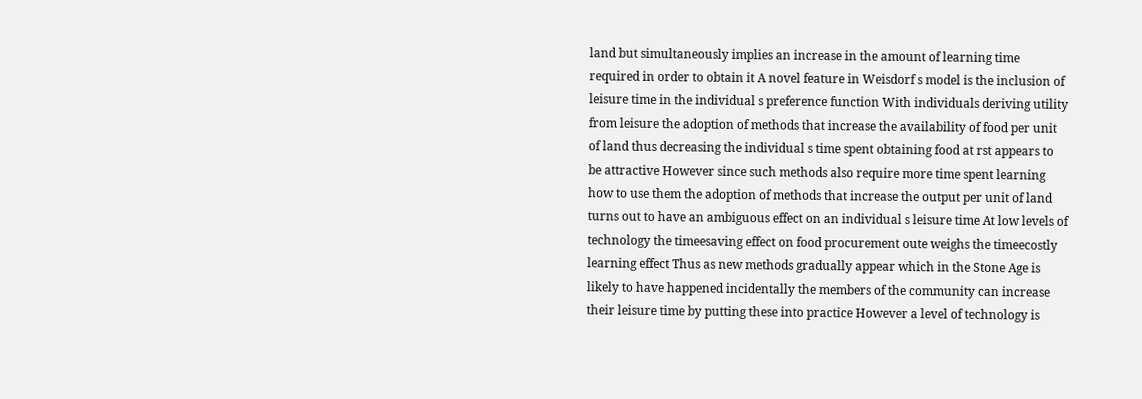land but simultaneously implies an increase in the amount of learning time required in order to obtain it A novel feature in Weisdorf s model is the inclusion of leisure time in the individual s preference function With individuals deriving utility from leisure the adoption of methods that increase the availability of food per unit of land thus decreasing the individual s time spent obtaining food at rst appears to be attractive However since such methods also require more time spent learning how to use them the adoption of methods that increase the output per unit of land turns out to have an ambiguous effect on an individual s leisure time At low levels of technology the timeesaving effect on food procurement oute weighs the timeecostly learning effect Thus as new methods gradually appear which in the Stone Age is likely to have happened incidentally the members of the community can increase their leisure time by putting these into practice However a level of technology is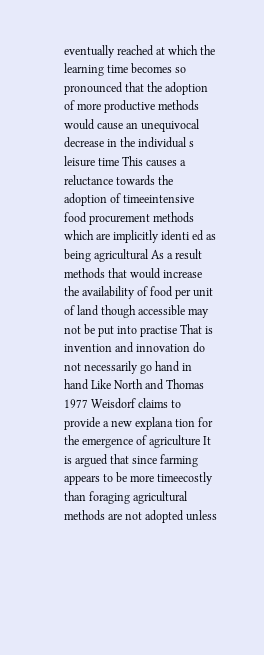eventually reached at which the learning time becomes so pronounced that the adoption of more productive methods would cause an unequivocal decrease in the individual s leisure time This causes a reluctance towards the adoption of timeeintensive food procurement methods which are implicitly identi ed as being agricultural As a result methods that would increase the availability of food per unit of land though accessible may not be put into practise That is invention and innovation do not necessarily go hand in hand Like North and Thomas 1977 Weisdorf claims to provide a new explana tion for the emergence of agriculture It is argued that since farming appears to be more timeecostly than foraging agricultural methods are not adopted unless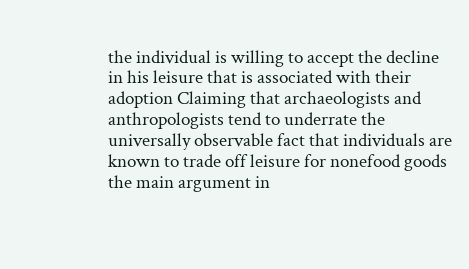the individual is willing to accept the decline in his leisure that is associated with their adoption Claiming that archaeologists and anthropologists tend to underrate the universally observable fact that individuals are known to trade off leisure for nonefood goods the main argument in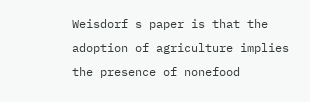Weisdorf s paper is that the adoption of agriculture implies the presence of nonefood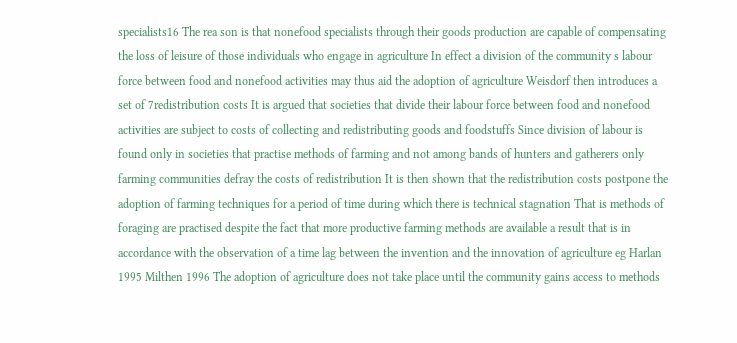specialists16 The rea son is that nonefood specialists through their goods production are capable of compensating the loss of leisure of those individuals who engage in agriculture In effect a division of the community s labour force between food and nonefood activities may thus aid the adoption of agriculture Weisdorf then introduces a set of 7redistribution costs It is argued that societies that divide their labour force between food and nonefood activities are subject to costs of collecting and redistributing goods and foodstuffs Since division of labour is found only in societies that practise methods of farming and not among bands of hunters and gatherers only farming communities defray the costs of redistribution It is then shown that the redistribution costs postpone the adoption of farming techniques for a period of time during which there is technical stagnation That is methods of foraging are practised despite the fact that more productive farming methods are available a result that is in accordance with the observation of a time lag between the invention and the innovation of agriculture eg Harlan 1995 Milthen 1996 The adoption of agriculture does not take place until the community gains access to methods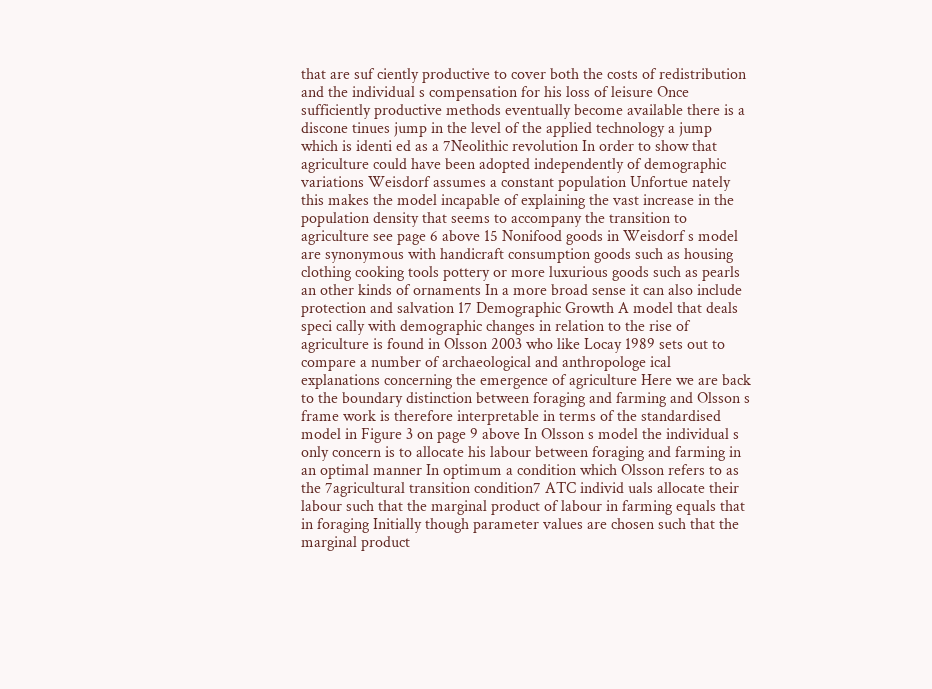that are suf ciently productive to cover both the costs of redistribution and the individual s compensation for his loss of leisure Once sufficiently productive methods eventually become available there is a discone tinues jump in the level of the applied technology a jump which is identi ed as a 7Neolithic revolution In order to show that agriculture could have been adopted independently of demographic variations Weisdorf assumes a constant population Unfortue nately this makes the model incapable of explaining the vast increase in the population density that seems to accompany the transition to agriculture see page 6 above 15 Nonifood goods in Weisdorf s model are synonymous with handicraft consumption goods such as housing clothing cooking tools pottery or more luxurious goods such as pearls an other kinds of ornaments In a more broad sense it can also include protection and salvation 17 Demographic Growth A model that deals speci cally with demographic changes in relation to the rise of agriculture is found in Olsson 2003 who like Locay 1989 sets out to compare a number of archaeological and anthropologe ical explanations concerning the emergence of agriculture Here we are back to the boundary distinction between foraging and farming and Olsson s frame work is therefore interpretable in terms of the standardised model in Figure 3 on page 9 above In Olsson s model the individual s only concern is to allocate his labour between foraging and farming in an optimal manner In optimum a condition which Olsson refers to as the 7agricultural transition condition7 ATC individ uals allocate their labour such that the marginal product of labour in farming equals that in foraging Initially though parameter values are chosen such that the marginal product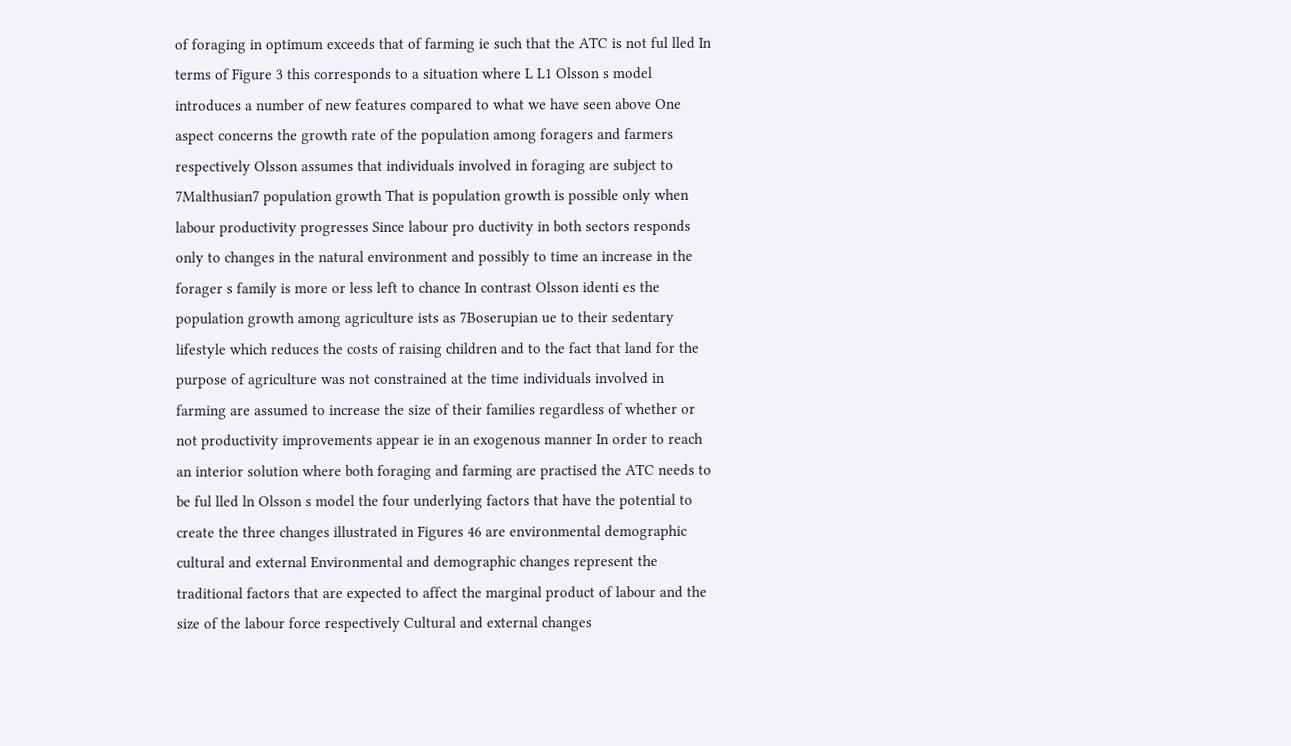of foraging in optimum exceeds that of farming ie such that the ATC is not ful lled In terms of Figure 3 this corresponds to a situation where L L1 Olsson s model introduces a number of new features compared to what we have seen above One aspect concerns the growth rate of the population among foragers and farmers respectively Olsson assumes that individuals involved in foraging are subject to 7Malthusian7 population growth That is population growth is possible only when labour productivity progresses Since labour pro ductivity in both sectors responds only to changes in the natural environment and possibly to time an increase in the forager s family is more or less left to chance In contrast Olsson identi es the population growth among agriculture ists as 7Boserupian ue to their sedentary lifestyle which reduces the costs of raising children and to the fact that land for the purpose of agriculture was not constrained at the time individuals involved in farming are assumed to increase the size of their families regardless of whether or not productivity improvements appear ie in an exogenous manner In order to reach an interior solution where both foraging and farming are practised the ATC needs to be ful lled ln Olsson s model the four underlying factors that have the potential to create the three changes illustrated in Figures 46 are environmental demographic cultural and external Environmental and demographic changes represent the traditional factors that are expected to affect the marginal product of labour and the size of the labour force respectively Cultural and external changes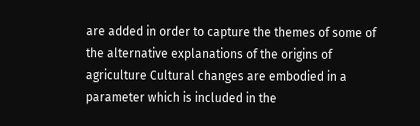are added in order to capture the themes of some of the alternative explanations of the origins of agriculture Cultural changes are embodied in a parameter which is included in the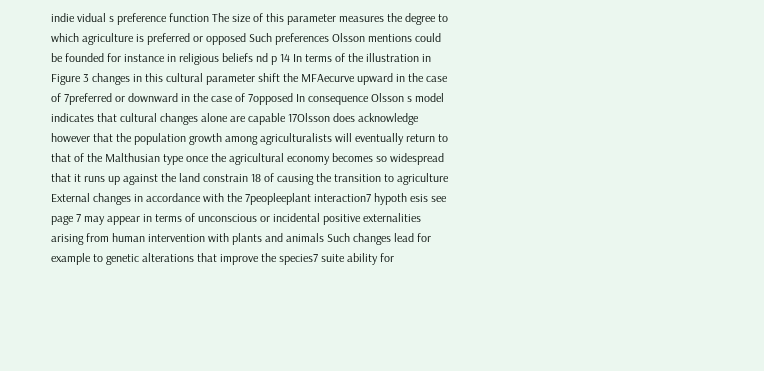indie vidual s preference function The size of this parameter measures the degree to which agriculture is preferred or opposed Such preferences Olsson mentions could be founded for instance in religious beliefs nd p 14 In terms of the illustration in Figure 3 changes in this cultural parameter shift the MFAecurve upward in the case of 7preferred or downward in the case of 7opposed In consequence Olsson s model indicates that cultural changes alone are capable 17Olsson does acknowledge however that the population growth among agriculturalists will eventually return to that of the Malthusian type once the agricultural economy becomes so widespread that it runs up against the land constrain 18 of causing the transition to agriculture External changes in accordance with the 7peopleeplant interaction7 hypoth esis see page 7 may appear in terms of unconscious or incidental positive externalities arising from human intervention with plants and animals Such changes lead for example to genetic alterations that improve the species7 suite ability for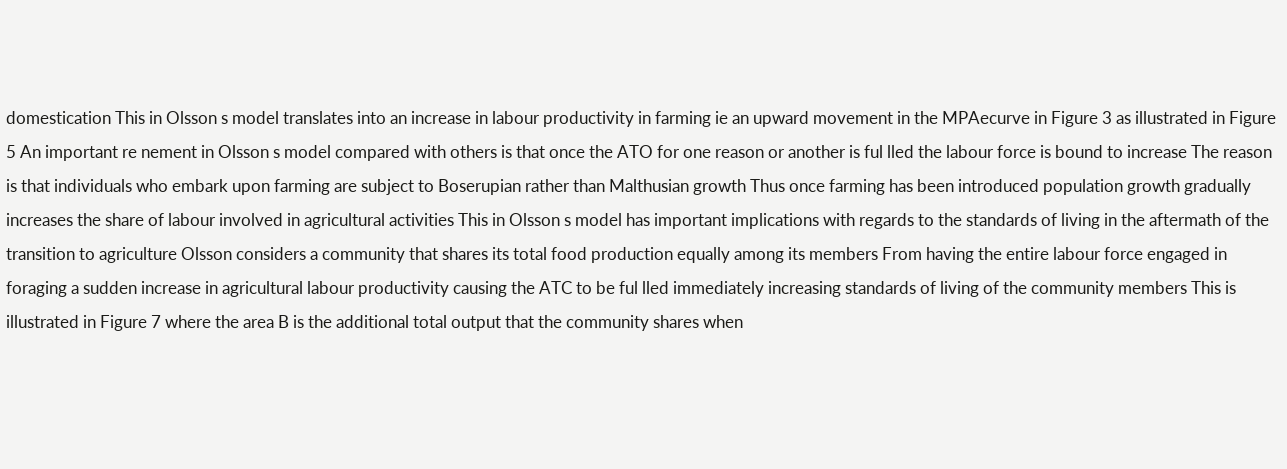domestication This in Olsson s model translates into an increase in labour productivity in farming ie an upward movement in the MPAecurve in Figure 3 as illustrated in Figure 5 An important re nement in Olsson s model compared with others is that once the ATO for one reason or another is ful lled the labour force is bound to increase The reason is that individuals who embark upon farming are subject to Boserupian rather than Malthusian growth Thus once farming has been introduced population growth gradually increases the share of labour involved in agricultural activities This in Olsson s model has important implications with regards to the standards of living in the aftermath of the transition to agriculture Olsson considers a community that shares its total food production equally among its members From having the entire labour force engaged in foraging a sudden increase in agricultural labour productivity causing the ATC to be ful lled immediately increasing standards of living of the community members This is illustrated in Figure 7 where the area B is the additional total output that the community shares when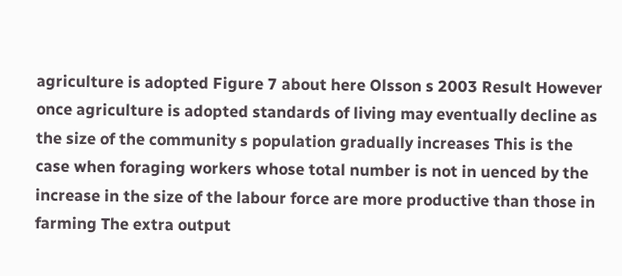agriculture is adopted Figure 7 about here Olsson s 2003 Result However once agriculture is adopted standards of living may eventually decline as the size of the community s population gradually increases This is the case when foraging workers whose total number is not in uenced by the increase in the size of the labour force are more productive than those in farming The extra output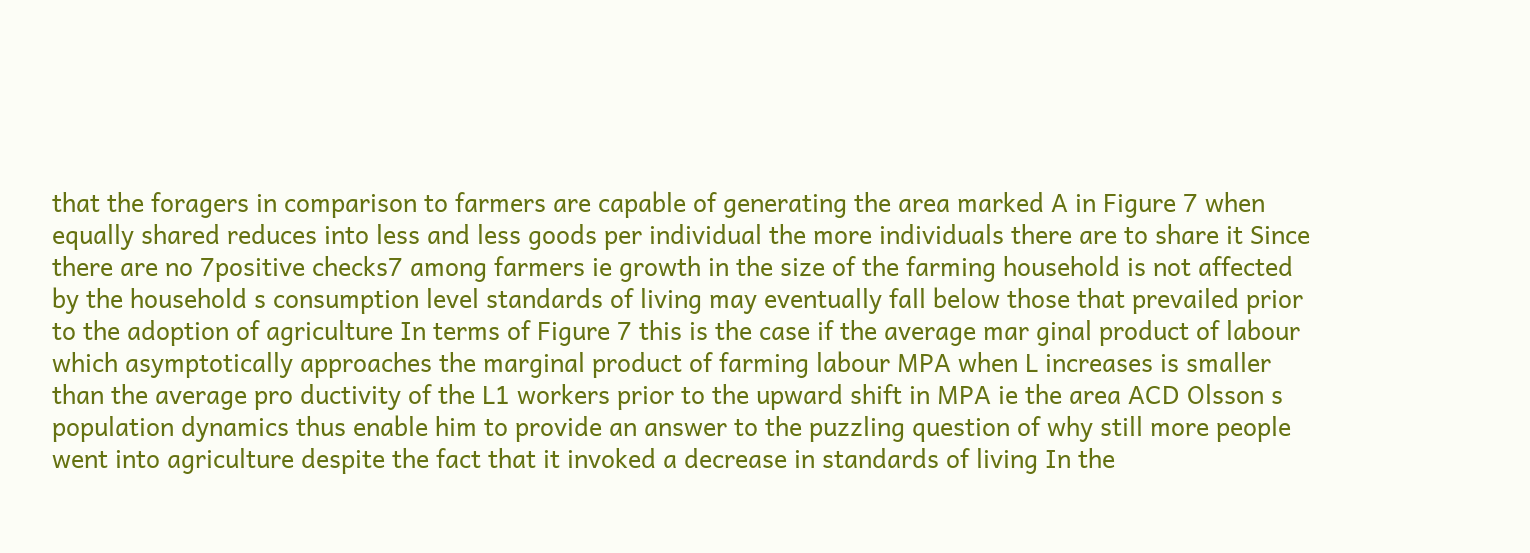that the foragers in comparison to farmers are capable of generating the area marked A in Figure 7 when equally shared reduces into less and less goods per individual the more individuals there are to share it Since there are no 7positive checks7 among farmers ie growth in the size of the farming household is not affected by the household s consumption level standards of living may eventually fall below those that prevailed prior to the adoption of agriculture In terms of Figure 7 this is the case if the average mar ginal product of labour which asymptotically approaches the marginal product of farming labour MPA when L increases is smaller than the average pro ductivity of the L1 workers prior to the upward shift in MPA ie the area ACD Olsson s population dynamics thus enable him to provide an answer to the puzzling question of why still more people went into agriculture despite the fact that it invoked a decrease in standards of living In the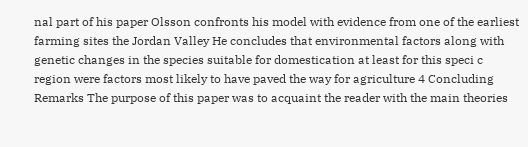nal part of his paper Olsson confronts his model with evidence from one of the earliest farming sites the Jordan Valley He concludes that environmental factors along with genetic changes in the species suitable for domestication at least for this speci c region were factors most likely to have paved the way for agriculture 4 Concluding Remarks The purpose of this paper was to acquaint the reader with the main theories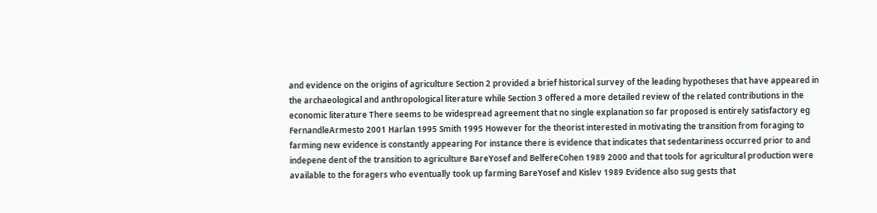and evidence on the origins of agriculture Section 2 provided a brief historical survey of the leading hypotheses that have appeared in the archaeological and anthropological literature while Section 3 offered a more detailed review of the related contributions in the economic literature There seems to be widespread agreement that no single explanation so far proposed is entirely satisfactory eg FernandleArmesto 2001 Harlan 1995 Smith 1995 However for the theorist interested in motivating the transition from foraging to farming new evidence is constantly appearing For instance there is evidence that indicates that sedentariness occurred prior to and indepene dent of the transition to agriculture BareYosef and BelfereCohen 1989 2000 and that tools for agricultural production were available to the foragers who eventually took up farming BareYosef and Kislev 1989 Evidence also sug gests that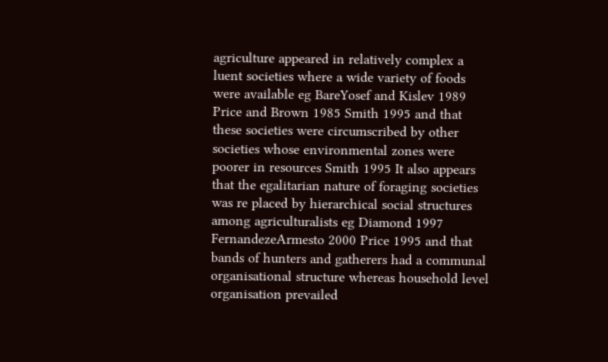agriculture appeared in relatively complex a luent societies where a wide variety of foods were available eg BareYosef and Kislev 1989 Price and Brown 1985 Smith 1995 and that these societies were circumscribed by other societies whose environmental zones were poorer in resources Smith 1995 It also appears that the egalitarian nature of foraging societies was re placed by hierarchical social structures among agriculturalists eg Diamond 1997 FernandezeArmesto 2000 Price 1995 and that bands of hunters and gatherers had a communal organisational structure whereas household level organisation prevailed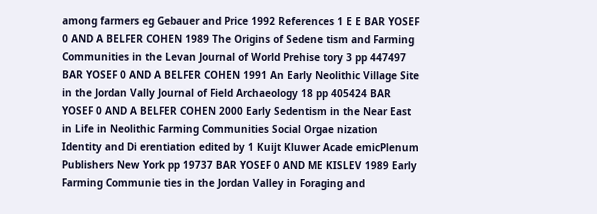among farmers eg Gebauer and Price 1992 References 1 E E BAR YOSEF 0 AND A BELFER COHEN 1989 The Origins of Sedene tism and Farming Communities in the Levan Journal of World Prehise tory 3 pp 447497 BAR YOSEF 0 AND A BELFER COHEN 1991 An Early Neolithic Village Site in the Jordan Vally Journal of Field Archaeology 18 pp 405424 BAR YOSEF 0 AND A BELFER COHEN 2000 Early Sedentism in the Near East in Life in Neolithic Farming Communities Social Orgae nization Identity and Di erentiation edited by 1 Kuijt Kluwer Acade emicPlenum Publishers New York pp 19737 BAR YOSEF 0 AND ME KISLEV 1989 Early Farming Communie ties in the Jordan Valley in Foraging and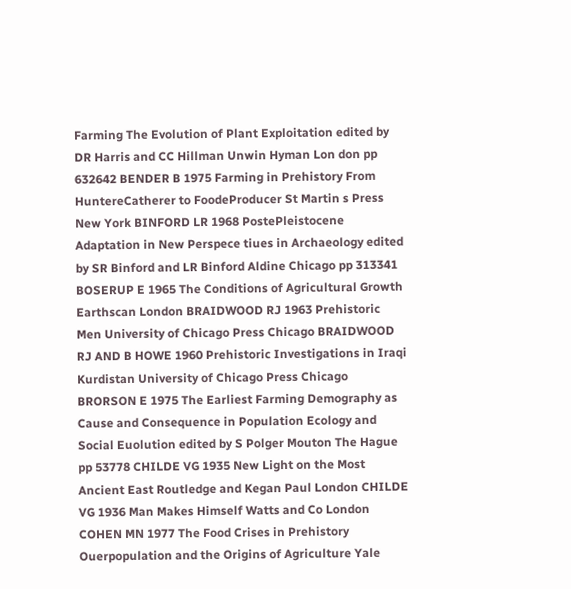Farming The Evolution of Plant Exploitation edited by DR Harris and CC Hillman Unwin Hyman Lon don pp 632642 BENDER B 1975 Farming in Prehistory From HuntereCatherer to FoodeProducer St Martin s Press New York BINFORD LR 1968 PostePleistocene Adaptation in New Perspece tiues in Archaeology edited by SR Binford and LR Binford Aldine Chicago pp 313341 BOSERUP E 1965 The Conditions of Agricultural Growth Earthscan London BRAIDWOOD RJ 1963 Prehistoric Men University of Chicago Press Chicago BRAIDWOOD RJ AND B HOWE 1960 Prehistoric Investigations in Iraqi Kurdistan University of Chicago Press Chicago BRORSON E 1975 The Earliest Farming Demography as Cause and Consequence in Population Ecology and Social Euolution edited by S Polger Mouton The Hague pp 53778 CHILDE VG 1935 New Light on the Most Ancient East Routledge and Kegan Paul London CHILDE VG 1936 Man Makes Himself Watts and Co London COHEN MN 1977 The Food Crises in Prehistory Ouerpopulation and the Origins of Agriculture Yale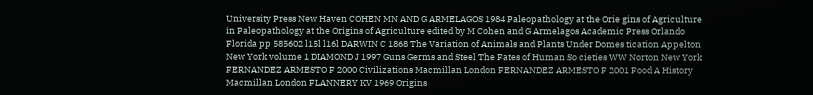University Press New Haven COHEN MN AND G ARMELAGOS 1984 Paleopathology at the Orie gins of Agriculture in Paleopathology at the Origins of Agriculture edited by M Cohen and G Armelagos Academic Press Orlando Florida pp 585602 l15l l16l DARWIN C 1868 The Variation of Animals and Plants Under Domes tication Appelton New York volume 1 DIAMOND J 1997 Guns Germs and Steel The Fates of Human So cieties WW Norton New York FERNANDEZ ARMESTO F 2000 Civilizations Macmillan London FERNANDEZ ARMESTO F 2001 Food A History Macmillan London FLANNERY KV 1969 Origins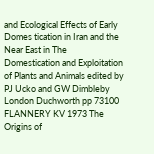and Ecological Effects of Early Domes tication in Iran and the Near East in The Domestication and Exploitation of Plants and Animals edited by PJ Ucko and GW Dimbleby London Duchworth pp 73100 FLANNERY KV 1973 The Origins of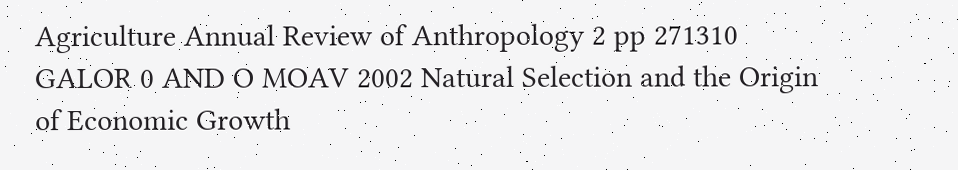Agriculture Annual Review of Anthropology 2 pp 271310 GALOR 0 AND O MOAV 2002 Natural Selection and the Origin of Economic Growth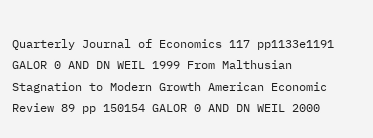Quarterly Journal of Economics 117 pp1133e1191 GALOR 0 AND DN WEIL 1999 From Malthusian Stagnation to Modern Growth American Economic Review 89 pp 150154 GALOR 0 AND DN WEIL 2000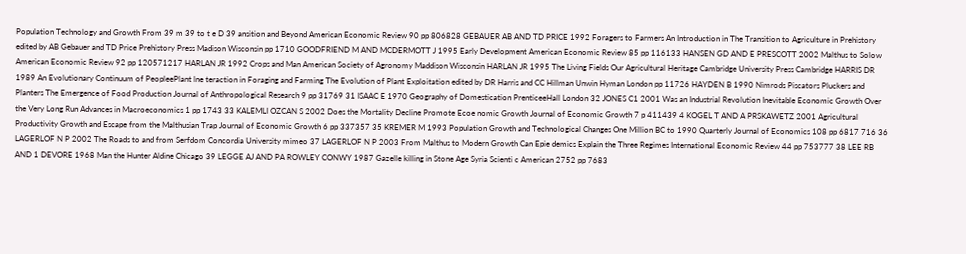Population Technology and Growth From 39 m 39 to t e D 39 ansition and Beyond American Economic Review 90 pp 806828 GEBAUER AB AND TD PRICE 1992 Foragers to Farmers An Introduction in The Transition to Agriculture in Prehistory edited by AB Gebauer and TD Price Prehistory Press Madison Wisconsin pp 1710 GOODFRIEND M AND MCDERMOTT J 1995 Early Development American Economic Review 85 pp 116133 HANSEN GD AND E PRESCOTT 2002 Malthus to Solow American Economic Review 92 pp 120571217 HARLAN JR 1992 Crops and Man American Society of Agronomy Maddison Wisconsin HARLAN JR 1995 The Living Fields Our Agricultural Heritage Cambridge University Press Cambridge HARRIS DR 1989 An Evolutionary Continuum of PeopleePlant lne teraction in Foraging and Farming The Evolution of Plant Exploitation edited by DR Harris and CC Hillman Unwin Hyman London pp 11726 HAYDEN B 1990 Nimrods Piscators Pluckers and Planters The Emergence of Food Production Journal of Anthropological Research 9 pp 31769 31 ISAAC E 1970 Geography of Domestication PrenticeeHall London 32 JONES C1 2001 Was an Industrial Revolution Inevitable Economic Growth Over the Very Long Run Advances in Macroeconomics 1 pp 1743 33 KALEMLI OZCAN S 2002 Does the Mortality Decline Promote Ecoe nomic Growth Journal of Economic Growth 7 p 411439 4 KOGEL T AND A PRSKAWETZ 2001 Agricultural Productivity Growth and Escape from the Malthusian Trap Journal of Economic Growth 6 pp 337357 35 KREMER M 1993 Population Growth and Technological Changes One Million BC to 1990 Quarterly Journal of Economics 108 pp 6817 716 36 LAGERLOF N P 2002 The Roads to and from Serfdom Concordia University mimeo 37 LAGERLOF N P 2003 From Malthus to Modern Growth Can Epie demics Explain the Three Regimes International Economic Review 44 pp 753777 38 LEE RB AND 1 DEVORE 1968 Man the Hunter Aldine Chicago 39 LEGGE AJ AND PA ROWLEY CONWY 1987 Gazelle killing in Stone Age Syria Scienti c American 2752 pp 7683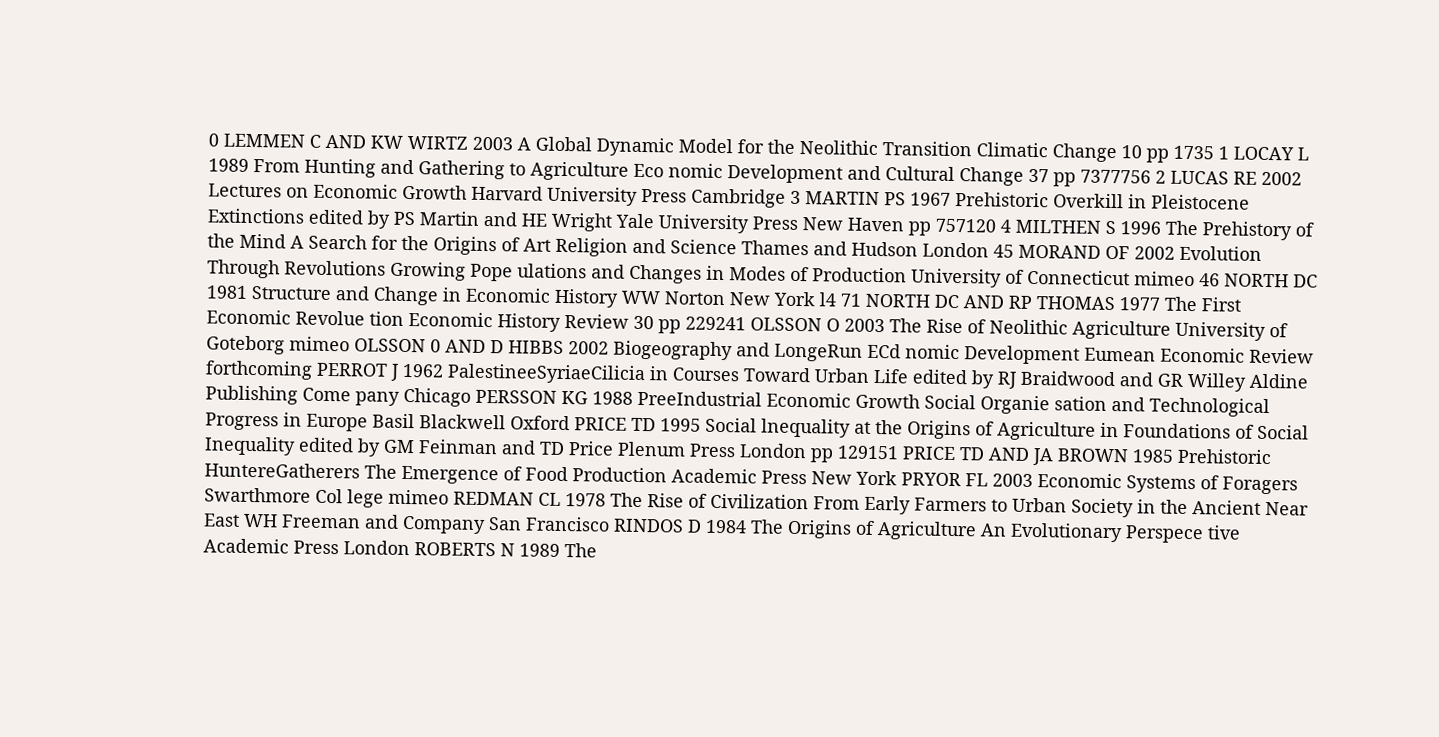0 LEMMEN C AND KW WIRTZ 2003 A Global Dynamic Model for the Neolithic Transition Climatic Change 10 pp 1735 1 LOCAY L 1989 From Hunting and Gathering to Agriculture Eco nomic Development and Cultural Change 37 pp 7377756 2 LUCAS RE 2002 Lectures on Economic Growth Harvard University Press Cambridge 3 MARTIN PS 1967 Prehistoric Overkill in Pleistocene Extinctions edited by PS Martin and HE Wright Yale University Press New Haven pp 757120 4 MILTHEN S 1996 The Prehistory of the Mind A Search for the Origins of Art Religion and Science Thames and Hudson London 45 MORAND OF 2002 Evolution Through Revolutions Growing Pope ulations and Changes in Modes of Production University of Connecticut mimeo 46 NORTH DC 1981 Structure and Change in Economic History WW Norton New York l4 71 NORTH DC AND RP THOMAS 1977 The First Economic Revolue tion Economic History Review 30 pp 229241 OLSSON O 2003 The Rise of Neolithic Agriculture University of Goteborg mimeo OLSSON 0 AND D HIBBS 2002 Biogeography and LongeRun ECd nomic Development Eumean Economic Review forthcoming PERROT J 1962 PalestineeSyriaeCilicia in Courses Toward Urban Life edited by RJ Braidwood and GR Willey Aldine Publishing Come pany Chicago PERSSON KG 1988 PreeIndustrial Economic Growth Social Organie sation and Technological Progress in Europe Basil Blackwell Oxford PRICE TD 1995 Social lnequality at the Origins of Agriculture in Foundations of Social Inequality edited by GM Feinman and TD Price Plenum Press London pp 129151 PRICE TD AND JA BROWN 1985 Prehistoric HuntereGatherers The Emergence of Food Production Academic Press New York PRYOR FL 2003 Economic Systems of Foragers Swarthmore Col lege mimeo REDMAN CL 1978 The Rise of Civilization From Early Farmers to Urban Society in the Ancient Near East WH Freeman and Company San Francisco RINDOS D 1984 The Origins of Agriculture An Evolutionary Perspece tive Academic Press London ROBERTS N 1989 The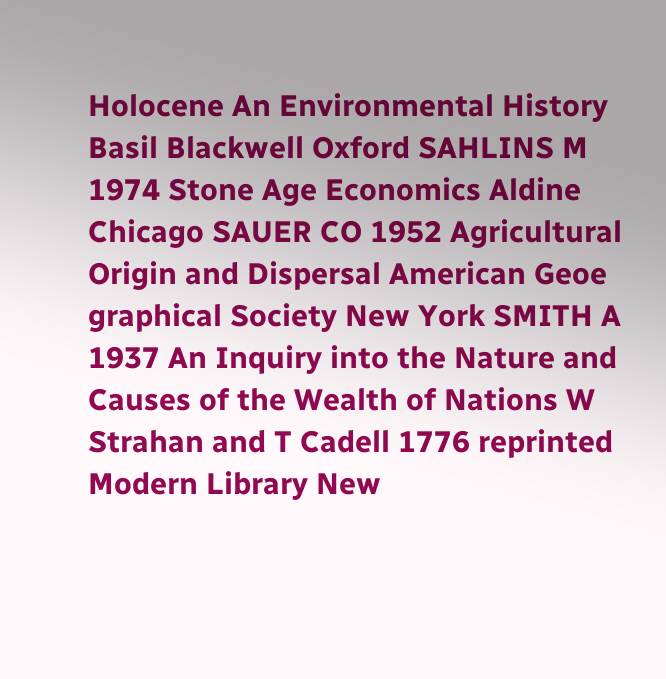Holocene An Environmental History Basil Blackwell Oxford SAHLINS M 1974 Stone Age Economics Aldine Chicago SAUER CO 1952 Agricultural Origin and Dispersal American Geoe graphical Society New York SMITH A 1937 An Inquiry into the Nature and Causes of the Wealth of Nations W Strahan and T Cadell 1776 reprinted Modern Library New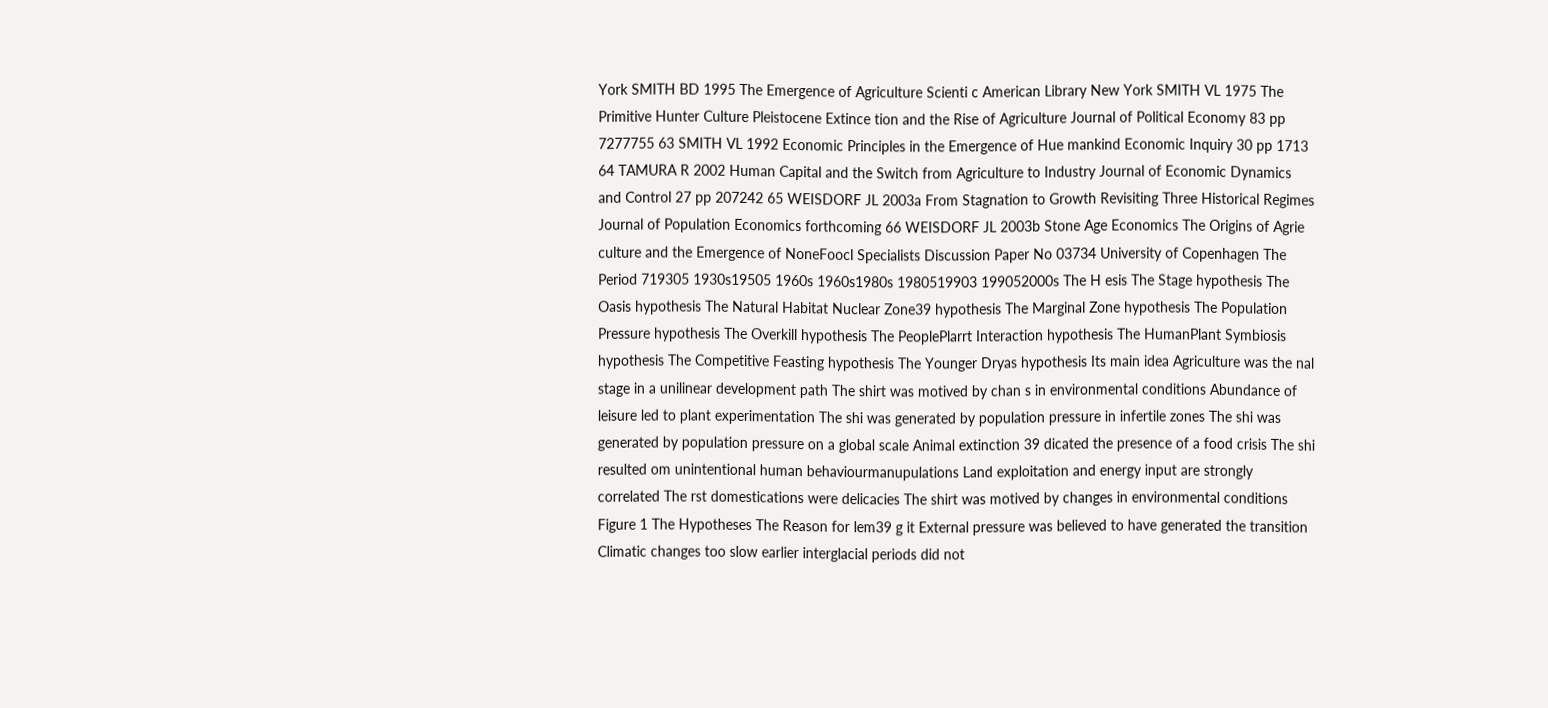York SMITH BD 1995 The Emergence of Agriculture Scienti c American Library New York SMITH VL 1975 The Primitive Hunter Culture Pleistocene Extince tion and the Rise of Agriculture Journal of Political Economy 83 pp 7277755 63 SMITH VL 1992 Economic Principles in the Emergence of Hue mankind Economic Inquiry 30 pp 1713 64 TAMURA R 2002 Human Capital and the Switch from Agriculture to Industry Journal of Economic Dynamics and Control 27 pp 207242 65 WEISDORF JL 2003a From Stagnation to Growth Revisiting Three Historical Regimes Journal of Population Economics forthcoming 66 WEISDORF JL 2003b Stone Age Economics The Origins of Agrie culture and the Emergence of NoneFoocl Specialists Discussion Paper No 03734 University of Copenhagen The Period 719305 1930s19505 1960s 1960s1980s 1980519903 199052000s The H esis The Stage hypothesis The Oasis hypothesis The Natural Habitat Nuclear Zone39 hypothesis The Marginal Zone hypothesis The Population Pressure hypothesis The Overkill hypothesis The PeoplePlarrt Interaction hypothesis The HumanPlant Symbiosis hypothesis The Competitive Feasting hypothesis The Younger Dryas hypothesis Its main idea Agriculture was the nal stage in a unilinear development path The shirt was motived by chan s in environmental conditions Abundance of leisure led to plant experimentation The shi was generated by population pressure in infertile zones The shi was generated by population pressure on a global scale Animal extinction 39 dicated the presence of a food crisis The shi resulted om unintentional human behaviourmanupulations Land exploitation and energy input are strongly correlated The rst domestications were delicacies The shirt was motived by changes in environmental conditions Figure 1 The Hypotheses The Reason for lem39 g it External pressure was believed to have generated the transition Climatic changes too slow earlier interglacial periods did not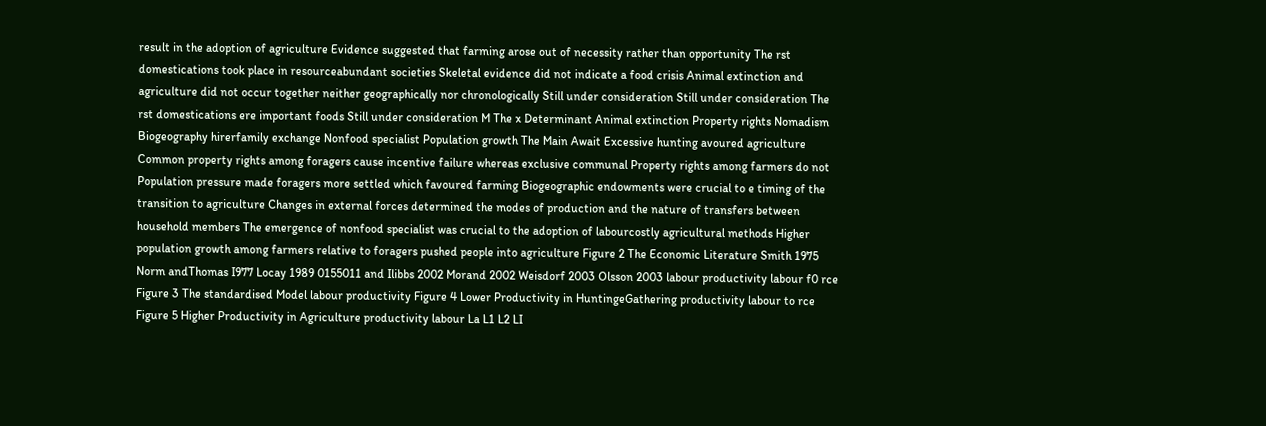result in the adoption of agriculture Evidence suggested that farming arose out of necessity rather than opportunity The rst domestications took place in resourceabundant societies Skeletal evidence did not indicate a food crisis Animal extinction and agriculture did not occur together neither geographically nor chronologically Still under consideration Still under consideration The rst domestications ere important foods Still under consideration M The x Determinant Animal extinction Property rights Nomadism Biogeography hirerfamily exchange Nonfood specialist Population growth The Main Await Excessive hunting avoured agriculture Common property rights among foragers cause incentive failure whereas exclusive communal Property rights among farmers do not Population pressure made foragers more settled which favoured farming Biogeographic endowments were crucial to e timing of the transition to agriculture Changes in external forces determined the modes of production and the nature of transfers between household members The emergence of nonfood specialist was crucial to the adoption of labourcostly agricultural methods Higher population growth among farmers relative to foragers pushed people into agriculture Figure 2 The Economic Literature Smith 1975 Norm andThomas I977 Locay 1989 0155011 and Ilibbs 2002 Morand 2002 Weisdorf 2003 Olsson 2003 labour productivity labour f0 rce Figure 3 The standardised Model labour productivity Figure 4 Lower Productivity in HuntingeGathering productivity labour to rce Figure 5 Higher Productivity in Agriculture productivity labour La L1 L2 LI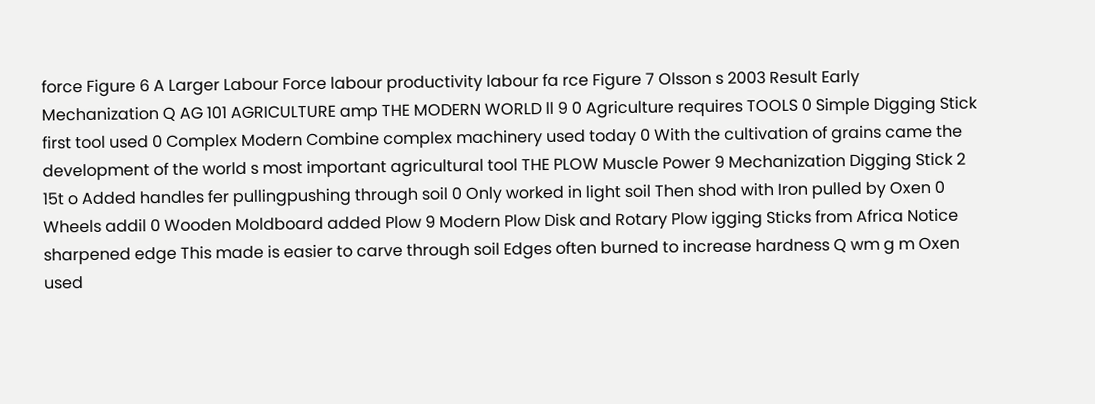force Figure 6 A Larger Labour Force labour productivity labour fa rce Figure 7 Olsson s 2003 Result Early Mechanization Q AG 101 AGRICULTURE amp THE MODERN WORLD ll 9 0 Agriculture requires TOOLS 0 Simple Digging Stick first tool used 0 Complex Modern Combine complex machinery used today 0 With the cultivation of grains came the development of the world s most important agricultural tool THE PLOW Muscle Power 9 Mechanization Digging Stick 2 15t o Added handles fer pullingpushing through soil 0 Only worked in light soil Then shod with Iron pulled by Oxen 0 Wheels addil 0 Wooden Moldboard added Plow 9 Modern Plow Disk and Rotary Plow igging Sticks from Africa Notice sharpened edge This made is easier to carve through soil Edges often burned to increase hardness Q wm g m Oxen used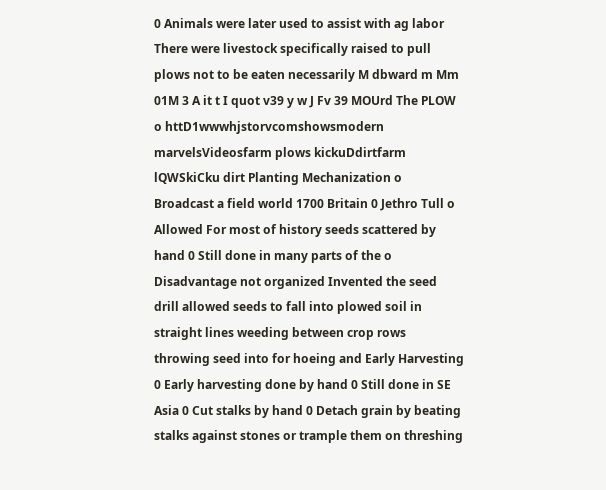0 Animals were later used to assist with ag labor There were livestock specifically raised to pull plows not to be eaten necessarily M dbward m Mm 01M 3 A it t I quot v39 y w J Fv 39 MOUrd The PLOW o httD1wwwhjstorvcomshowsmodern marvelsVideosfarm plows kickuDdirtfarm lQWSkiCku dirt Planting Mechanization o Broadcast a field world 1700 Britain 0 Jethro Tull o Allowed For most of history seeds scattered by hand 0 Still done in many parts of the o Disadvantage not organized Invented the seed drill allowed seeds to fall into plowed soil in straight lines weeding between crop rows throwing seed into for hoeing and Early Harvesting 0 Early harvesting done by hand 0 Still done in SE Asia 0 Cut stalks by hand 0 Detach grain by beating stalks against stones or trample them on threshing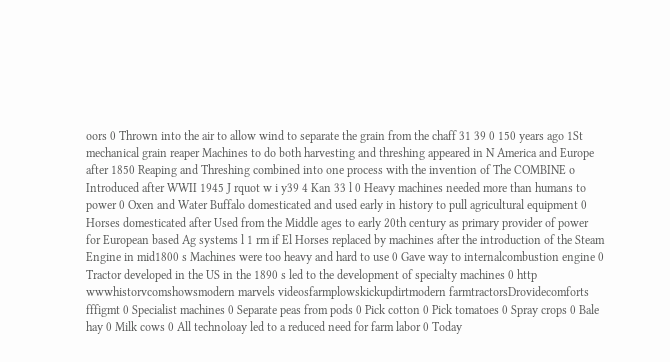oors 0 Thrown into the air to allow wind to separate the grain from the chaff 31 39 0 150 years ago 1St mechanical grain reaper Machines to do both harvesting and threshing appeared in N America and Europe after 1850 Reaping and Threshing combined into one process with the invention of The COMBINE o Introduced after WWII 1945 J rquot w i y39 4 Kan 33 l 0 Heavy machines needed more than humans to power 0 Oxen and Water Buffalo domesticated and used early in history to pull agricultural equipment 0 Horses domesticated after Used from the Middle ages to early 20th century as primary provider of power for European based Ag systems l 1 rm if El Horses replaced by machines after the introduction of the Steam Engine in mid1800 s Machines were too heavy and hard to use 0 Gave way to internalcombustion engine 0 Tractor developed in the US in the 1890 s led to the development of specialty machines 0 http wwwhistorvcomshowsmodern marvels videosfarmplowskickupdirtmodern farmtractorsDrovidecomforts fffigmt 0 Specialist machines 0 Separate peas from pods 0 Pick cotton 0 Pick tomatoes 0 Spray crops 0 Bale hay 0 Milk cows 0 All technoloay led to a reduced need for farm labor 0 Today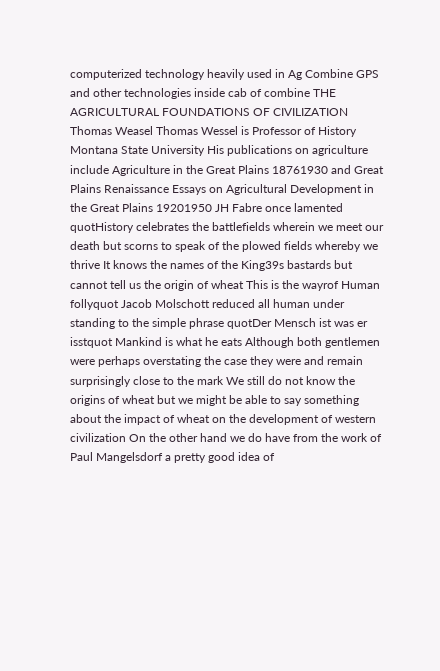computerized technology heavily used in Ag Combine GPS and other technologies inside cab of combine THE AGRICULTURAL FOUNDATIONS OF CIVILIZATION Thomas Weasel Thomas Wessel is Professor of History Montana State University His publications on agriculture include Agriculture in the Great Plains 18761930 and Great Plains Renaissance Essays on Agricultural Development in the Great Plains 19201950 JH Fabre once lamented quotHistory celebrates the battlefields wherein we meet our death but scorns to speak of the plowed fields whereby we thrive It knows the names of the King39s bastards but cannot tell us the origin of wheat This is the wayrof Human follyquot Jacob Molschott reduced all human under standing to the simple phrase quotDer Mensch ist was er isstquot Mankind is what he eats Although both gentlemen were perhaps overstating the case they were and remain surprisingly close to the mark We still do not know the origins of wheat but we might be able to say something about the impact of wheat on the development of western civilization On the other hand we do have from the work of Paul Mangelsdorf a pretty good idea of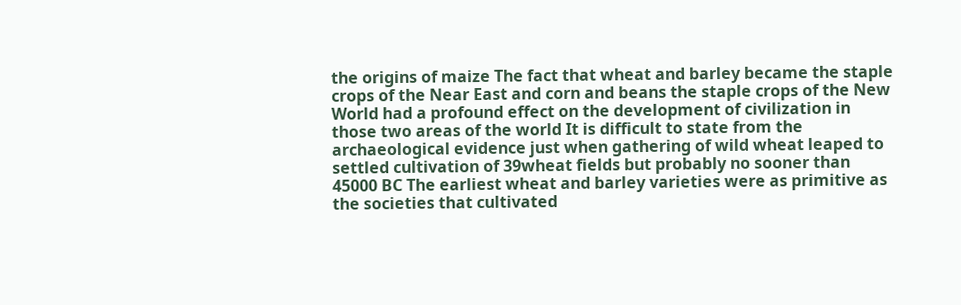the origins of maize The fact that wheat and barley became the staple crops of the Near East and corn and beans the staple crops of the New World had a profound effect on the development of civilization in those two areas of the world It is difficult to state from the archaeological evidence just when gathering of wild wheat leaped to settled cultivation of 39wheat fields but probably no sooner than 45000 BC The earliest wheat and barley varieties were as primitive as the societies that cultivated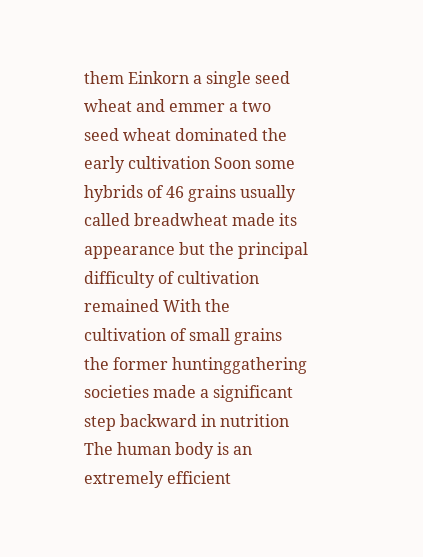them Einkorn a single seed wheat and emmer a two seed wheat dominated the early cultivation Soon some hybrids of 46 grains usually called breadwheat made its appearance but the principal difficulty of cultivation remained With the cultivation of small grains the former huntinggathering societies made a significant step backward in nutrition The human body is an extremely efficient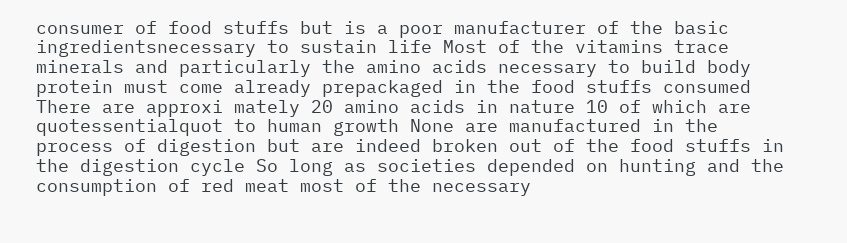consumer of food stuffs but is a poor manufacturer of the basic ingredientsnecessary to sustain life Most of the vitamins trace minerals and particularly the amino acids necessary to build body protein must come already prepackaged in the food stuffs consumed There are approxi mately 20 amino acids in nature 10 of which are quotessentialquot to human growth None are manufactured in the process of digestion but are indeed broken out of the food stuffs in the digestion cycle So long as societies depended on hunting and the consumption of red meat most of the necessary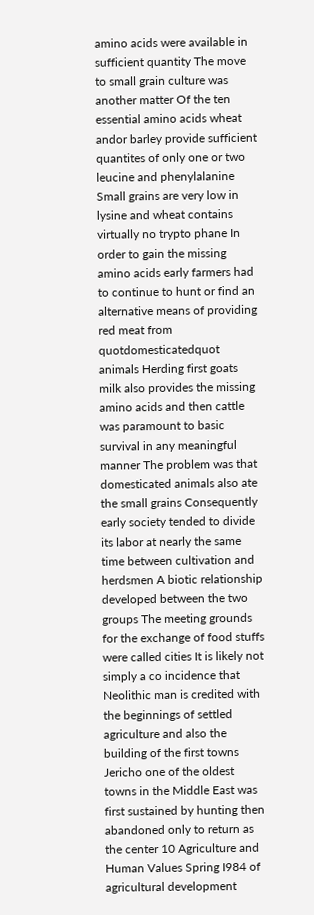amino acids were available in sufficient quantity The move to small grain culture was another matter Of the ten essential amino acids wheat andor barley provide sufficient quantites of only one or two leucine and phenylalanine Small grains are very low in lysine and wheat contains virtually no trypto phane In order to gain the missing amino acids early farmers had to continue to hunt or find an alternative means of providing red meat from quotdomesticatedquot animals Herding first goats milk also provides the missing amino acids and then cattle was paramount to basic survival in any meaningful manner The problem was that domesticated animals also ate the small grains Consequently early society tended to divide its labor at nearly the same time between cultivation and herdsmen A biotic relationship developed between the two groups The meeting grounds for the exchange of food stuffs were called cities It is likely not simply a co incidence that Neolithic man is credited with the beginnings of settled agriculture and also the building of the first towns Jericho one of the oldest towns in the Middle East was first sustained by hunting then abandoned only to return as the center 10 Agriculture and Human Values Spring I984 of agricultural development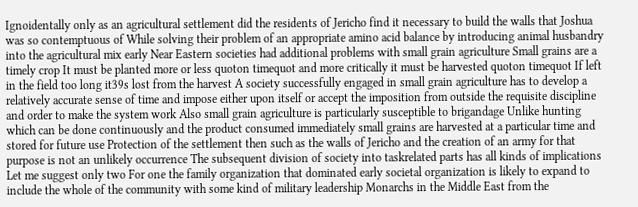Ignoidentally only as an agricultural settlement did the residents of Jericho find it necessary to build the walls that Joshua was so contemptuous of While solving their problem of an appropriate amino acid balance by introducing animal husbandry into the agricultural mix early Near Eastern societies had additional problems with small grain agriculture Small grains are a timely crop It must be planted more or less quoton timequot and more critically it must be harvested quoton timequot If left in the field too long it39s lost from the harvest A society successfully engaged in small grain agriculture has to develop a relatively accurate sense of time and impose either upon itself or accept the imposition from outside the requisite discipline and order to make the system work Also small grain agriculture is particularly susceptible to brigandage Unlike hunting which can be done continuously and the product consumed immediately small grains are harvested at a particular time and stored for future use Protection of the settlement then such as the walls of Jericho and the creation of an army for that purpose is not an unlikely occurrence The subsequent division of society into taskrelated parts has all kinds of implications Let me suggest only two For one the family organization that dominated early societal organization is likely to expand to include the whole of the community with some kind of military leadership Monarchs in the Middle East from the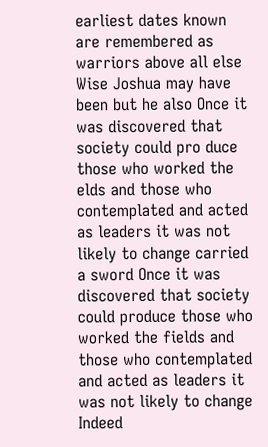earliest dates known are remembered as warriors above all else Wise Joshua may have been but he also Once it was discovered that society could pro duce those who worked the elds and those who contemplated and acted as leaders it was not likely to change carried a sword Once it was discovered that society could produce those who worked the fields and those who contemplated and acted as leaders it was not likely to change Indeed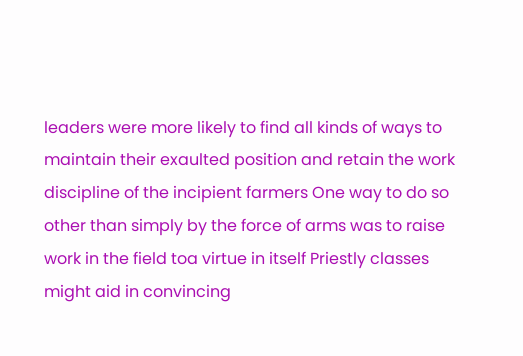leaders were more likely to find all kinds of ways to maintain their exaulted position and retain the work discipline of the incipient farmers One way to do so other than simply by the force of arms was to raise work in the field toa virtue in itself Priestly classes might aid in convincing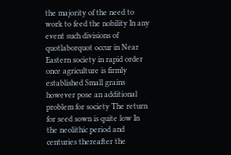the majority of the need to work to feed the nobility In any event such divisions of quotlaborquot occur in Near Eastern society in rapid order once agriculture is firmly established Small grains however pose an additional problem for society The return for seed sown is quite low In the neolithic period and centuries thereafter the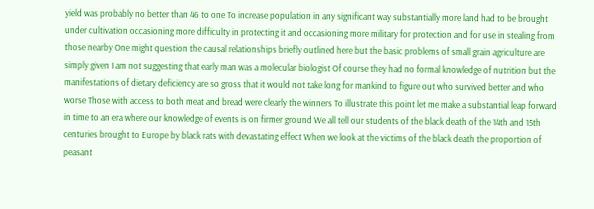yield was probably no better than 46 to one To increase population in any significant way substantially more land had to be brought under cultivation occasioning more difficulty in protecting it and occasioning more military for protection and for use in stealing from those nearby One might question the causal relationships briefly outlined here but the basic problems of small grain agriculture are simply given I am not suggesting that early man was a molecular biologist Of course they had no formal knowledge of nutrition but the manifestations of dietary deficiency are so gross that it would not take long for mankind to figure out who survived better and who worse Those with access to both meat and bread were clearly the winners To illustrate this point let me make a substantial leap forward in time to an era where our knowledge of events is on firmer ground We all tell our students of the black death of the 14th and 15th centuries brought to Europe by black rats with devastating effect When we look at the victims of the black death the proportion of peasant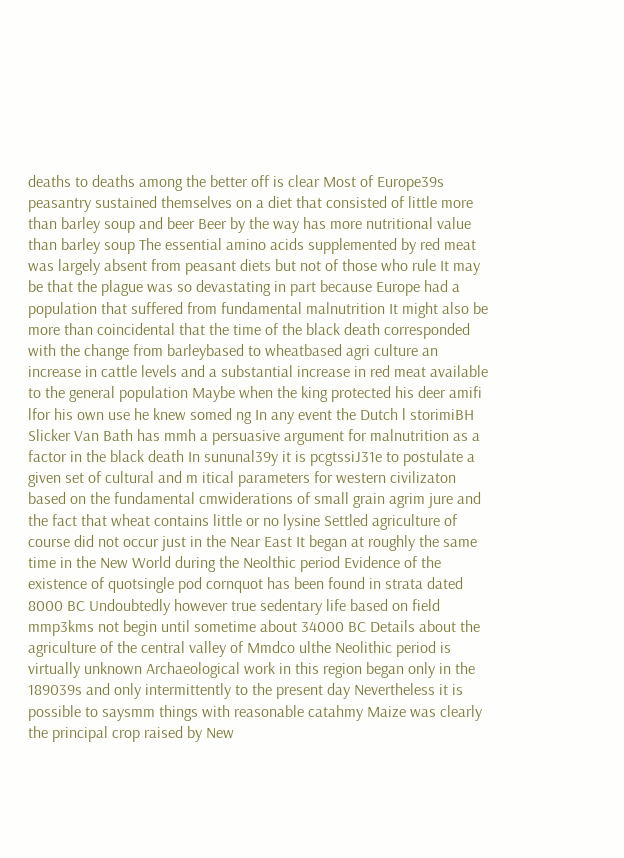deaths to deaths among the better off is clear Most of Europe39s peasantry sustained themselves on a diet that consisted of little more than barley soup and beer Beer by the way has more nutritional value than barley soup The essential amino acids supplemented by red meat was largely absent from peasant diets but not of those who rule It may be that the plague was so devastating in part because Europe had a population that suffered from fundamental malnutrition It might also be more than coincidental that the time of the black death corresponded with the change from barleybased to wheatbased agri culture an increase in cattle levels and a substantial increase in red meat available to the general population Maybe when the king protected his deer amifi lfor his own use he knew somed ng In any event the Dutch l storimiBH Slicker Van Bath has mmh a persuasive argument for malnutrition as a factor in the black death In sununal39y it is pcgtssiJ31e to postulate a given set of cultural and m itical parameters for western civilizaton based on the fundamental cmwiderations of small grain agrim jure and the fact that wheat contains little or no lysine Settled agriculture of course did not occur just in the Near East It began at roughly the same time in the New World during the Neolthic period Evidence of the existence of quotsingle pod cornquot has been found in strata dated 8000 BC Undoubtedly however true sedentary life based on field mmp3kms not begin until sometime about 34000 BC Details about the agriculture of the central valley of Mmdco ulthe Neolithic period is virtually unknown Archaeological work in this region began only in the 189039s and only intermittently to the present day Nevertheless it is possible to saysmm things with reasonable catahmy Maize was clearly the principal crop raised by New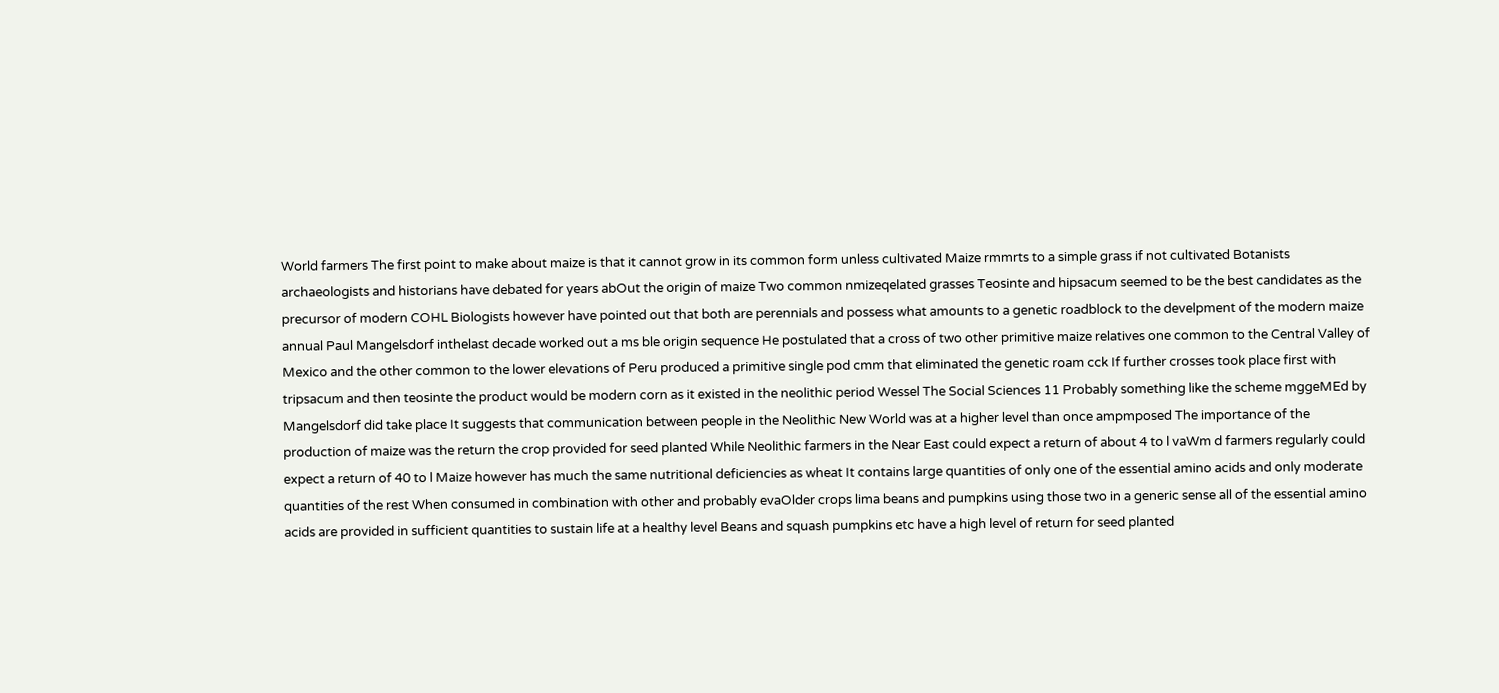World farmers The first point to make about maize is that it cannot grow in its common form unless cultivated Maize rmmrts to a simple grass if not cultivated Botanists archaeologists and historians have debated for years abOut the origin of maize Two common nmizeqelated grasses Teosinte and hipsacum seemed to be the best candidates as the precursor of modern COHL Biologists however have pointed out that both are perennials and possess what amounts to a genetic roadblock to the develpment of the modern maize annual Paul Mangelsdorf inthelast decade worked out a ms ble origin sequence He postulated that a cross of two other primitive maize relatives one common to the Central Valley of Mexico and the other common to the lower elevations of Peru produced a primitive single pod cmm that eliminated the genetic roam cck If further crosses took place first with tripsacum and then teosinte the product would be modern corn as it existed in the neolithic period Wessel The Social Sciences 11 Probably something like the scheme mggeMEd by Mangelsdorf did take place It suggests that communication between people in the Neolithic New World was at a higher level than once ampmposed The importance of the production of maize was the return the crop provided for seed planted While Neolithic farmers in the Near East could expect a return of about 4 to l vaWm d farmers regularly could expect a return of 40 to l Maize however has much the same nutritional deficiencies as wheat It contains large quantities of only one of the essential amino acids and only moderate quantities of the rest When consumed in combination with other and probably evaOlder crops lima beans and pumpkins using those two in a generic sense all of the essential amino acids are provided in sufficient quantities to sustain life at a healthy level Beans and squash pumpkins etc have a high level of return for seed planted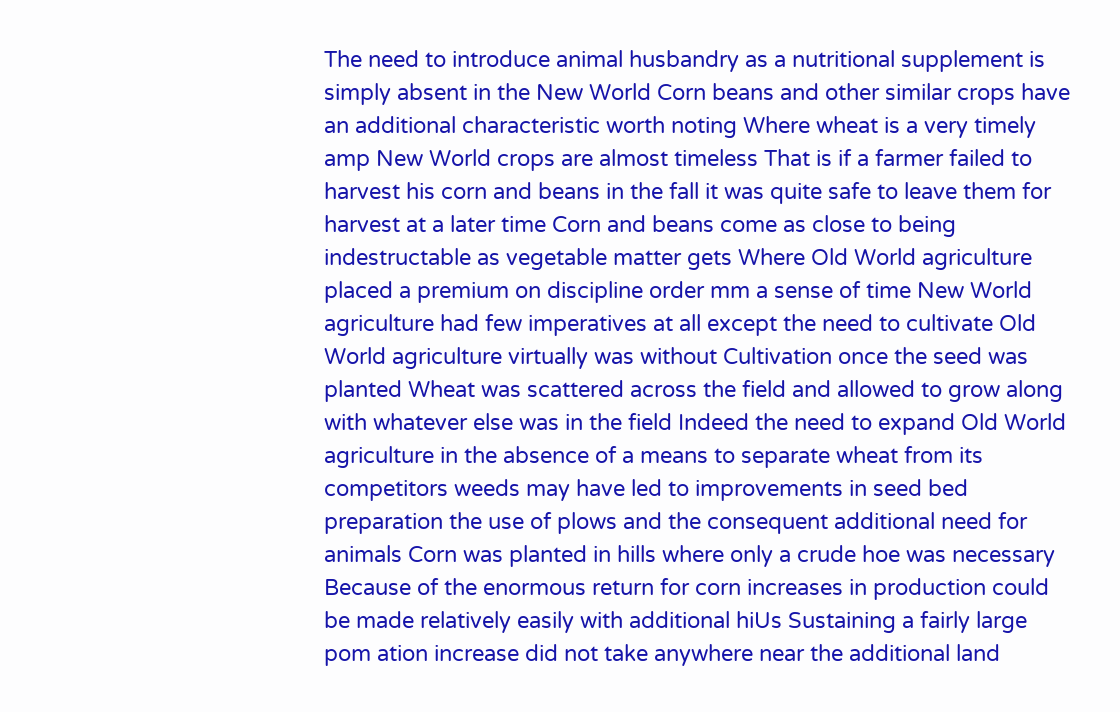The need to introduce animal husbandry as a nutritional supplement is simply absent in the New World Corn beans and other similar crops have an additional characteristic worth noting Where wheat is a very timely amp New World crops are almost timeless That is if a farmer failed to harvest his corn and beans in the fall it was quite safe to leave them for harvest at a later time Corn and beans come as close to being indestructable as vegetable matter gets Where Old World agriculture placed a premium on discipline order mm a sense of time New World agriculture had few imperatives at all except the need to cultivate Old World agriculture virtually was without Cultivation once the seed was planted Wheat was scattered across the field and allowed to grow along with whatever else was in the field Indeed the need to expand Old World agriculture in the absence of a means to separate wheat from its competitors weeds may have led to improvements in seed bed preparation the use of plows and the consequent additional need for animals Corn was planted in hills where only a crude hoe was necessary Because of the enormous return for corn increases in production could be made relatively easily with additional hiUs Sustaining a fairly large pom ation increase did not take anywhere near the additional land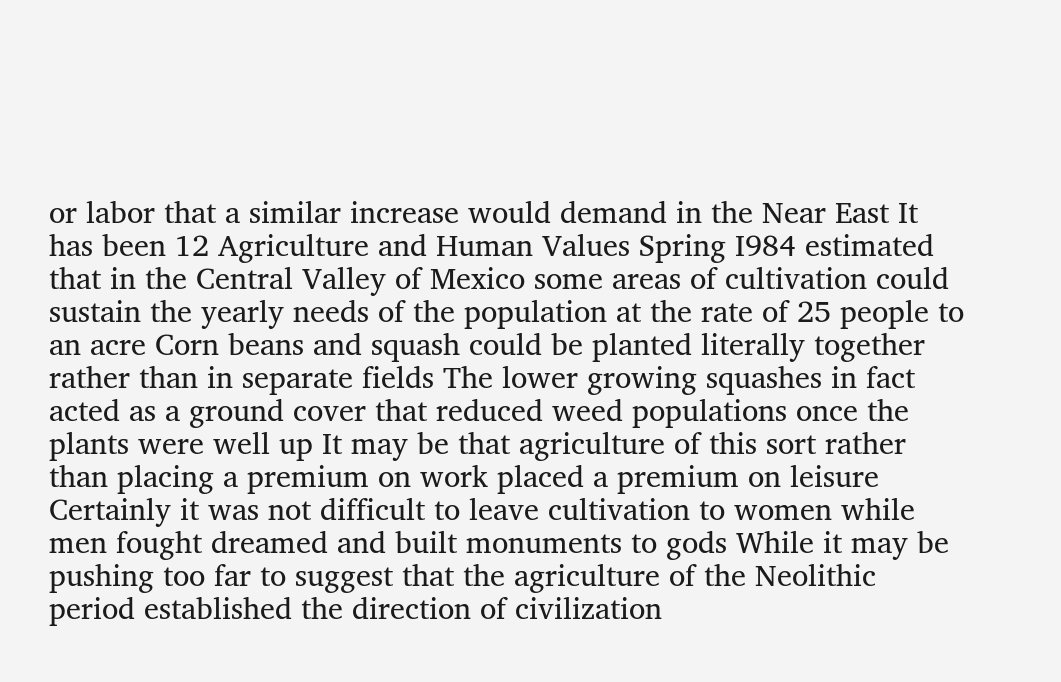or labor that a similar increase would demand in the Near East It has been 12 Agriculture and Human Values Spring I984 estimated that in the Central Valley of Mexico some areas of cultivation could sustain the yearly needs of the population at the rate of 25 people to an acre Corn beans and squash could be planted literally together rather than in separate fields The lower growing squashes in fact acted as a ground cover that reduced weed populations once the plants were well up It may be that agriculture of this sort rather than placing a premium on work placed a premium on leisure Certainly it was not difficult to leave cultivation to women while men fought dreamed and built monuments to gods While it may be pushing too far to suggest that the agriculture of the Neolithic period established the direction of civilization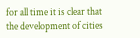for all time it is clear that the development of cities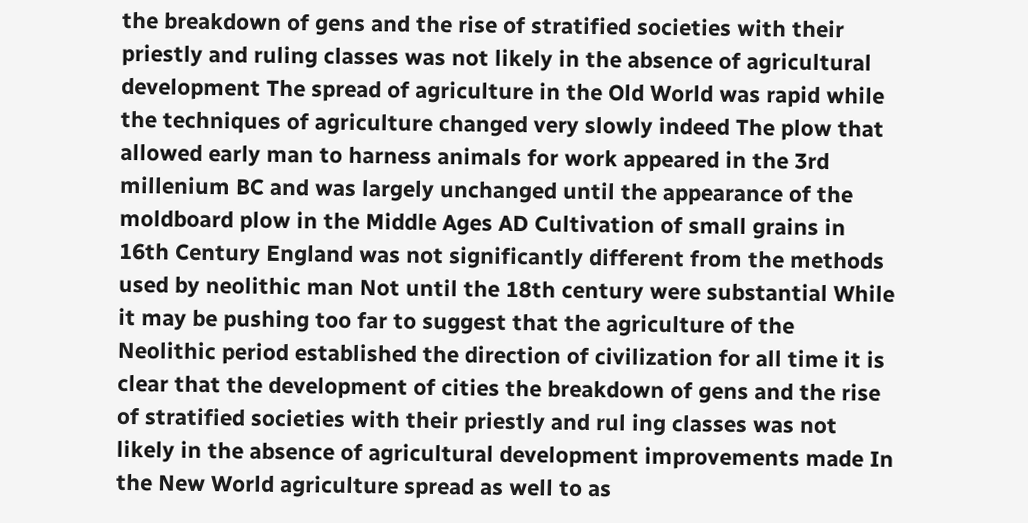the breakdown of gens and the rise of stratified societies with their priestly and ruling classes was not likely in the absence of agricultural development The spread of agriculture in the Old World was rapid while the techniques of agriculture changed very slowly indeed The plow that allowed early man to harness animals for work appeared in the 3rd millenium BC and was largely unchanged until the appearance of the moldboard plow in the Middle Ages AD Cultivation of small grains in 16th Century England was not significantly different from the methods used by neolithic man Not until the 18th century were substantial While it may be pushing too far to suggest that the agriculture of the Neolithic period established the direction of civilization for all time it is clear that the development of cities the breakdown of gens and the rise of stratified societies with their priestly and rul ing classes was not likely in the absence of agricultural development improvements made In the New World agriculture spread as well to as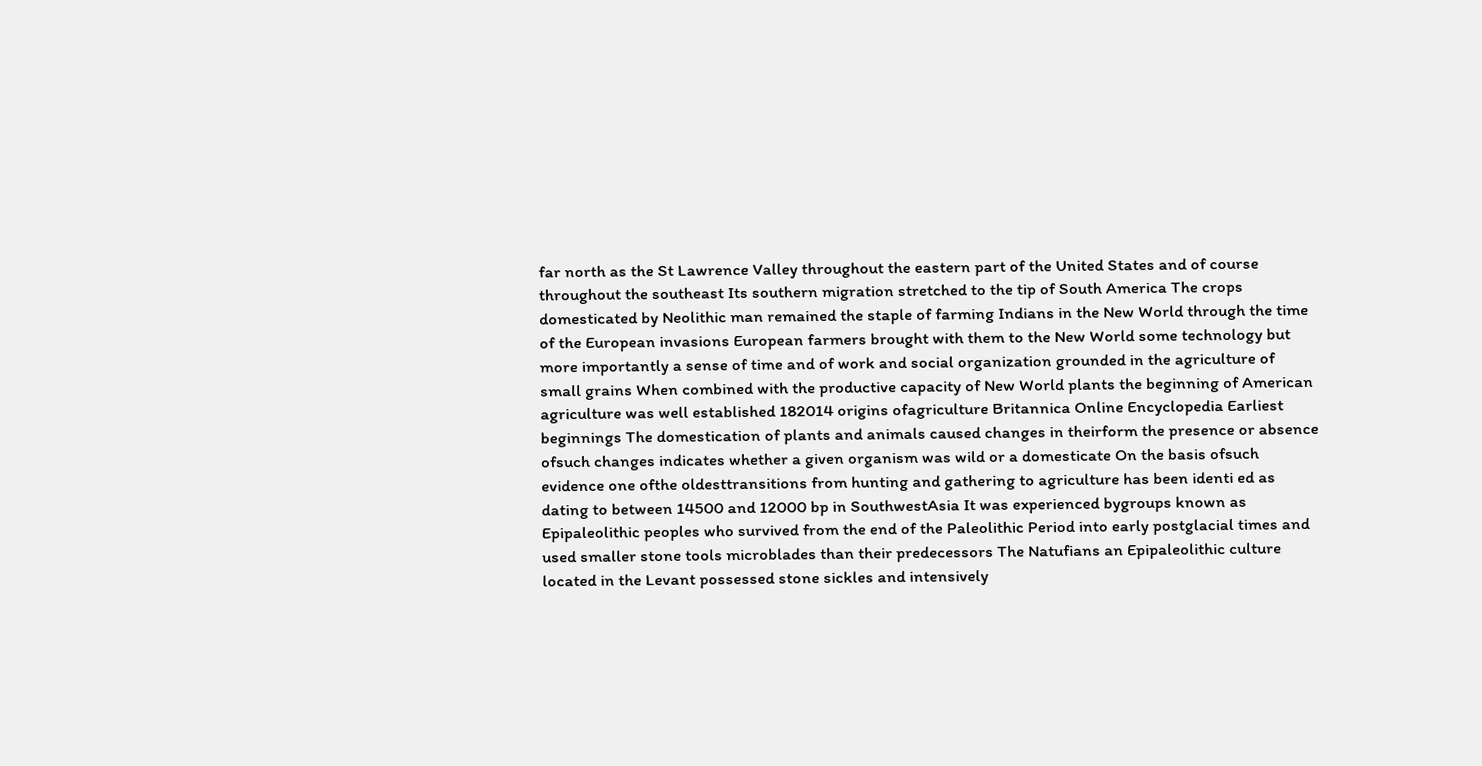far north as the St Lawrence Valley throughout the eastern part of the United States and of course throughout the southeast Its southern migration stretched to the tip of South America The crops domesticated by Neolithic man remained the staple of farming Indians in the New World through the time of the European invasions European farmers brought with them to the New World some technology but more importantly a sense of time and of work and social organization grounded in the agriculture of small grains When combined with the productive capacity of New World plants the beginning of American agriculture was well established 182014 origins ofagriculture Britannica Online Encyclopedia Earliest beginnings The domestication of plants and animals caused changes in theirform the presence or absence ofsuch changes indicates whether a given organism was wild or a domesticate On the basis ofsuch evidence one ofthe oldesttransitions from hunting and gathering to agriculture has been identi ed as dating to between 14500 and 12000 bp in SouthwestAsia It was experienced bygroups known as Epipaleolithic peoples who survived from the end of the Paleolithic Period into early postglacial times and used smaller stone tools microblades than their predecessors The Natufians an Epipaleolithic culture located in the Levant possessed stone sickles and intensively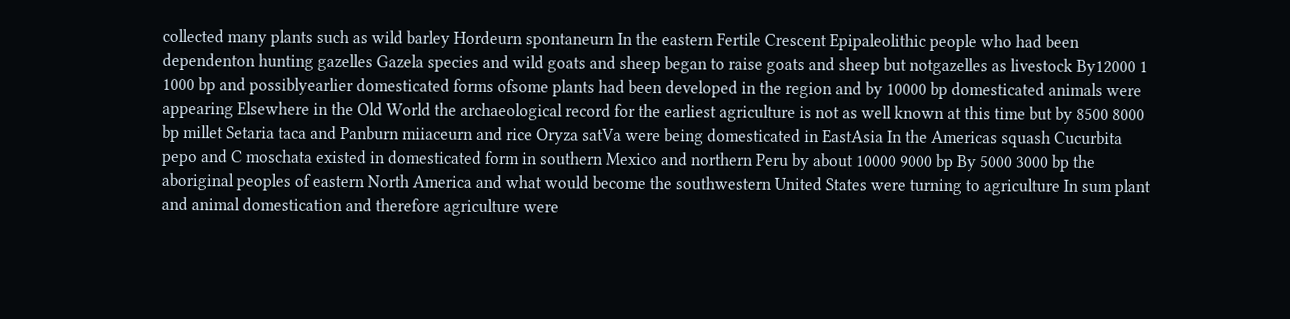collected many plants such as wild barley Hordeurn spontaneurn In the eastern Fertile Crescent Epipaleolithic people who had been dependenton hunting gazelles Gazela species and wild goats and sheep began to raise goats and sheep but notgazelles as livestock By12000 1 1000 bp and possiblyearlier domesticated forms ofsome plants had been developed in the region and by 10000 bp domesticated animals were appearing Elsewhere in the Old World the archaeological record for the earliest agriculture is not as well known at this time but by 8500 8000 bp millet Setaria taca and Panburn miiaceurn and rice Oryza satVa were being domesticated in EastAsia In the Americas squash Cucurbita pepo and C moschata existed in domesticated form in southern Mexico and northern Peru by about 10000 9000 bp By 5000 3000 bp the aboriginal peoples of eastern North America and what would become the southwestern United States were turning to agriculture In sum plant and animal domestication and therefore agriculture were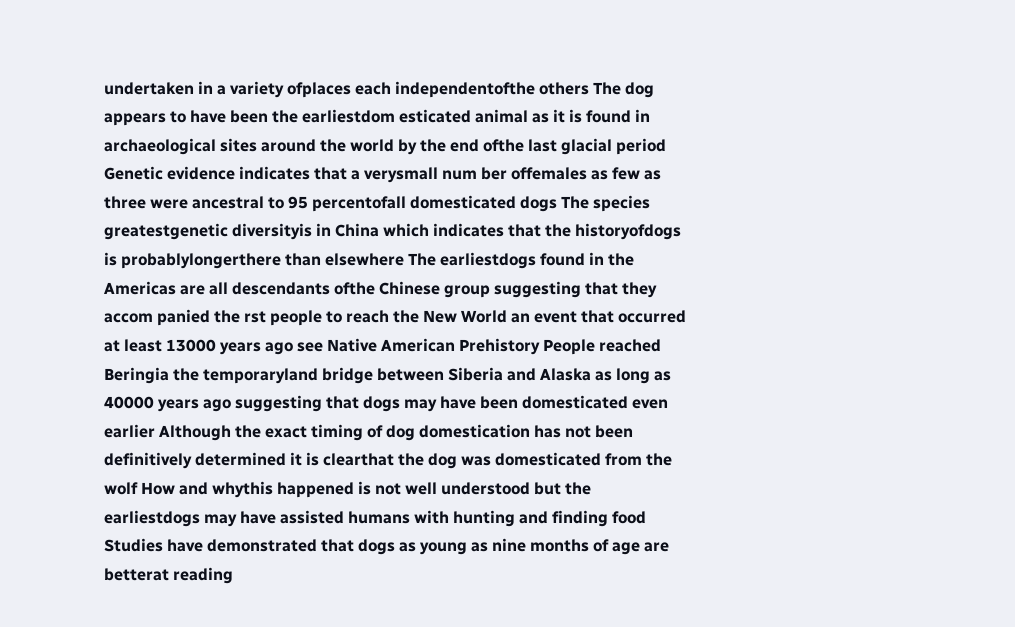undertaken in a variety ofplaces each independentofthe others The dog appears to have been the earliestdom esticated animal as it is found in archaeological sites around the world by the end ofthe last glacial period Genetic evidence indicates that a verysmall num ber offemales as few as three were ancestral to 95 percentofall domesticated dogs The species greatestgenetic diversityis in China which indicates that the historyofdogs is probablylongerthere than elsewhere The earliestdogs found in the Americas are all descendants ofthe Chinese group suggesting that they accom panied the rst people to reach the New World an event that occurred at least 13000 years ago see Native American Prehistory People reached Beringia the temporaryland bridge between Siberia and Alaska as long as 40000 years ago suggesting that dogs may have been domesticated even earlier Although the exact timing of dog domestication has not been definitively determined it is clearthat the dog was domesticated from the wolf How and whythis happened is not well understood but the earliestdogs may have assisted humans with hunting and finding food Studies have demonstrated that dogs as young as nine months of age are betterat reading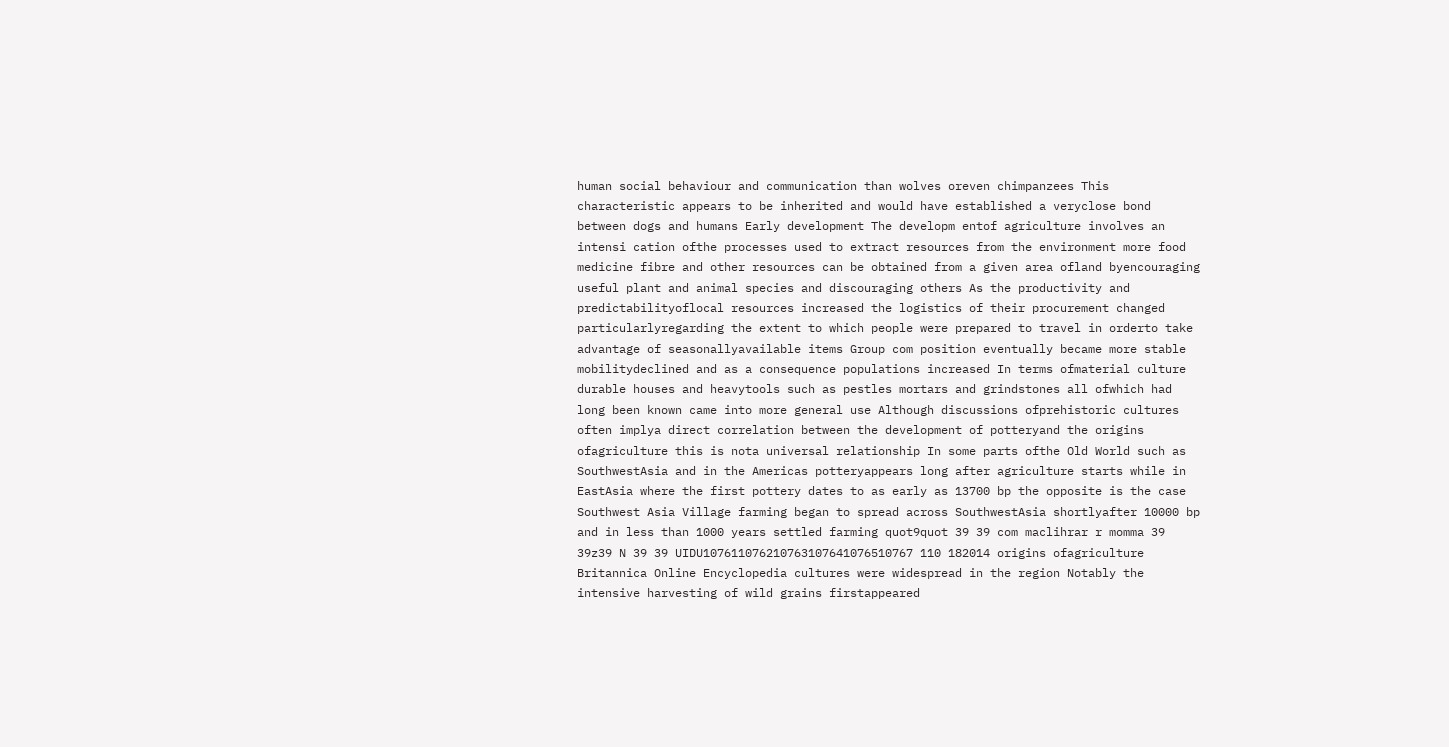human social behaviour and communication than wolves oreven chimpanzees This characteristic appears to be inherited and would have established a veryclose bond between dogs and humans Early development The developm entof agriculture involves an intensi cation ofthe processes used to extract resources from the environment more food medicine fibre and other resources can be obtained from a given area ofland byencouraging useful plant and animal species and discouraging others As the productivity and predictabilityoflocal resources increased the logistics of their procurement changed particularlyregarding the extent to which people were prepared to travel in orderto take advantage of seasonallyavailable items Group com position eventually became more stable mobilitydeclined and as a consequence populations increased In terms ofmaterial culture durable houses and heavytools such as pestles mortars and grindstones all ofwhich had long been known came into more general use Although discussions ofprehistoric cultures often implya direct correlation between the development of potteryand the origins ofagriculture this is nota universal relationship In some parts ofthe Old World such as SouthwestAsia and in the Americas potteryappears long after agriculture starts while in EastAsia where the first pottery dates to as early as 13700 bp the opposite is the case Southwest Asia Village farming began to spread across SouthwestAsia shortlyafter 10000 bp and in less than 1000 years settled farming quot9quot 39 39 com maclihrar r momma 39 39z39 N 39 39 UIDU107611076210763107641076510767 110 182014 origins ofagriculture Britannica Online Encyclopedia cultures were widespread in the region Notably the intensive harvesting of wild grains firstappeared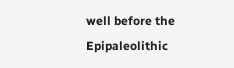well before the Epipaleolithic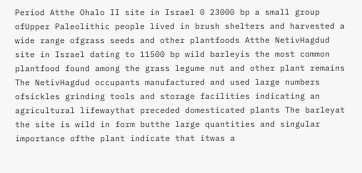Period Atthe Ohalo II site in Israel 0 23000 bp a small group ofUpper Paleolithic people lived in brush shelters and harvested a wide range ofgrass seeds and other plantfoods Atthe NetivHagdud site in Israel dating to 11500 bp wild barleyis the most common plantfood found among the grass legume nut and other plant remains The NetivHagdud occupants manufactured and used large numbers ofsickles grinding tools and storage facilities indicating an agricultural lifewaythat preceded domesticated plants The barleyat the site is wild in form butthe large quantities and singular importance ofthe plant indicate that itwas a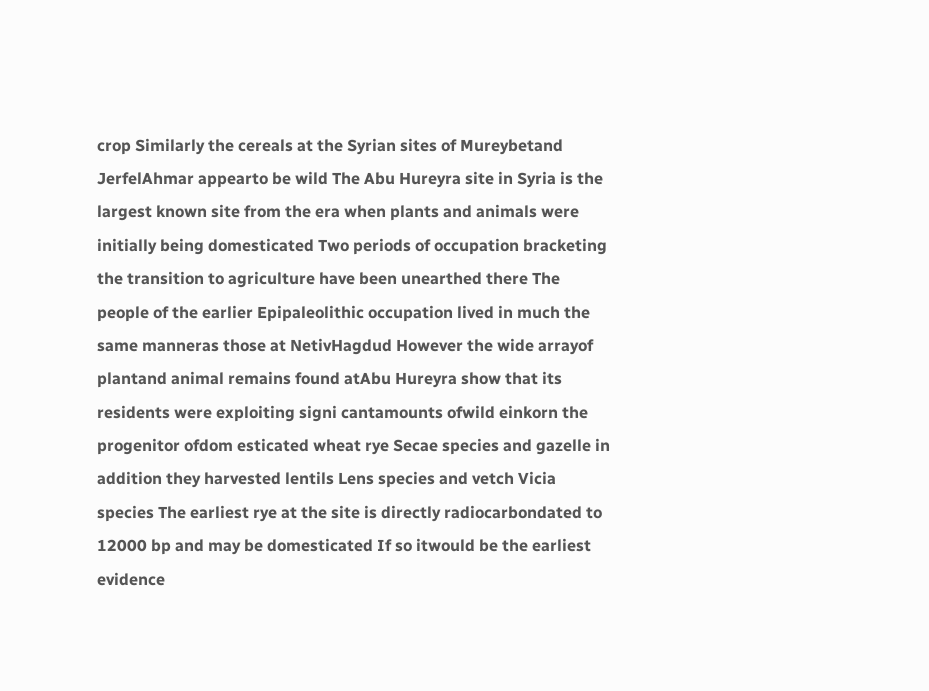crop Similarly the cereals at the Syrian sites of Mureybetand JerfelAhmar appearto be wild The Abu Hureyra site in Syria is the largest known site from the era when plants and animals were initially being domesticated Two periods of occupation bracketing the transition to agriculture have been unearthed there The people of the earlier Epipaleolithic occupation lived in much the same manneras those at NetivHagdud However the wide arrayof plantand animal remains found atAbu Hureyra show that its residents were exploiting signi cantamounts ofwild einkorn the progenitor ofdom esticated wheat rye Secae species and gazelle in addition they harvested lentils Lens species and vetch Vicia species The earliest rye at the site is directly radiocarbondated to 12000 bp and may be domesticated If so itwould be the earliest evidence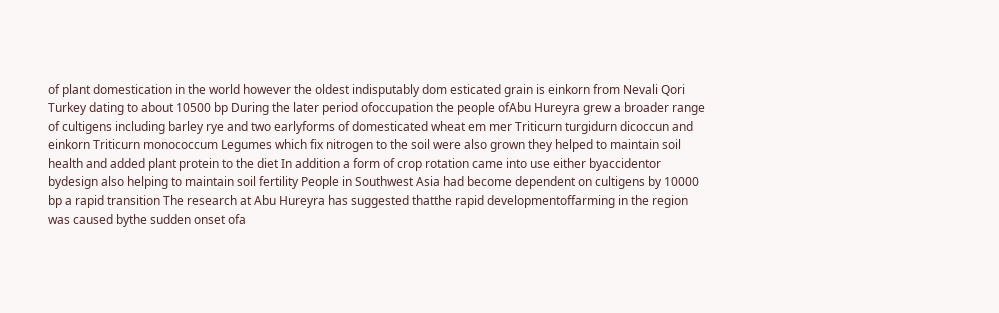of plant domestication in the world however the oldest indisputably dom esticated grain is einkorn from Nevali Qori Turkey dating to about 10500 bp During the later period ofoccupation the people ofAbu Hureyra grew a broader range of cultigens including barley rye and two earlyforms of domesticated wheat em mer Triticurn turgidurn dicoccun and einkorn Triticurn monococcum Legumes which fix nitrogen to the soil were also grown they helped to maintain soil health and added plant protein to the diet In addition a form of crop rotation came into use either byaccidentor bydesign also helping to maintain soil fertility People in Southwest Asia had become dependent on cultigens by 10000 bp a rapid transition The research at Abu Hureyra has suggested thatthe rapid developmentoffarming in the region was caused bythe sudden onset ofa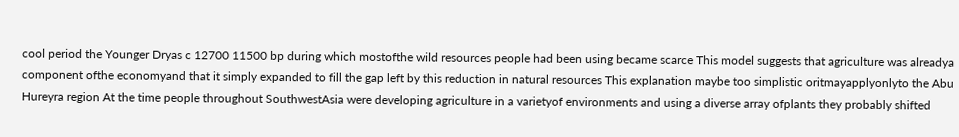cool period the Younger Dryas c 12700 11500 bp during which mostofthe wild resources people had been using became scarce This model suggests that agriculture was alreadya component ofthe economyand that it simply expanded to fill the gap left by this reduction in natural resources This explanation maybe too simplistic oritmayapplyonlyto the Abu Hureyra region At the time people throughout SouthwestAsia were developing agriculture in a varietyof environments and using a diverse array ofplants they probably shifted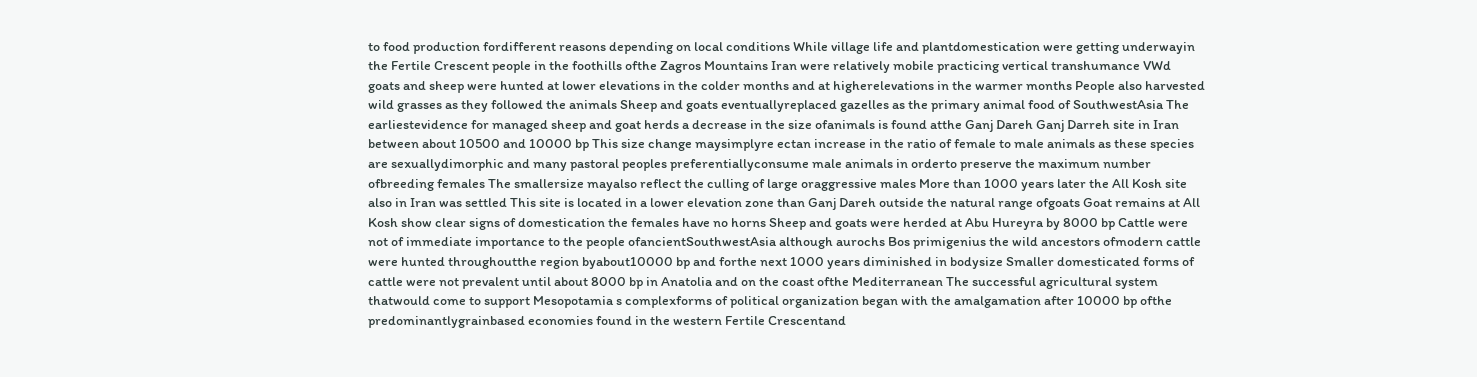to food production fordifferent reasons depending on local conditions While village life and plantdomestication were getting underwayin the Fertile Crescent people in the foothills ofthe Zagros Mountains Iran were relatively mobile practicing vertical transhumance VWd goats and sheep were hunted at lower elevations in the colder months and at higherelevations in the warmer months People also harvested wild grasses as they followed the animals Sheep and goats eventuallyreplaced gazelles as the primary animal food of SouthwestAsia The earliestevidence for managed sheep and goat herds a decrease in the size ofanimals is found atthe Ganj Dareh Ganj Darreh site in Iran between about 10500 and 10000 bp This size change maysimplyre ectan increase in the ratio of female to male animals as these species are sexuallydimorphic and many pastoral peoples preferentiallyconsume male animals in orderto preserve the maximum number ofbreeding females The smallersize mayalso reflect the culling of large oraggressive males More than 1000 years later the All Kosh site also in Iran was settled This site is located in a lower elevation zone than Ganj Dareh outside the natural range ofgoats Goat remains at All Kosh show clear signs of domestication the females have no horns Sheep and goats were herded at Abu Hureyra by 8000 bp Cattle were not of immediate importance to the people ofancientSouthwestAsia although aurochs Bos primigenius the wild ancestors ofmodern cattle were hunted throughoutthe region byabout10000 bp and forthe next 1000 years diminished in bodysize Smaller domesticated forms of cattle were not prevalent until about 8000 bp in Anatolia and on the coast ofthe Mediterranean The successful agricultural system thatwould come to support Mesopotamia s complexforms of political organization began with the amalgamation after 10000 bp ofthe predominantlygrainbased economies found in the western Fertile Crescentand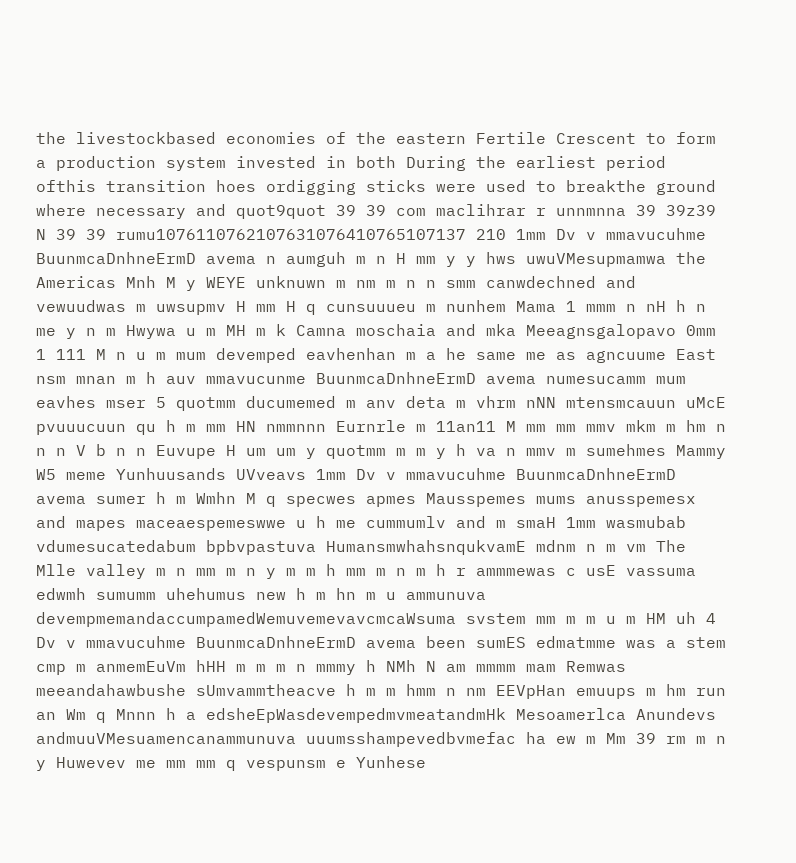the livestockbased economies of the eastern Fertile Crescent to form a production system invested in both During the earliest period ofthis transition hoes ordigging sticks were used to breakthe ground where necessary and quot9quot 39 39 com maclihrar r unnmnna 39 39z39 N 39 39 rumu1076110762107631076410765107137 210 1mm Dv v mmavucuhme BuunmcaDnhneErmD avema n aumguh m n H mm y y hws uwuVMesupmamwa the Americas Mnh M y WEYE unknuwn m nm m n n smm canwdechned and vewuudwas m uwsupmv H mm H q cunsuuueu m nunhem Mama 1 mmm n nH h n me y n m Hwywa u m MH m k Camna moschaia and mka Meeagnsgalopavo 0mm 1 111 M n u m mum devemped eavhenhan m a he same me as agncuume East nsm mnan m h auv mmavucunme BuunmcaDnhneErmD avema numesucamm mum eavhes mser 5 quotmm ducumemed m anv deta m vhrm nNN mtensmcauun uMcE pvuuucuun qu h m mm HN nmmnnn Eurnrle m 11an11 M mm mm mmv mkm m hm n n n V b n n Euvupe H um um y quotmm m m y h va n mmv m sumehmes Mammy W5 meme Yunhuusands UVveavs 1mm Dv v mmavucuhme BuunmcaDnhneErmD avema sumer h m Wmhn M q specwes apmes Mausspemes mums anusspemesx and mapes maceaespemeswwe u h me cummumlv and m smaH 1mm wasmubab vdumesucatedabum bpbvpastuva HumansmwhahsnqukvamE mdnm n m vm The Mlle valley m n mm m n y m m h mm m n m h r ammmewas c usE vassuma edwmh sumumm uhehumus new h m hn m u ammunuva devempmemandaccumpamedWemuvemevavcmcaWsuma svstem mm m m u m HM uh 4 Dv v mmavucuhme BuunmcaDnhneErmD avema been sumES edmatmme was a stem cmp m anmemEuVm hHH m m m n mmmy h NMh N am mmmm mam Remwas meeandahawbushe sUmvammtheacve h m m hmm n nm EEVpHan emuups m hm run an Wm q Mnnn h a edsheEpWasdevempedmvmeatandmHk Mesoamerlca Anundevs andmuuVMesuamencanammunuva uuumsshampevedbvmefac ha ew m Mm 39 rm m n y Huwevev me mm mm q vespunsm e Yunhese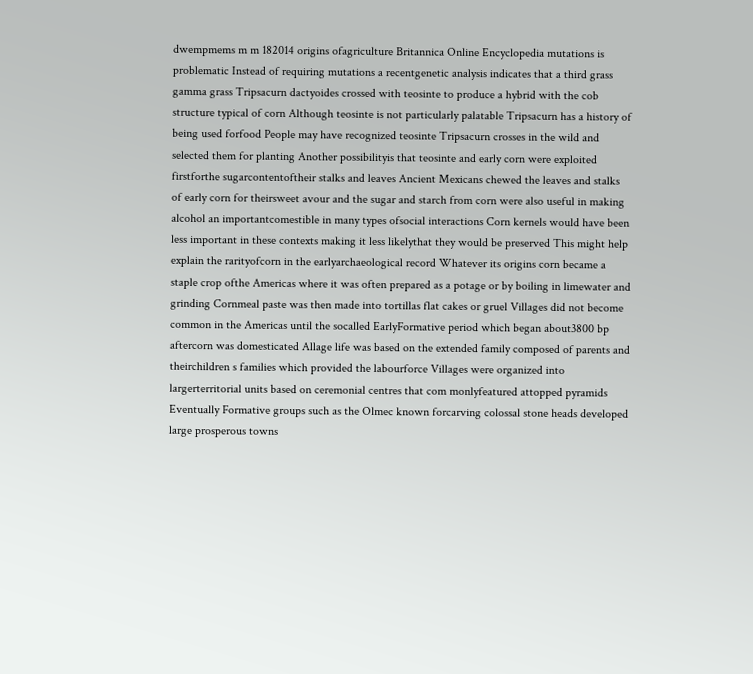dwempmems m m 182014 origins ofagriculture Britannica Online Encyclopedia mutations is problematic Instead of requiring mutations a recentgenetic analysis indicates that a third grass gamma grass Tripsacurn dactyoides crossed with teosinte to produce a hybrid with the cob structure typical of corn Although teosinte is not particularly palatable Tripsacurn has a history of being used forfood People may have recognized teosinte Tripsacurn crosses in the wild and selected them for planting Another possibilityis that teosinte and early corn were exploited firstforthe sugarcontentoftheir stalks and leaves Ancient Mexicans chewed the leaves and stalks of early corn for theirsweet avour and the sugar and starch from corn were also useful in making alcohol an importantcomestible in many types ofsocial interactions Corn kernels would have been less important in these contexts making it less likelythat they would be preserved This might help explain the rarityofcorn in the earlyarchaeological record Whatever its origins corn became a staple crop ofthe Americas where it was often prepared as a potage or by boiling in limewater and grinding Cornmeal paste was then made into tortillas flat cakes or gruel Villages did not become common in the Americas until the socalled EarlyFormative period which began about3800 bp aftercorn was domesticated Allage life was based on the extended family composed of parents and theirchildren s families which provided the labourforce Villages were organized into largerterritorial units based on ceremonial centres that com monlyfeatured attopped pyramids Eventually Formative groups such as the Olmec known forcarving colossal stone heads developed large prosperous towns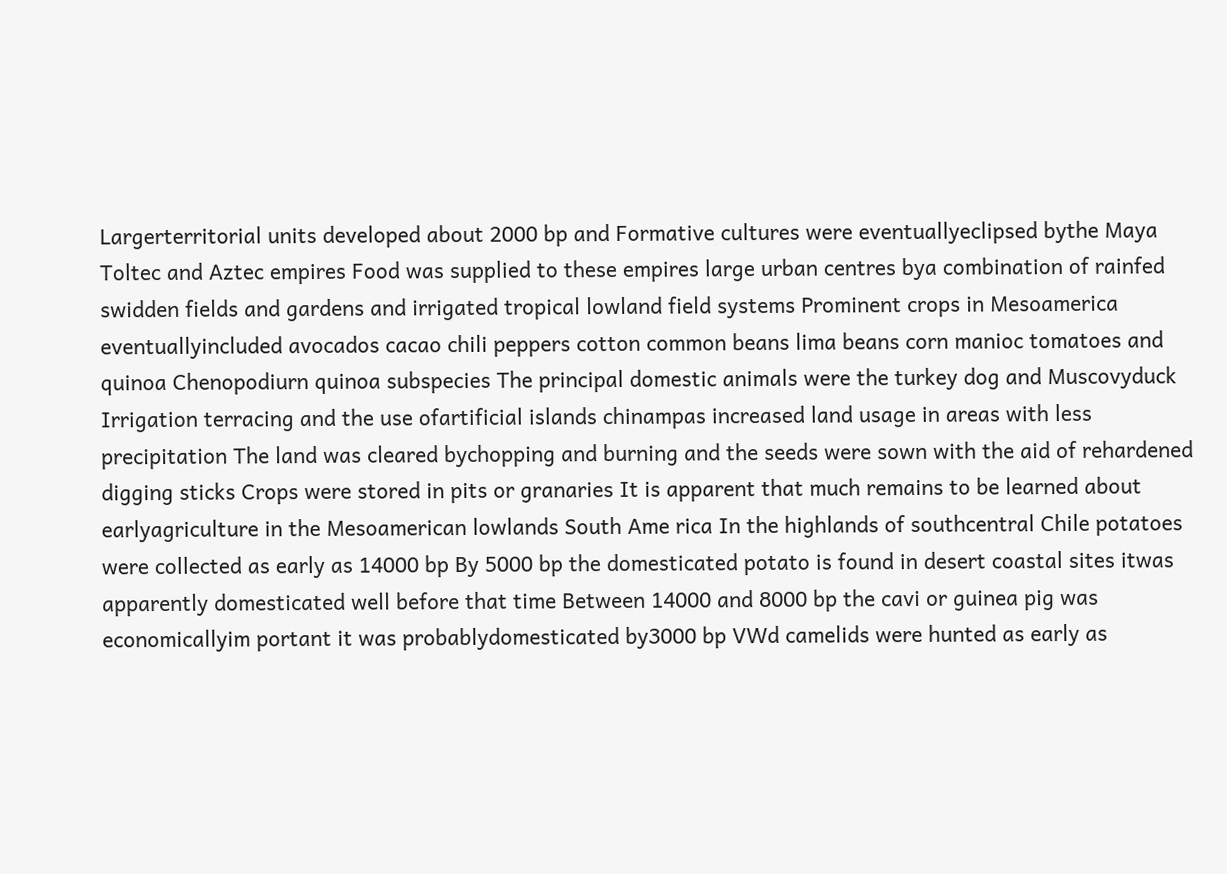Largerterritorial units developed about 2000 bp and Formative cultures were eventuallyeclipsed bythe Maya Toltec and Aztec empires Food was supplied to these empires large urban centres bya combination of rainfed swidden fields and gardens and irrigated tropical lowland field systems Prominent crops in Mesoamerica eventuallyincluded avocados cacao chili peppers cotton common beans lima beans corn manioc tomatoes and quinoa Chenopodiurn quinoa subspecies The principal domestic animals were the turkey dog and Muscovyduck Irrigation terracing and the use ofartificial islands chinampas increased land usage in areas with less precipitation The land was cleared bychopping and burning and the seeds were sown with the aid of rehardened digging sticks Crops were stored in pits or granaries It is apparent that much remains to be learned about earlyagriculture in the Mesoamerican lowlands South Ame rica In the highlands of southcentral Chile potatoes were collected as early as 14000 bp By 5000 bp the domesticated potato is found in desert coastal sites itwas apparently domesticated well before that time Between 14000 and 8000 bp the cavi or guinea pig was economicallyim portant it was probablydomesticated by3000 bp VWd camelids were hunted as early as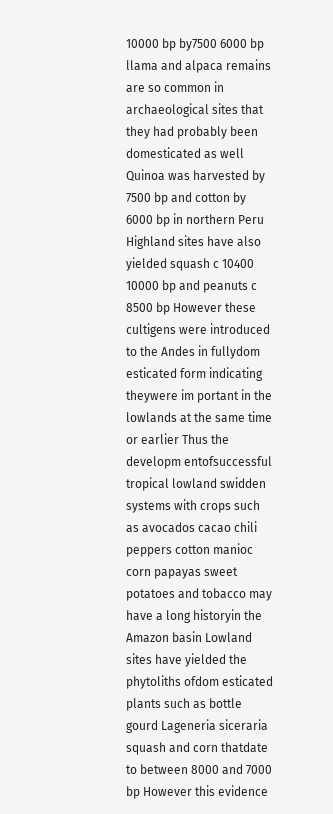10000 bp by7500 6000 bp llama and alpaca remains are so common in archaeological sites that they had probably been domesticated as well Quinoa was harvested by 7500 bp and cotton by 6000 bp in northern Peru Highland sites have also yielded squash c 10400 10000 bp and peanuts c 8500 bp However these cultigens were introduced to the Andes in fullydom esticated form indicating theywere im portant in the lowlands at the same time or earlier Thus the developm entofsuccessful tropical lowland swidden systems with crops such as avocados cacao chili peppers cotton manioc corn papayas sweet potatoes and tobacco may have a long historyin the Amazon basin Lowland sites have yielded the phytoliths ofdom esticated plants such as bottle gourd Lageneria siceraria squash and corn thatdate to between 8000 and 7000 bp However this evidence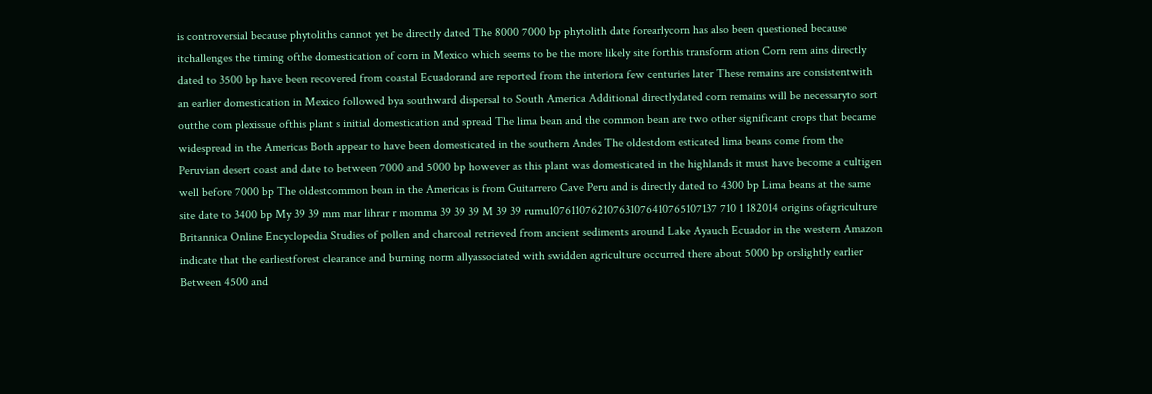is controversial because phytoliths cannot yet be directly dated The 8000 7000 bp phytolith date forearlycorn has also been questioned because itchallenges the timing ofthe domestication of corn in Mexico which seems to be the more likely site forthis transform ation Corn rem ains directly dated to 3500 bp have been recovered from coastal Ecuadorand are reported from the interiora few centuries later These remains are consistentwith an earlier domestication in Mexico followed bya southward dispersal to South America Additional directlydated corn remains will be necessaryto sort outthe com plexissue ofthis plant s initial domestication and spread The lima bean and the common bean are two other significant crops that became widespread in the Americas Both appear to have been domesticated in the southern Andes The oldestdom esticated lima beans come from the Peruvian desert coast and date to between 7000 and 5000 bp however as this plant was domesticated in the highlands it must have become a cultigen well before 7000 bp The oldestcommon bean in the Americas is from Guitarrero Cave Peru and is directly dated to 4300 bp Lima beans at the same site date to 3400 bp My 39 39 mm mar lihrar r momma 39 39 39 M 39 39 rumu1076110762107631076410765107137 710 1 182014 origins ofagriculture Britannica Online Encyclopedia Studies of pollen and charcoal retrieved from ancient sediments around Lake Ayauch Ecuador in the western Amazon indicate that the earliestforest clearance and burning norm allyassociated with swidden agriculture occurred there about 5000 bp orslightly earlier Between 4500 and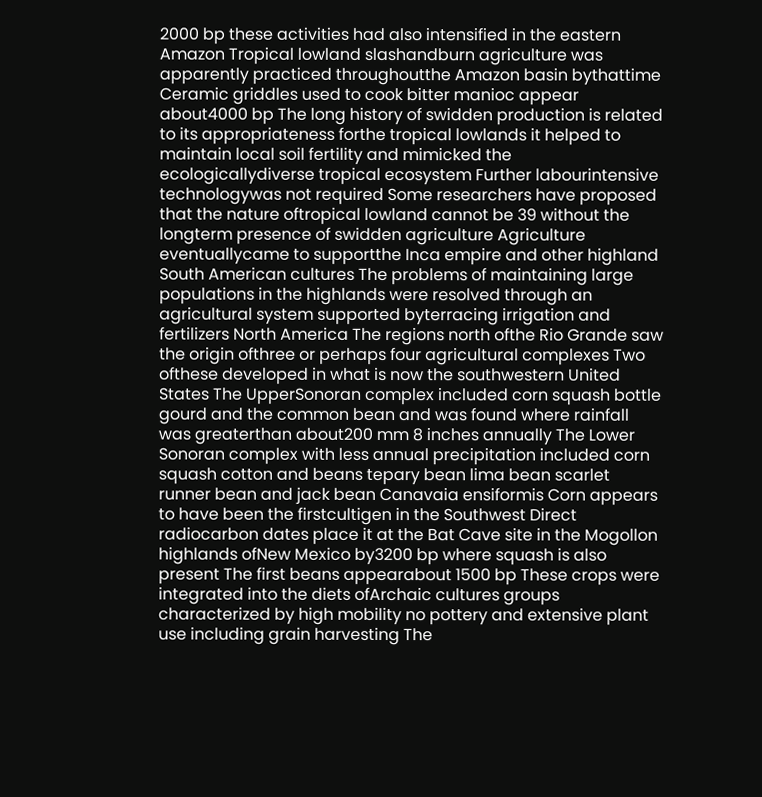2000 bp these activities had also intensified in the eastern Amazon Tropical lowland slashandburn agriculture was apparently practiced throughoutthe Amazon basin bythattime Ceramic griddles used to cook bitter manioc appear about4000 bp The long history of swidden production is related to its appropriateness forthe tropical lowlands it helped to maintain local soil fertility and mimicked the ecologicallydiverse tropical ecosystem Further labourintensive technologywas not required Some researchers have proposed that the nature oftropical lowland cannot be 39 without the longterm presence of swidden agriculture Agriculture eventuallycame to supportthe Inca empire and other highland South American cultures The problems of maintaining large populations in the highlands were resolved through an agricultural system supported byterracing irrigation and fertilizers North America The regions north ofthe Rio Grande saw the origin ofthree or perhaps four agricultural complexes Two ofthese developed in what is now the southwestern United States The UpperSonoran complex included corn squash bottle gourd and the common bean and was found where rainfall was greaterthan about200 mm 8 inches annually The Lower Sonoran complex with less annual precipitation included corn squash cotton and beans tepary bean lima bean scarlet runner bean and jack bean Canavaia ensiformis Corn appears to have been the firstcultigen in the Southwest Direct radiocarbon dates place it at the Bat Cave site in the Mogollon highlands ofNew Mexico by3200 bp where squash is also present The first beans appearabout 1500 bp These crops were integrated into the diets ofArchaic cultures groups characterized by high mobility no pottery and extensive plant use including grain harvesting The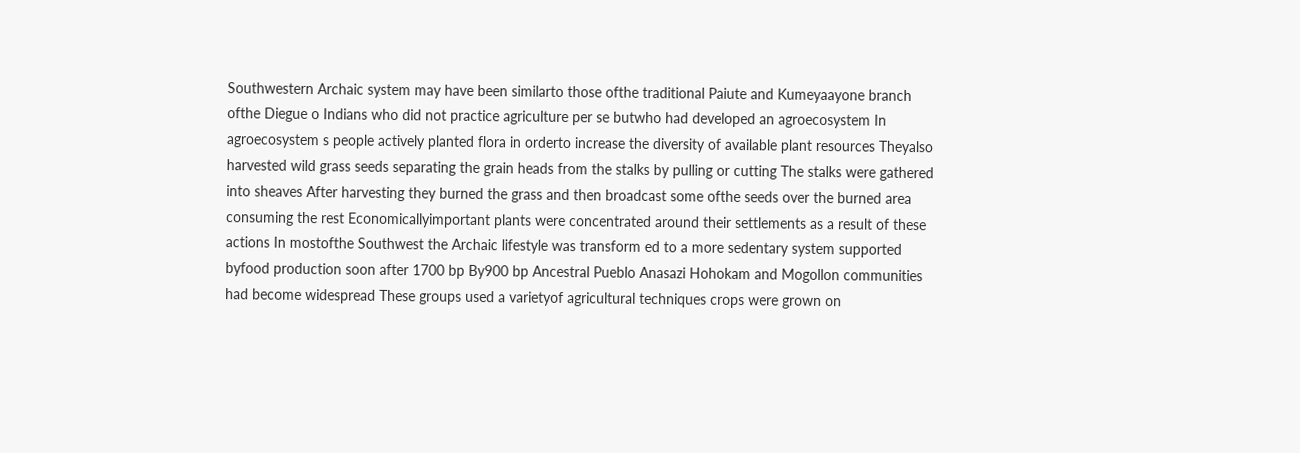Southwestern Archaic system may have been similarto those ofthe traditional Paiute and Kumeyaayone branch ofthe Diegue o Indians who did not practice agriculture per se butwho had developed an agroecosystem In agroecosystem s people actively planted flora in orderto increase the diversity of available plant resources Theyalso harvested wild grass seeds separating the grain heads from the stalks by pulling or cutting The stalks were gathered into sheaves After harvesting they burned the grass and then broadcast some ofthe seeds over the burned area consuming the rest Economicallyimportant plants were concentrated around their settlements as a result of these actions In mostofthe Southwest the Archaic lifestyle was transform ed to a more sedentary system supported byfood production soon after 1700 bp By900 bp Ancestral Pueblo Anasazi Hohokam and Mogollon communities had become widespread These groups used a varietyof agricultural techniques crops were grown on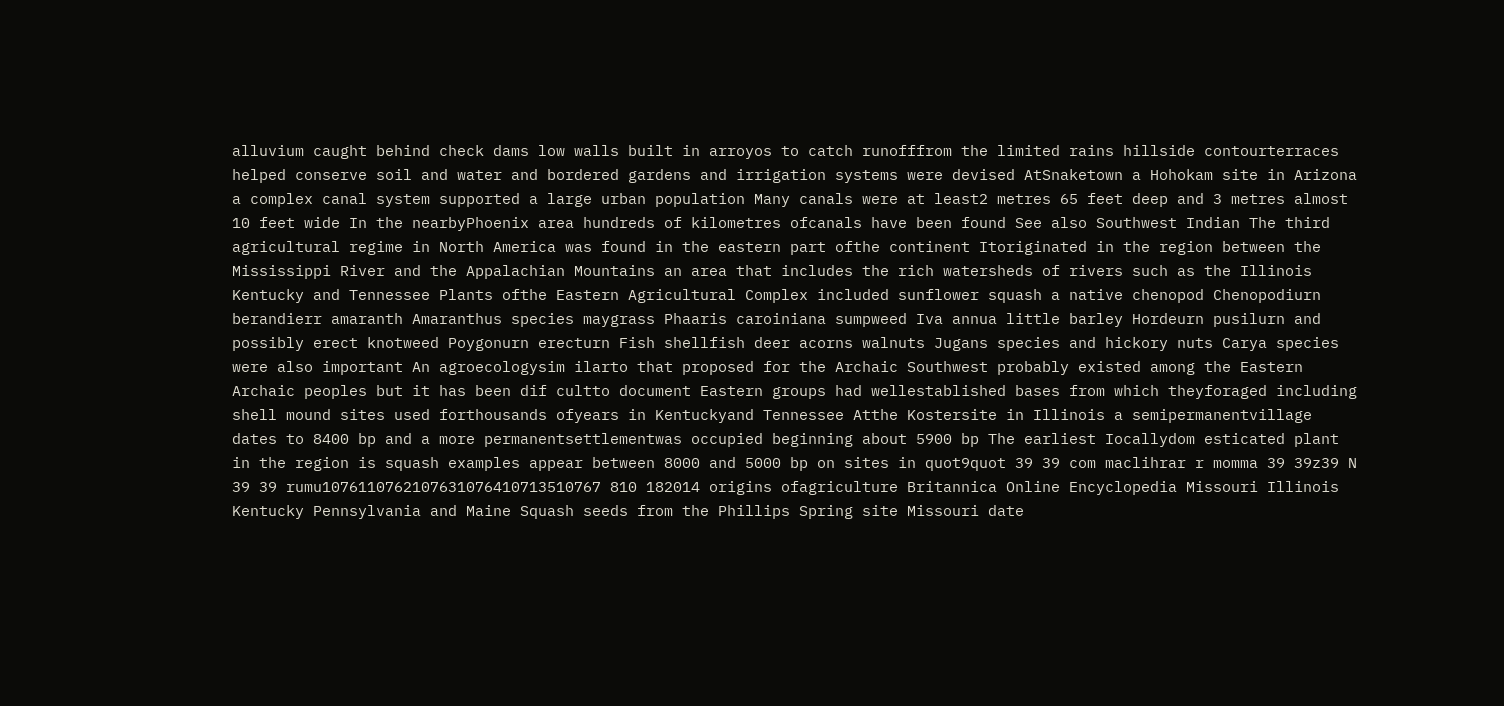alluvium caught behind check dams low walls built in arroyos to catch runofffrom the limited rains hillside contourterraces helped conserve soil and water and bordered gardens and irrigation systems were devised AtSnaketown a Hohokam site in Arizona a complex canal system supported a large urban population Many canals were at least2 metres 65 feet deep and 3 metres almost 10 feet wide In the nearbyPhoenix area hundreds of kilometres ofcanals have been found See also Southwest Indian The third agricultural regime in North America was found in the eastern part ofthe continent Itoriginated in the region between the Mississippi River and the Appalachian Mountains an area that includes the rich watersheds of rivers such as the Illinois Kentucky and Tennessee Plants ofthe Eastern Agricultural Complex included sunflower squash a native chenopod Chenopodiurn berandierr amaranth Amaranthus species maygrass Phaaris caroiniana sumpweed Iva annua little barley Hordeurn pusilurn and possibly erect knotweed Poygonurn erecturn Fish shellfish deer acorns walnuts Jugans species and hickory nuts Carya species were also important An agroecologysim ilarto that proposed for the Archaic Southwest probably existed among the Eastern Archaic peoples but it has been dif cultto document Eastern groups had wellestablished bases from which theyforaged including shell mound sites used forthousands ofyears in Kentuckyand Tennessee Atthe Kostersite in Illinois a semipermanentvillage dates to 8400 bp and a more permanentsettlementwas occupied beginning about 5900 bp The earliest Iocallydom esticated plant in the region is squash examples appear between 8000 and 5000 bp on sites in quot9quot 39 39 com maclihrar r momma 39 39z39 N 39 39 rumu1076110762107631076410713510767 810 182014 origins ofagriculture Britannica Online Encyclopedia Missouri Illinois Kentucky Pennsylvania and Maine Squash seeds from the Phillips Spring site Missouri date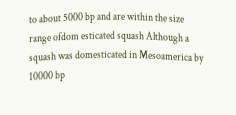to about 5000 bp and are within the size range ofdom esticated squash Although a squash was domesticated in Mesoamerica by 10000 bp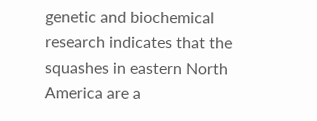genetic and biochemical research indicates that the squashes in eastern North America are a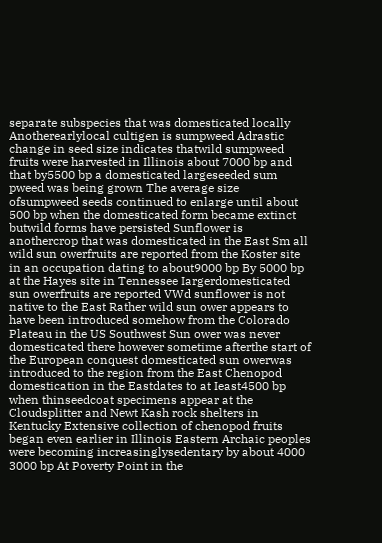separate subspecies that was domesticated locally Anotherearlylocal cultigen is sumpweed Adrastic change in seed size indicates thatwild sumpweed fruits were harvested in Illinois about 7000 bp and that by5500 bp a domesticated largeseeded sum pweed was being grown The average size ofsumpweed seeds continued to enlarge until about 500 bp when the domesticated form became extinct butwild forms have persisted Sunflower is anothercrop that was domesticated in the East Sm all wild sun owerfruits are reported from the Koster site in an occupation dating to about9000 bp By 5000 bp at the Hayes site in Tennessee Iargerdomesticated sun owerfruits are reported VWd sunflower is not native to the East Rather wild sun ower appears to have been introduced somehow from the Colorado Plateau in the US Southwest Sun ower was never domesticated there however sometime afterthe start of the European conquest domesticated sun owerwas introduced to the region from the East Chenopod domestication in the Eastdates to at Ieast4500 bp when thinseedcoat specimens appear at the Cloudsplitter and Newt Kash rock shelters in Kentucky Extensive collection of chenopod fruits began even earlier in Illinois Eastern Archaic peoples were becoming increasinglysedentary by about 4000 3000 bp At Poverty Point in the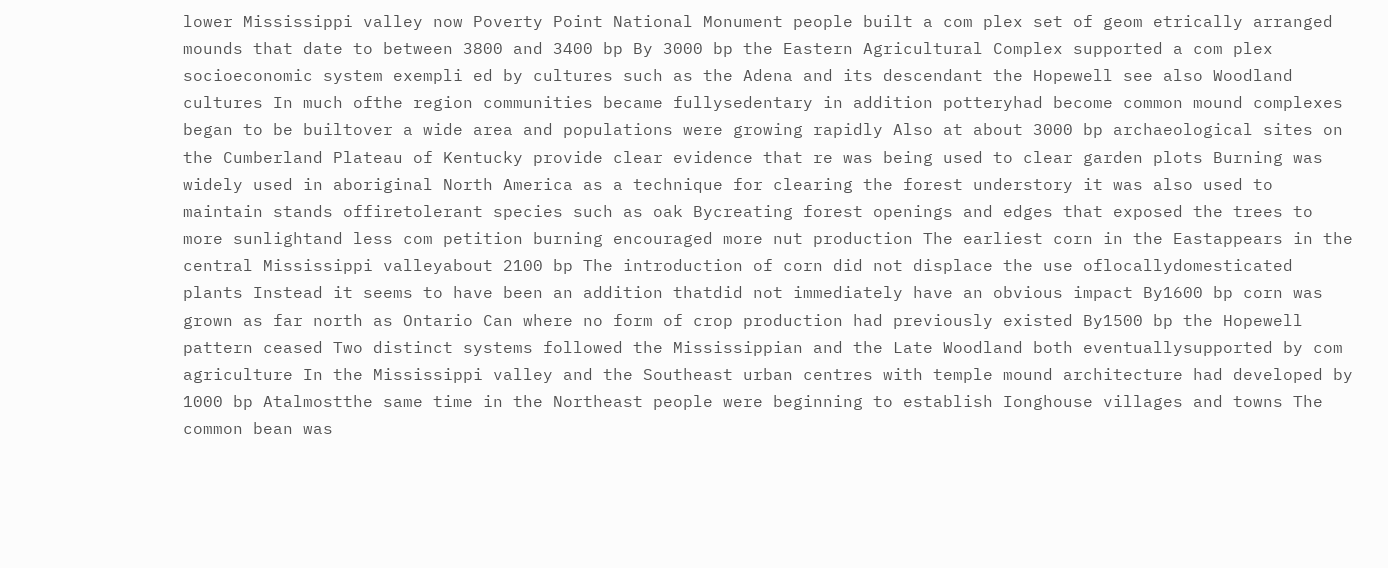lower Mississippi valley now Poverty Point National Monument people built a com plex set of geom etrically arranged mounds that date to between 3800 and 3400 bp By 3000 bp the Eastern Agricultural Complex supported a com plex socioeconomic system exempli ed by cultures such as the Adena and its descendant the Hopewell see also Woodland cultures In much ofthe region communities became fullysedentary in addition potteryhad become common mound complexes began to be builtover a wide area and populations were growing rapidly Also at about 3000 bp archaeological sites on the Cumberland Plateau of Kentucky provide clear evidence that re was being used to clear garden plots Burning was widely used in aboriginal North America as a technique for clearing the forest understory it was also used to maintain stands offiretolerant species such as oak Bycreating forest openings and edges that exposed the trees to more sunlightand less com petition burning encouraged more nut production The earliest corn in the Eastappears in the central Mississippi valleyabout 2100 bp The introduction of corn did not displace the use oflocallydomesticated plants Instead it seems to have been an addition thatdid not immediately have an obvious impact By1600 bp corn was grown as far north as Ontario Can where no form of crop production had previously existed By1500 bp the Hopewell pattern ceased Two distinct systems followed the Mississippian and the Late Woodland both eventuallysupported by com agriculture In the Mississippi valley and the Southeast urban centres with temple mound architecture had developed by 1000 bp Atalmostthe same time in the Northeast people were beginning to establish Ionghouse villages and towns The common bean was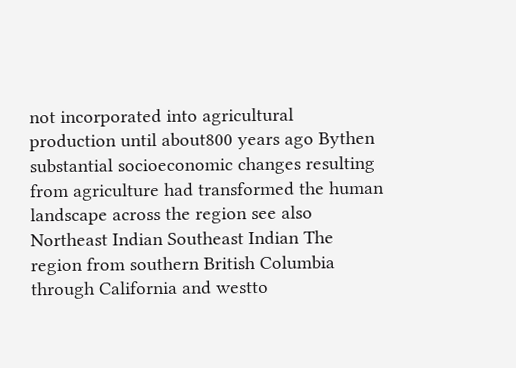not incorporated into agricultural production until about800 years ago Bythen substantial socioeconomic changes resulting from agriculture had transformed the human landscape across the region see also Northeast Indian Southeast Indian The region from southern British Columbia through California and westto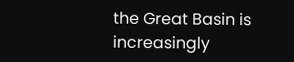the Great Basin is increasingly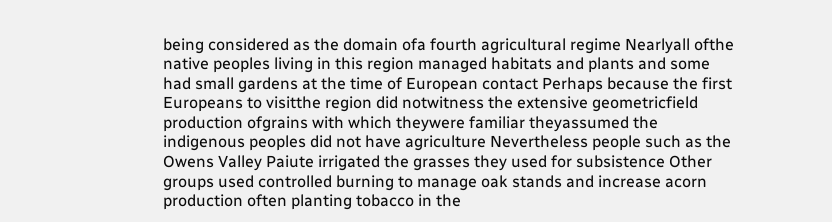being considered as the domain ofa fourth agricultural regime Nearlyall ofthe native peoples living in this region managed habitats and plants and some had small gardens at the time of European contact Perhaps because the first Europeans to visitthe region did notwitness the extensive geometricfield production ofgrains with which theywere familiar theyassumed the indigenous peoples did not have agriculture Nevertheless people such as the Owens Valley Paiute irrigated the grasses they used for subsistence Other groups used controlled burning to manage oak stands and increase acorn production often planting tobacco in the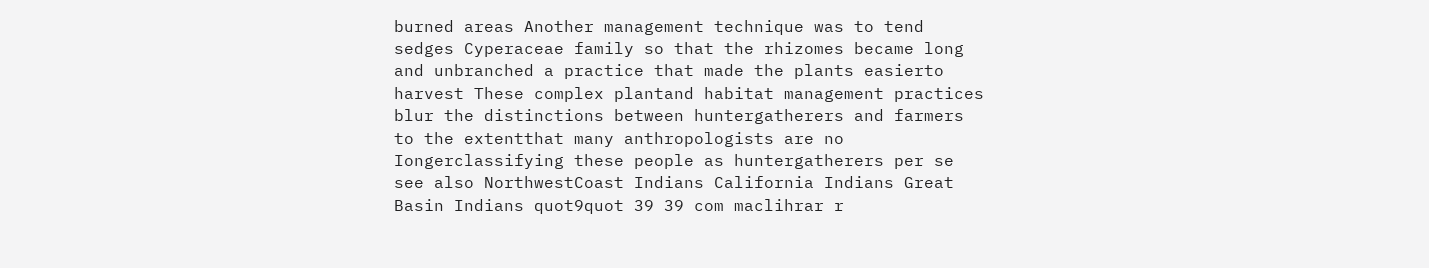burned areas Another management technique was to tend sedges Cyperaceae family so that the rhizomes became long and unbranched a practice that made the plants easierto harvest These complex plantand habitat management practices blur the distinctions between huntergatherers and farmers to the extentthat many anthropologists are no Iongerclassifying these people as huntergatherers per se see also NorthwestCoast Indians California Indians Great Basin Indians quot9quot 39 39 com maclihrar r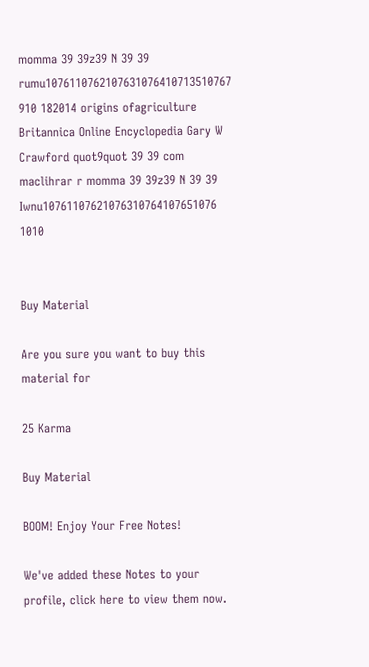momma 39 39z39 N 39 39 rumu1076110762107631076410713510767 910 182014 origins ofagriculture Britannica Online Encyclopedia Gary W Crawford quot9quot 39 39 com maclihrar r momma 39 39z39 N 39 39 Iwnu10761107621076310764107651076 1010


Buy Material

Are you sure you want to buy this material for

25 Karma

Buy Material

BOOM! Enjoy Your Free Notes!

We've added these Notes to your profile, click here to view them now.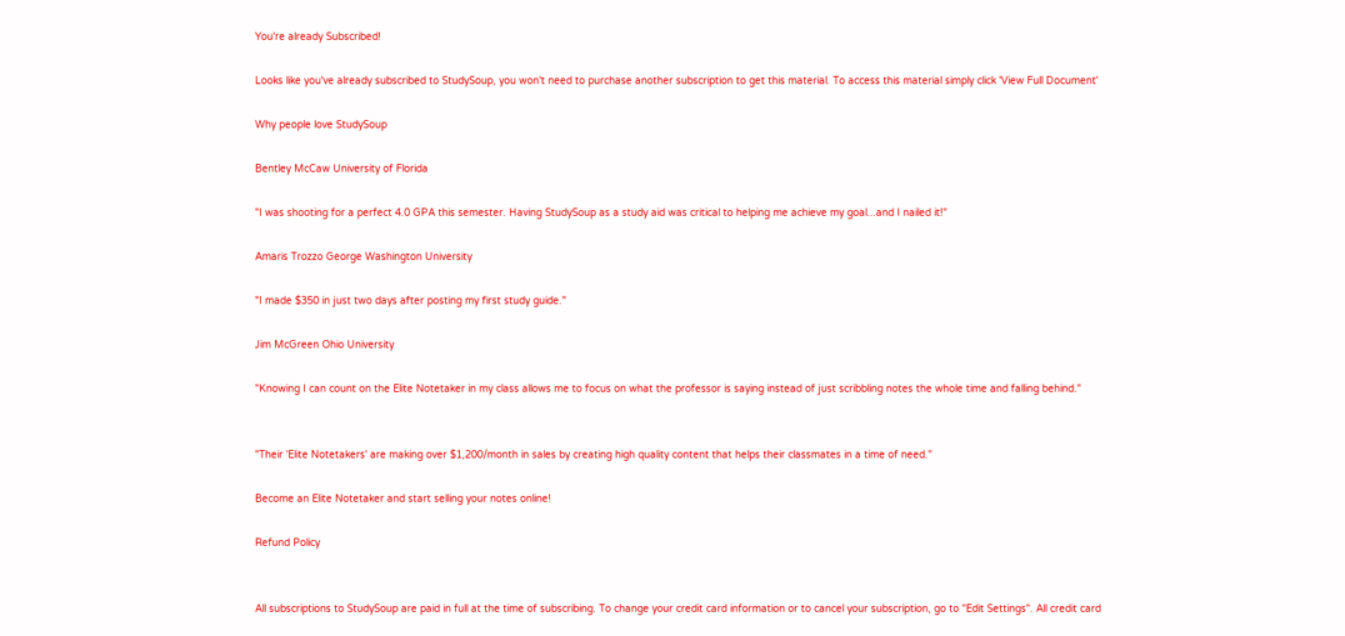You're already Subscribed!

Looks like you've already subscribed to StudySoup, you won't need to purchase another subscription to get this material. To access this material simply click 'View Full Document'

Why people love StudySoup

Bentley McCaw University of Florida

"I was shooting for a perfect 4.0 GPA this semester. Having StudySoup as a study aid was critical to helping me achieve my goal...and I nailed it!"

Amaris Trozzo George Washington University

"I made $350 in just two days after posting my first study guide."

Jim McGreen Ohio University

"Knowing I can count on the Elite Notetaker in my class allows me to focus on what the professor is saying instead of just scribbling notes the whole time and falling behind."


"Their 'Elite Notetakers' are making over $1,200/month in sales by creating high quality content that helps their classmates in a time of need."

Become an Elite Notetaker and start selling your notes online!

Refund Policy


All subscriptions to StudySoup are paid in full at the time of subscribing. To change your credit card information or to cancel your subscription, go to "Edit Settings". All credit card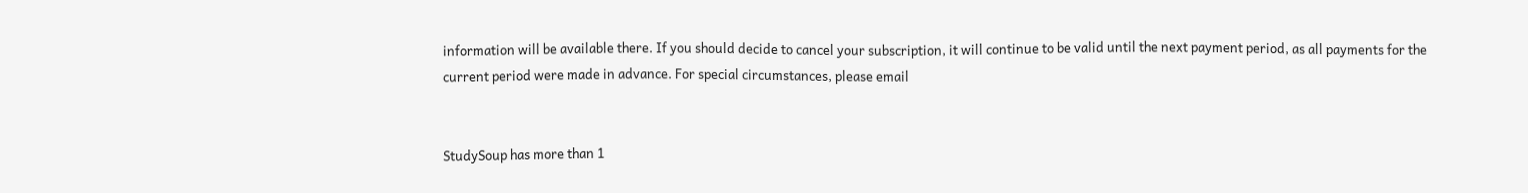information will be available there. If you should decide to cancel your subscription, it will continue to be valid until the next payment period, as all payments for the current period were made in advance. For special circumstances, please email


StudySoup has more than 1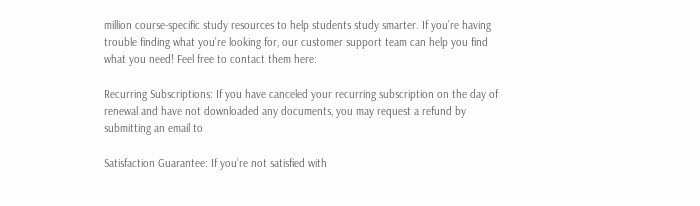million course-specific study resources to help students study smarter. If you’re having trouble finding what you’re looking for, our customer support team can help you find what you need! Feel free to contact them here:

Recurring Subscriptions: If you have canceled your recurring subscription on the day of renewal and have not downloaded any documents, you may request a refund by submitting an email to

Satisfaction Guarantee: If you’re not satisfied with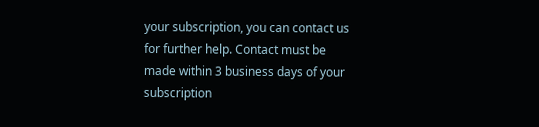your subscription, you can contact us for further help. Contact must be made within 3 business days of your subscription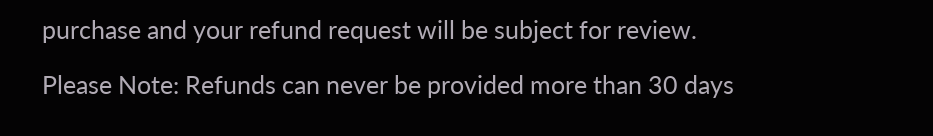purchase and your refund request will be subject for review.

Please Note: Refunds can never be provided more than 30 days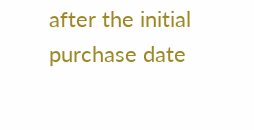after the initial purchase date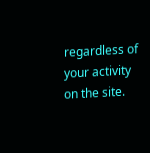regardless of your activity on the site.